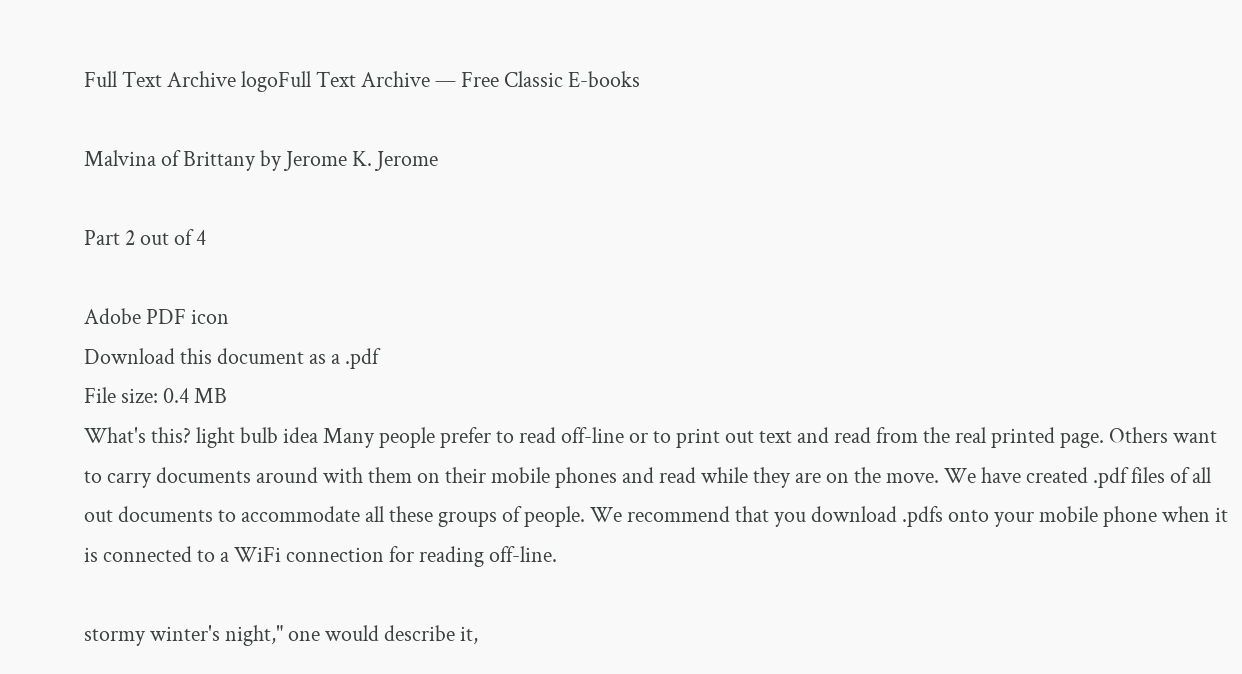Full Text Archive logoFull Text Archive — Free Classic E-books

Malvina of Brittany by Jerome K. Jerome

Part 2 out of 4

Adobe PDF icon
Download this document as a .pdf
File size: 0.4 MB
What's this? light bulb idea Many people prefer to read off-line or to print out text and read from the real printed page. Others want to carry documents around with them on their mobile phones and read while they are on the move. We have created .pdf files of all out documents to accommodate all these groups of people. We recommend that you download .pdfs onto your mobile phone when it is connected to a WiFi connection for reading off-line.

stormy winter's night," one would describe it,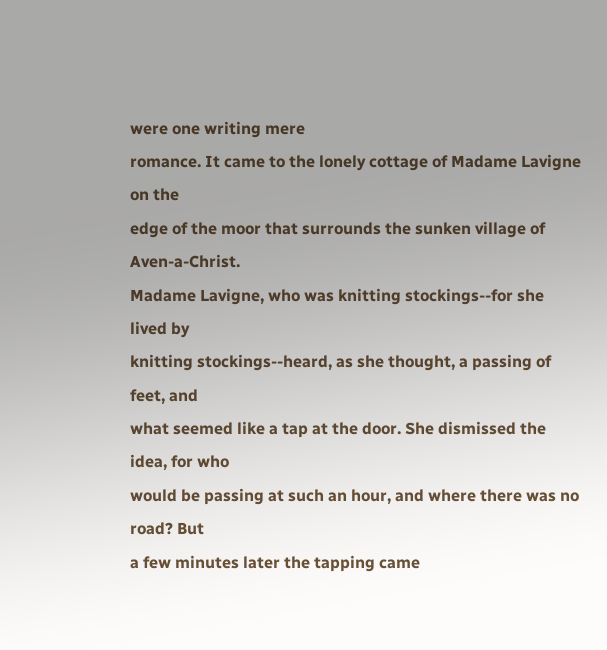were one writing mere
romance. It came to the lonely cottage of Madame Lavigne on the
edge of the moor that surrounds the sunken village of Aven-a-Christ.
Madame Lavigne, who was knitting stockings--for she lived by
knitting stockings--heard, as she thought, a passing of feet, and
what seemed like a tap at the door. She dismissed the idea, for who
would be passing at such an hour, and where there was no road? But
a few minutes later the tapping came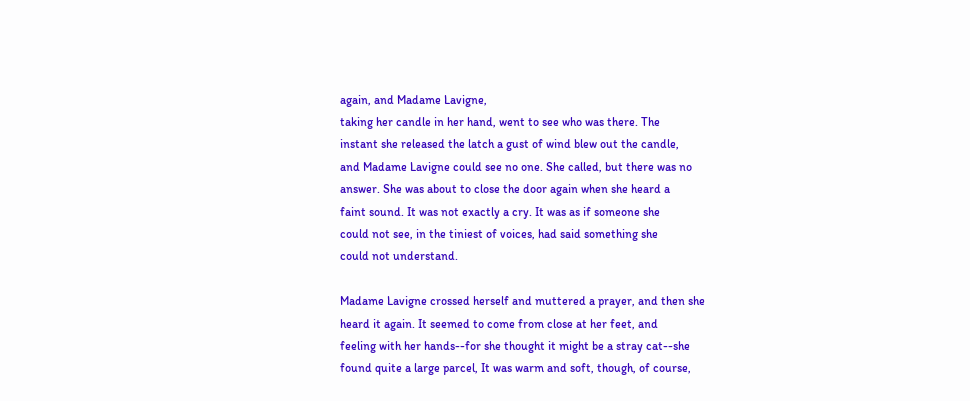again, and Madame Lavigne,
taking her candle in her hand, went to see who was there. The
instant she released the latch a gust of wind blew out the candle,
and Madame Lavigne could see no one. She called, but there was no
answer. She was about to close the door again when she heard a
faint sound. It was not exactly a cry. It was as if someone she
could not see, in the tiniest of voices, had said something she
could not understand.

Madame Lavigne crossed herself and muttered a prayer, and then she
heard it again. It seemed to come from close at her feet, and
feeling with her hands--for she thought it might be a stray cat--she
found quite a large parcel, It was warm and soft, though, of course,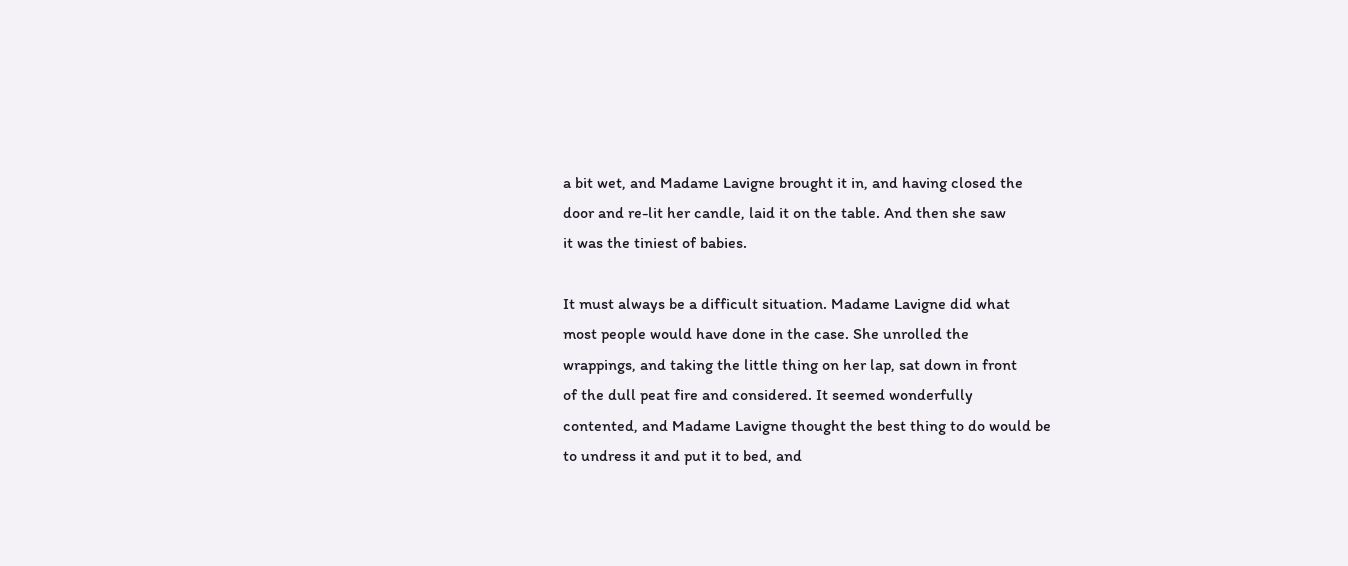a bit wet, and Madame Lavigne brought it in, and having closed the
door and re-lit her candle, laid it on the table. And then she saw
it was the tiniest of babies.

It must always be a difficult situation. Madame Lavigne did what
most people would have done in the case. She unrolled the
wrappings, and taking the little thing on her lap, sat down in front
of the dull peat fire and considered. It seemed wonderfully
contented, and Madame Lavigne thought the best thing to do would be
to undress it and put it to bed, and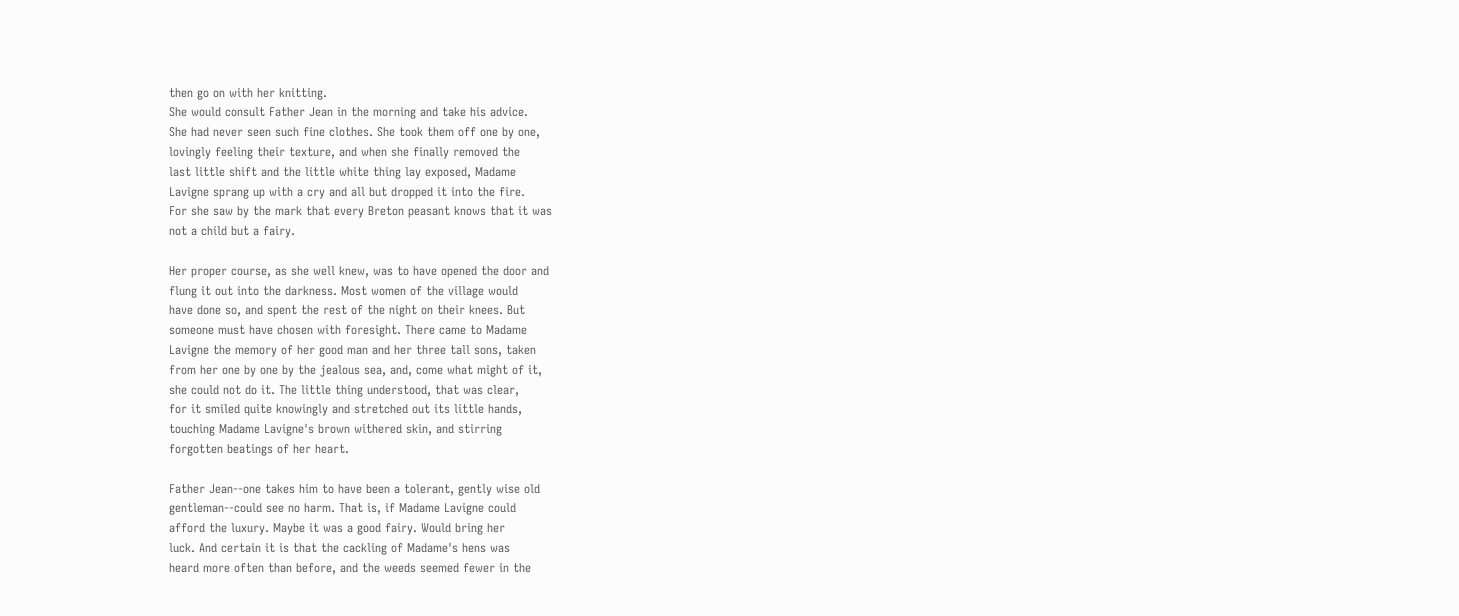then go on with her knitting.
She would consult Father Jean in the morning and take his advice.
She had never seen such fine clothes. She took them off one by one,
lovingly feeling their texture, and when she finally removed the
last little shift and the little white thing lay exposed, Madame
Lavigne sprang up with a cry and all but dropped it into the fire.
For she saw by the mark that every Breton peasant knows that it was
not a child but a fairy.

Her proper course, as she well knew, was to have opened the door and
flung it out into the darkness. Most women of the village would
have done so, and spent the rest of the night on their knees. But
someone must have chosen with foresight. There came to Madame
Lavigne the memory of her good man and her three tall sons, taken
from her one by one by the jealous sea, and, come what might of it,
she could not do it. The little thing understood, that was clear,
for it smiled quite knowingly and stretched out its little hands,
touching Madame Lavigne's brown withered skin, and stirring
forgotten beatings of her heart.

Father Jean--one takes him to have been a tolerant, gently wise old
gentleman--could see no harm. That is, if Madame Lavigne could
afford the luxury. Maybe it was a good fairy. Would bring her
luck. And certain it is that the cackling of Madame's hens was
heard more often than before, and the weeds seemed fewer in the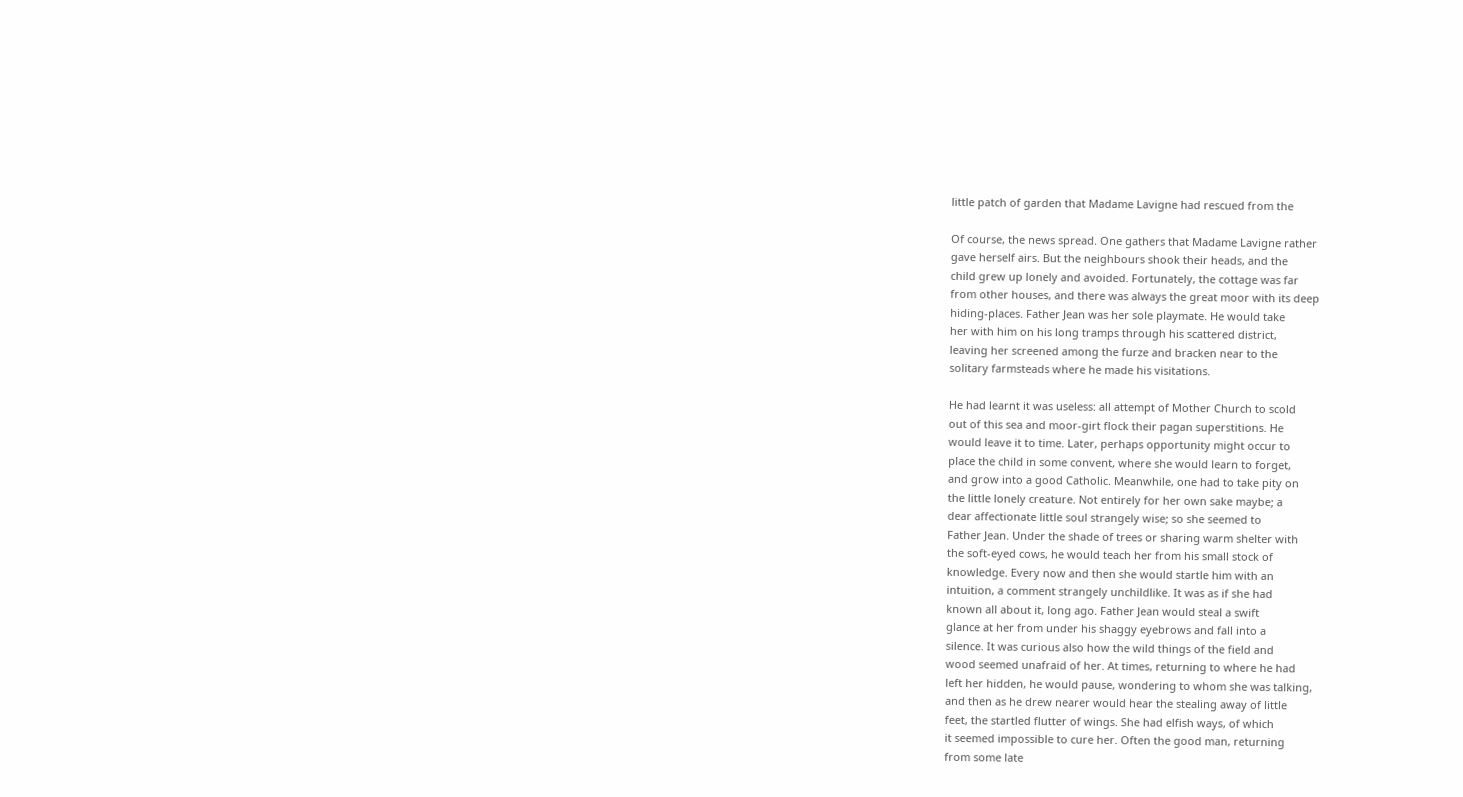little patch of garden that Madame Lavigne had rescued from the

Of course, the news spread. One gathers that Madame Lavigne rather
gave herself airs. But the neighbours shook their heads, and the
child grew up lonely and avoided. Fortunately, the cottage was far
from other houses, and there was always the great moor with its deep
hiding-places. Father Jean was her sole playmate. He would take
her with him on his long tramps through his scattered district,
leaving her screened among the furze and bracken near to the
solitary farmsteads where he made his visitations.

He had learnt it was useless: all attempt of Mother Church to scold
out of this sea and moor-girt flock their pagan superstitions. He
would leave it to time. Later, perhaps opportunity might occur to
place the child in some convent, where she would learn to forget,
and grow into a good Catholic. Meanwhile, one had to take pity on
the little lonely creature. Not entirely for her own sake maybe; a
dear affectionate little soul strangely wise; so she seemed to
Father Jean. Under the shade of trees or sharing warm shelter with
the soft-eyed cows, he would teach her from his small stock of
knowledge. Every now and then she would startle him with an
intuition, a comment strangely unchildlike. It was as if she had
known all about it, long ago. Father Jean would steal a swift
glance at her from under his shaggy eyebrows and fall into a
silence. It was curious also how the wild things of the field and
wood seemed unafraid of her. At times, returning to where he had
left her hidden, he would pause, wondering to whom she was talking,
and then as he drew nearer would hear the stealing away of little
feet, the startled flutter of wings. She had elfish ways, of which
it seemed impossible to cure her. Often the good man, returning
from some late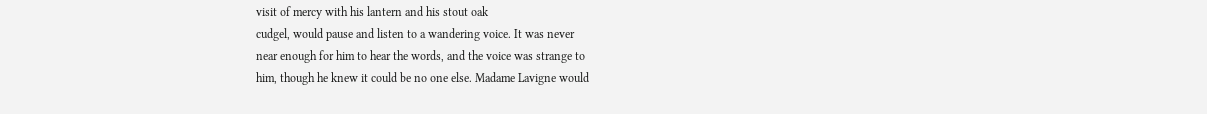visit of mercy with his lantern and his stout oak
cudgel, would pause and listen to a wandering voice. It was never
near enough for him to hear the words, and the voice was strange to
him, though he knew it could be no one else. Madame Lavigne would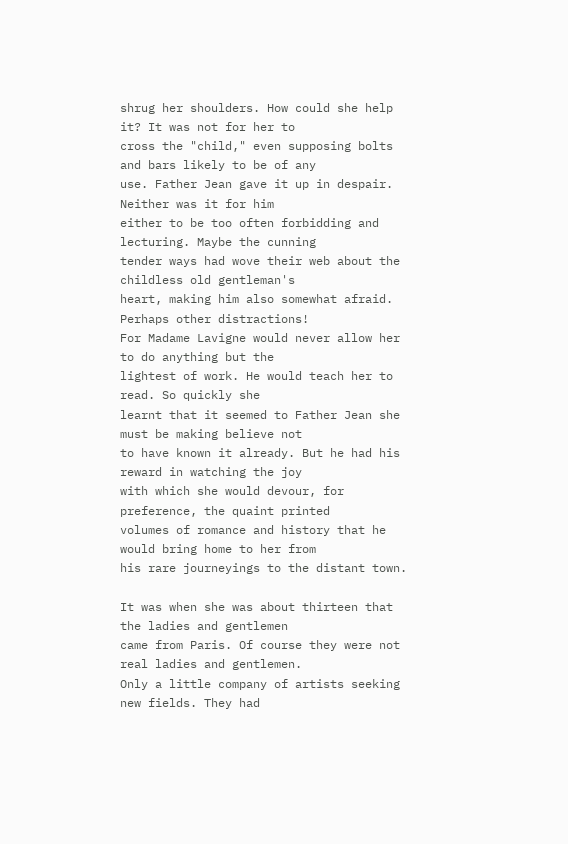shrug her shoulders. How could she help it? It was not for her to
cross the "child," even supposing bolts and bars likely to be of any
use. Father Jean gave it up in despair. Neither was it for him
either to be too often forbidding and lecturing. Maybe the cunning
tender ways had wove their web about the childless old gentleman's
heart, making him also somewhat afraid. Perhaps other distractions!
For Madame Lavigne would never allow her to do anything but the
lightest of work. He would teach her to read. So quickly she
learnt that it seemed to Father Jean she must be making believe not
to have known it already. But he had his reward in watching the joy
with which she would devour, for preference, the quaint printed
volumes of romance and history that he would bring home to her from
his rare journeyings to the distant town.

It was when she was about thirteen that the ladies and gentlemen
came from Paris. Of course they were not real ladies and gentlemen.
Only a little company of artists seeking new fields. They had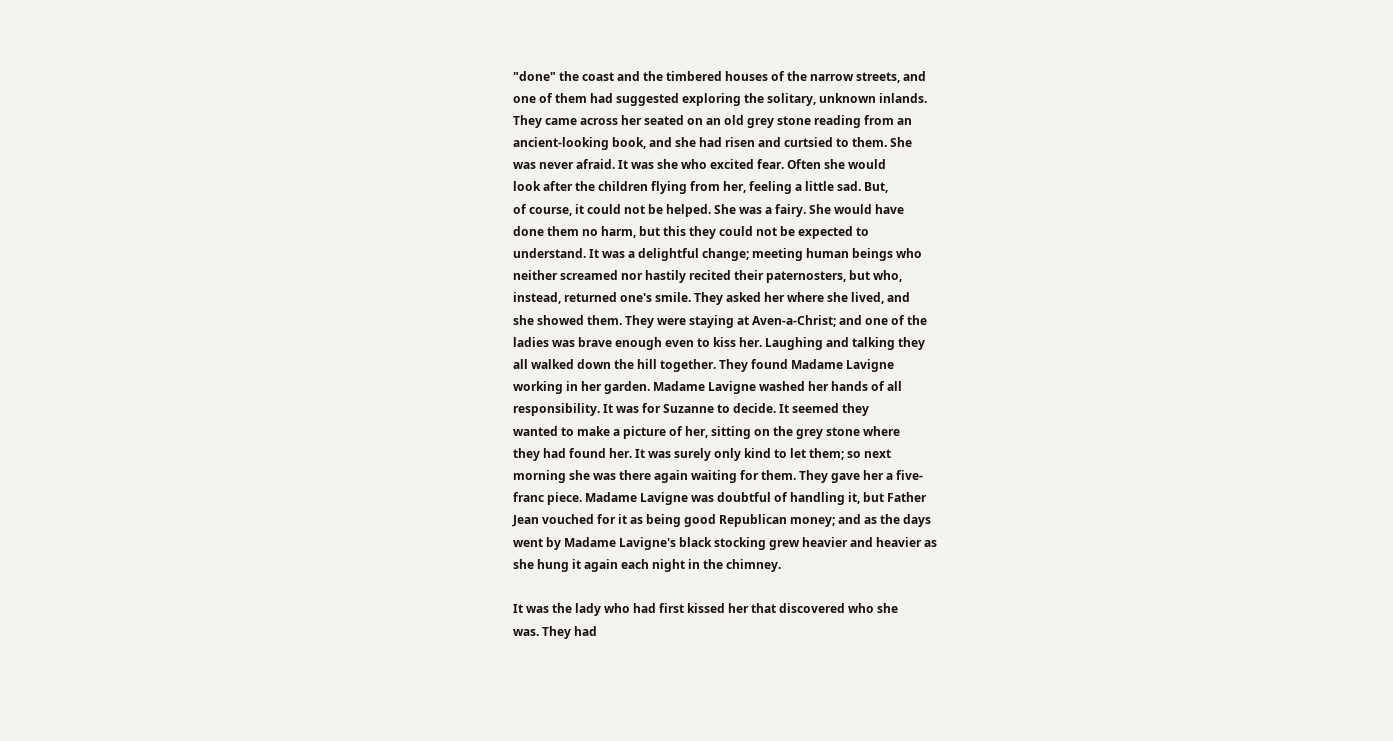"done" the coast and the timbered houses of the narrow streets, and
one of them had suggested exploring the solitary, unknown inlands.
They came across her seated on an old grey stone reading from an
ancient-looking book, and she had risen and curtsied to them. She
was never afraid. It was she who excited fear. Often she would
look after the children flying from her, feeling a little sad. But,
of course, it could not be helped. She was a fairy. She would have
done them no harm, but this they could not be expected to
understand. It was a delightful change; meeting human beings who
neither screamed nor hastily recited their paternosters, but who,
instead, returned one's smile. They asked her where she lived, and
she showed them. They were staying at Aven-a-Christ; and one of the
ladies was brave enough even to kiss her. Laughing and talking they
all walked down the hill together. They found Madame Lavigne
working in her garden. Madame Lavigne washed her hands of all
responsibility. It was for Suzanne to decide. It seemed they
wanted to make a picture of her, sitting on the grey stone where
they had found her. It was surely only kind to let them; so next
morning she was there again waiting for them. They gave her a five-
franc piece. Madame Lavigne was doubtful of handling it, but Father
Jean vouched for it as being good Republican money; and as the days
went by Madame Lavigne's black stocking grew heavier and heavier as
she hung it again each night in the chimney.

It was the lady who had first kissed her that discovered who she
was. They had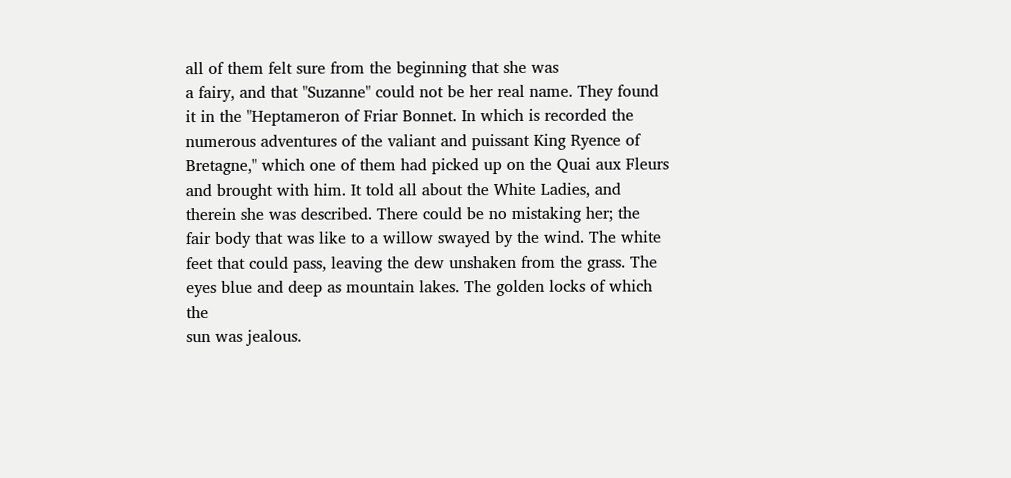all of them felt sure from the beginning that she was
a fairy, and that "Suzanne" could not be her real name. They found
it in the "Heptameron of Friar Bonnet. In which is recorded the
numerous adventures of the valiant and puissant King Ryence of
Bretagne," which one of them had picked up on the Quai aux Fleurs
and brought with him. It told all about the White Ladies, and
therein she was described. There could be no mistaking her; the
fair body that was like to a willow swayed by the wind. The white
feet that could pass, leaving the dew unshaken from the grass. The
eyes blue and deep as mountain lakes. The golden locks of which the
sun was jealous.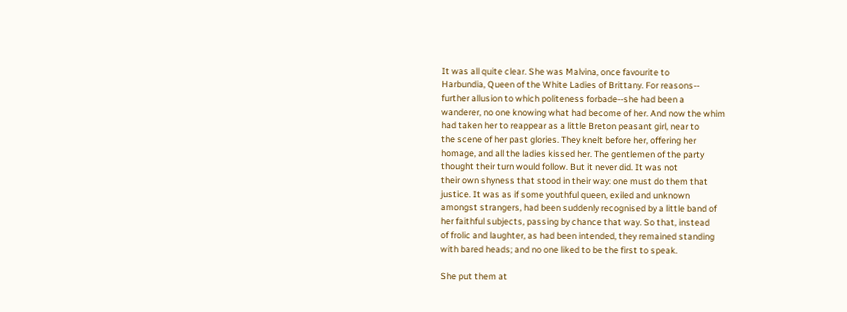It was all quite clear. She was Malvina, once favourite to
Harbundia, Queen of the White Ladies of Brittany. For reasons--
further allusion to which politeness forbade--she had been a
wanderer, no one knowing what had become of her. And now the whim
had taken her to reappear as a little Breton peasant girl, near to
the scene of her past glories. They knelt before her, offering her
homage, and all the ladies kissed her. The gentlemen of the party
thought their turn would follow. But it never did. It was not
their own shyness that stood in their way: one must do them that
justice. It was as if some youthful queen, exiled and unknown
amongst strangers, had been suddenly recognised by a little band of
her faithful subjects, passing by chance that way. So that, instead
of frolic and laughter, as had been intended, they remained standing
with bared heads; and no one liked to be the first to speak.

She put them at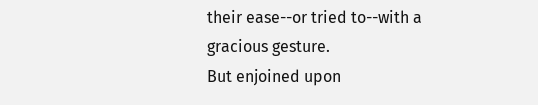their ease--or tried to--with a gracious gesture.
But enjoined upon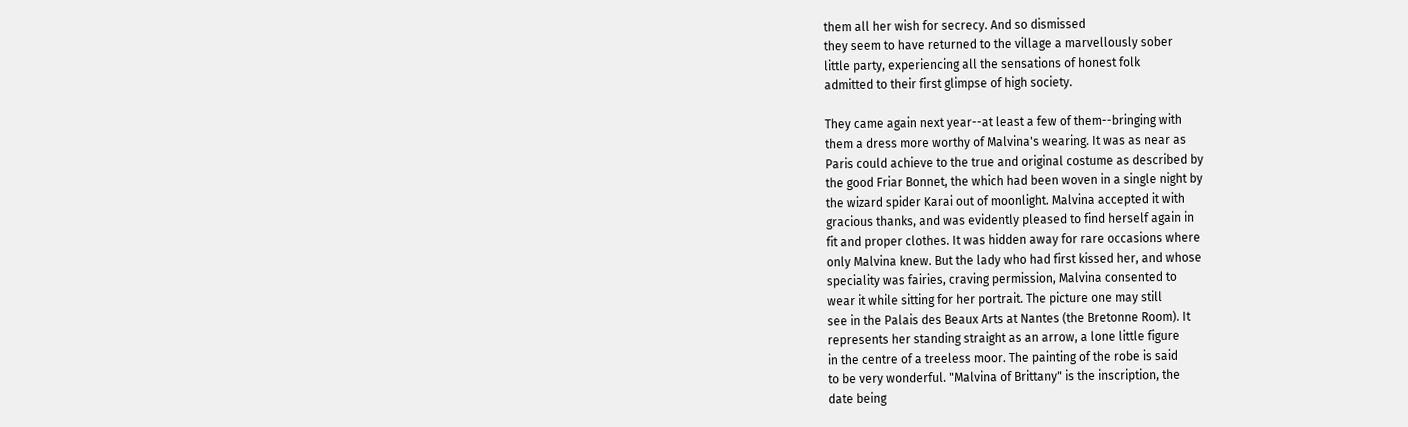them all her wish for secrecy. And so dismissed
they seem to have returned to the village a marvellously sober
little party, experiencing all the sensations of honest folk
admitted to their first glimpse of high society.

They came again next year--at least a few of them--bringing with
them a dress more worthy of Malvina's wearing. It was as near as
Paris could achieve to the true and original costume as described by
the good Friar Bonnet, the which had been woven in a single night by
the wizard spider Karai out of moonlight. Malvina accepted it with
gracious thanks, and was evidently pleased to find herself again in
fit and proper clothes. It was hidden away for rare occasions where
only Malvina knew. But the lady who had first kissed her, and whose
speciality was fairies, craving permission, Malvina consented to
wear it while sitting for her portrait. The picture one may still
see in the Palais des Beaux Arts at Nantes (the Bretonne Room). It
represents her standing straight as an arrow, a lone little figure
in the centre of a treeless moor. The painting of the robe is said
to be very wonderful. "Malvina of Brittany" is the inscription, the
date being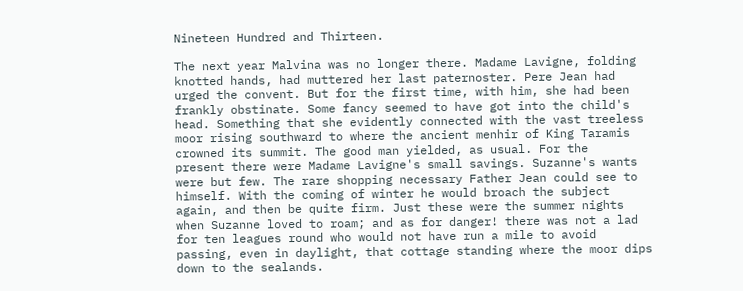Nineteen Hundred and Thirteen.

The next year Malvina was no longer there. Madame Lavigne, folding
knotted hands, had muttered her last paternoster. Pere Jean had
urged the convent. But for the first time, with him, she had been
frankly obstinate. Some fancy seemed to have got into the child's
head. Something that she evidently connected with the vast treeless
moor rising southward to where the ancient menhir of King Taramis
crowned its summit. The good man yielded, as usual. For the
present there were Madame Lavigne's small savings. Suzanne's wants
were but few. The rare shopping necessary Father Jean could see to
himself. With the coming of winter he would broach the subject
again, and then be quite firm. Just these were the summer nights
when Suzanne loved to roam; and as for danger! there was not a lad
for ten leagues round who would not have run a mile to avoid
passing, even in daylight, that cottage standing where the moor dips
down to the sealands.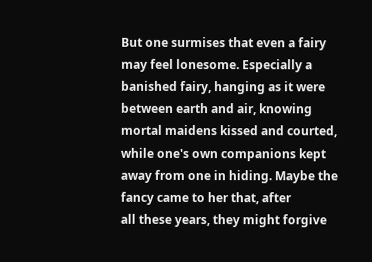But one surmises that even a fairy may feel lonesome. Especially a
banished fairy, hanging as it were between earth and air, knowing
mortal maidens kissed and courted, while one's own companions kept
away from one in hiding. Maybe the fancy came to her that, after
all these years, they might forgive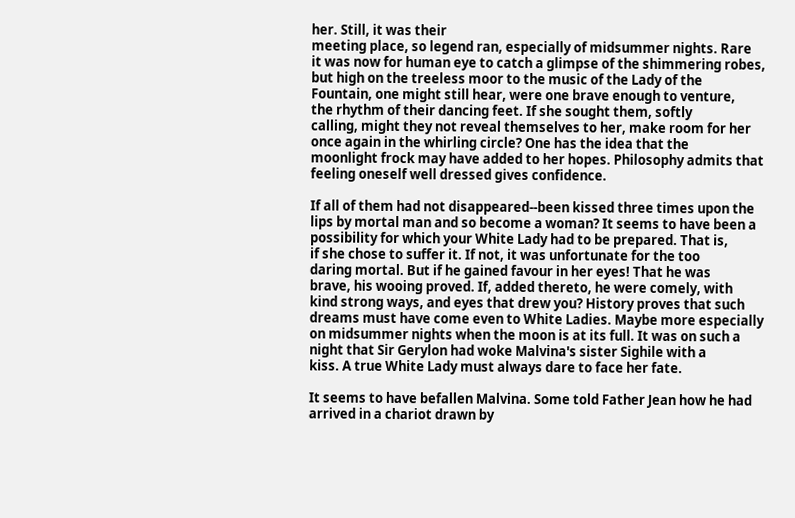her. Still, it was their
meeting place, so legend ran, especially of midsummer nights. Rare
it was now for human eye to catch a glimpse of the shimmering robes,
but high on the treeless moor to the music of the Lady of the
Fountain, one might still hear, were one brave enough to venture,
the rhythm of their dancing feet. If she sought them, softly
calling, might they not reveal themselves to her, make room for her
once again in the whirling circle? One has the idea that the
moonlight frock may have added to her hopes. Philosophy admits that
feeling oneself well dressed gives confidence.

If all of them had not disappeared--been kissed three times upon the
lips by mortal man and so become a woman? It seems to have been a
possibility for which your White Lady had to be prepared. That is,
if she chose to suffer it. If not, it was unfortunate for the too
daring mortal. But if he gained favour in her eyes! That he was
brave, his wooing proved. If, added thereto, he were comely, with
kind strong ways, and eyes that drew you? History proves that such
dreams must have come even to White Ladies. Maybe more especially
on midsummer nights when the moon is at its full. It was on such a
night that Sir Gerylon had woke Malvina's sister Sighile with a
kiss. A true White Lady must always dare to face her fate.

It seems to have befallen Malvina. Some told Father Jean how he had
arrived in a chariot drawn by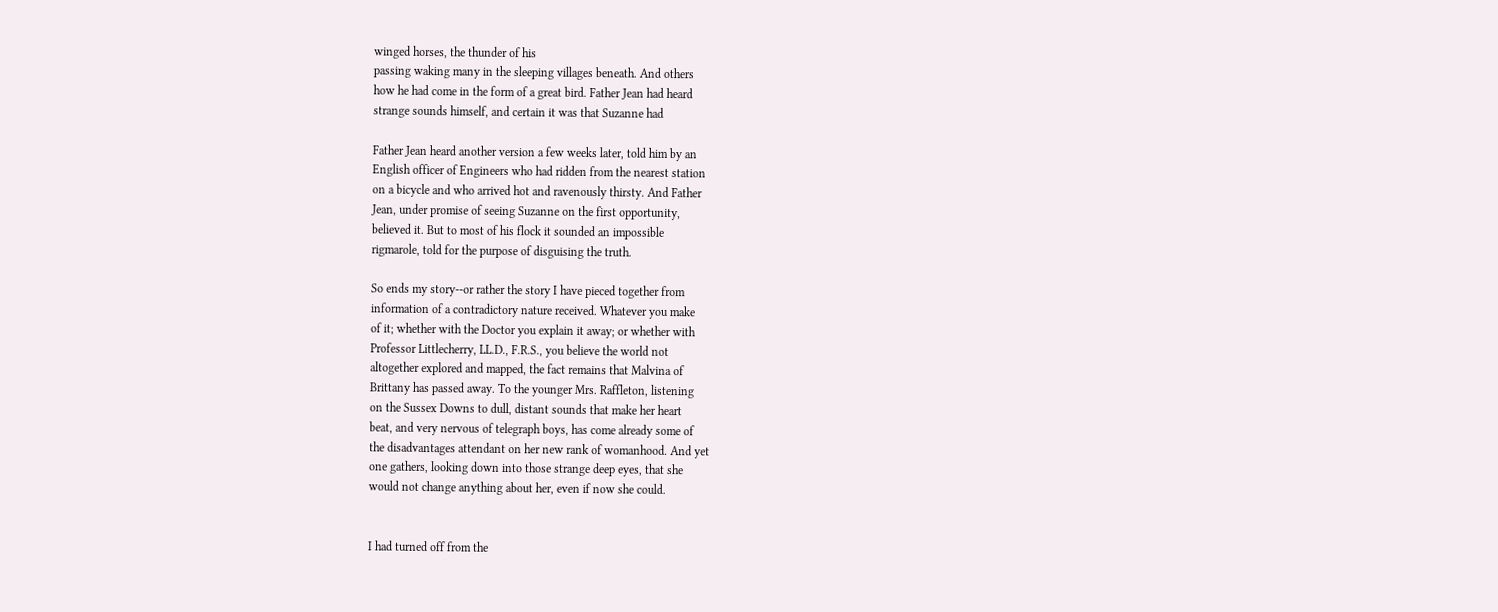winged horses, the thunder of his
passing waking many in the sleeping villages beneath. And others
how he had come in the form of a great bird. Father Jean had heard
strange sounds himself, and certain it was that Suzanne had

Father Jean heard another version a few weeks later, told him by an
English officer of Engineers who had ridden from the nearest station
on a bicycle and who arrived hot and ravenously thirsty. And Father
Jean, under promise of seeing Suzanne on the first opportunity,
believed it. But to most of his flock it sounded an impossible
rigmarole, told for the purpose of disguising the truth.

So ends my story--or rather the story I have pieced together from
information of a contradictory nature received. Whatever you make
of it; whether with the Doctor you explain it away; or whether with
Professor Littlecherry, LL.D., F.R.S., you believe the world not
altogether explored and mapped, the fact remains that Malvina of
Brittany has passed away. To the younger Mrs. Raffleton, listening
on the Sussex Downs to dull, distant sounds that make her heart
beat, and very nervous of telegraph boys, has come already some of
the disadvantages attendant on her new rank of womanhood. And yet
one gathers, looking down into those strange deep eyes, that she
would not change anything about her, even if now she could.


I had turned off from the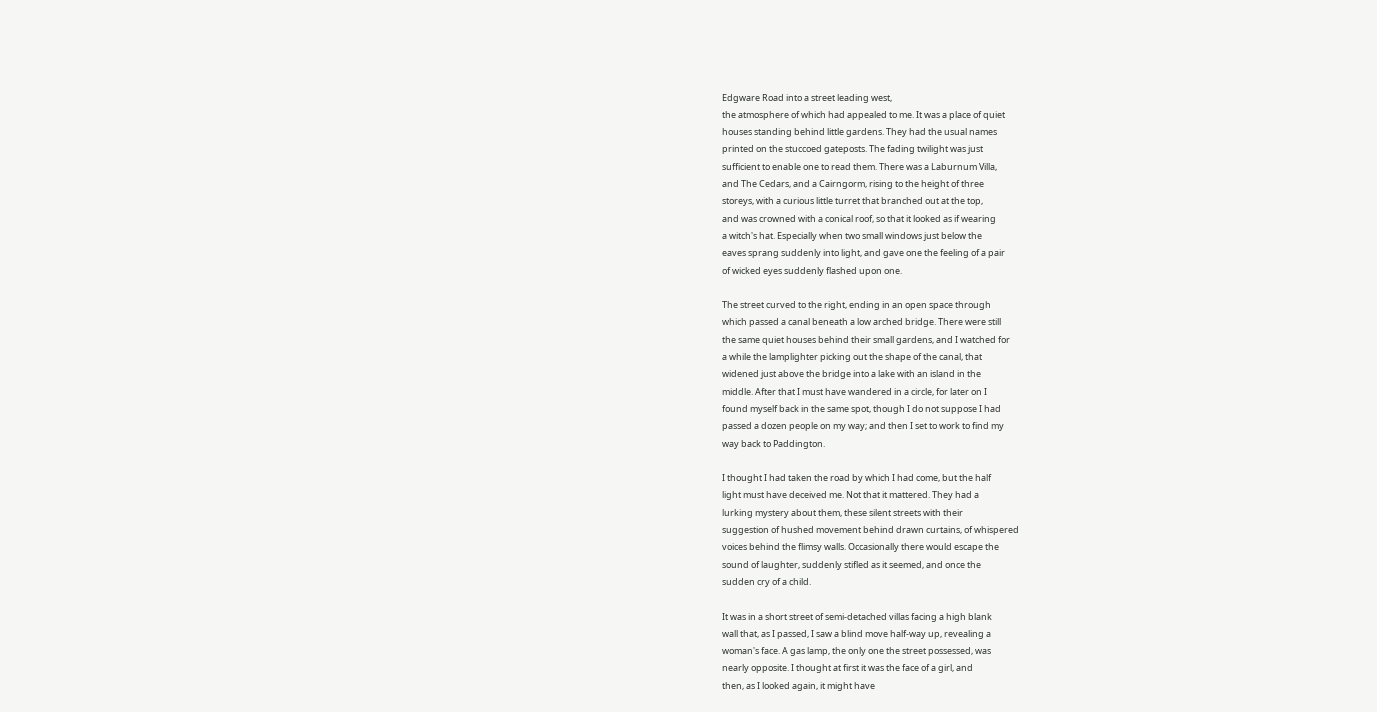Edgware Road into a street leading west,
the atmosphere of which had appealed to me. It was a place of quiet
houses standing behind little gardens. They had the usual names
printed on the stuccoed gateposts. The fading twilight was just
sufficient to enable one to read them. There was a Laburnum Villa,
and The Cedars, and a Cairngorm, rising to the height of three
storeys, with a curious little turret that branched out at the top,
and was crowned with a conical roof, so that it looked as if wearing
a witch's hat. Especially when two small windows just below the
eaves sprang suddenly into light, and gave one the feeling of a pair
of wicked eyes suddenly flashed upon one.

The street curved to the right, ending in an open space through
which passed a canal beneath a low arched bridge. There were still
the same quiet houses behind their small gardens, and I watched for
a while the lamplighter picking out the shape of the canal, that
widened just above the bridge into a lake with an island in the
middle. After that I must have wandered in a circle, for later on I
found myself back in the same spot, though I do not suppose I had
passed a dozen people on my way; and then I set to work to find my
way back to Paddington.

I thought I had taken the road by which I had come, but the half
light must have deceived me. Not that it mattered. They had a
lurking mystery about them, these silent streets with their
suggestion of hushed movement behind drawn curtains, of whispered
voices behind the flimsy walls. Occasionally there would escape the
sound of laughter, suddenly stifled as it seemed, and once the
sudden cry of a child.

It was in a short street of semi-detached villas facing a high blank
wall that, as I passed, I saw a blind move half-way up, revealing a
woman's face. A gas lamp, the only one the street possessed, was
nearly opposite. I thought at first it was the face of a girl, and
then, as I looked again, it might have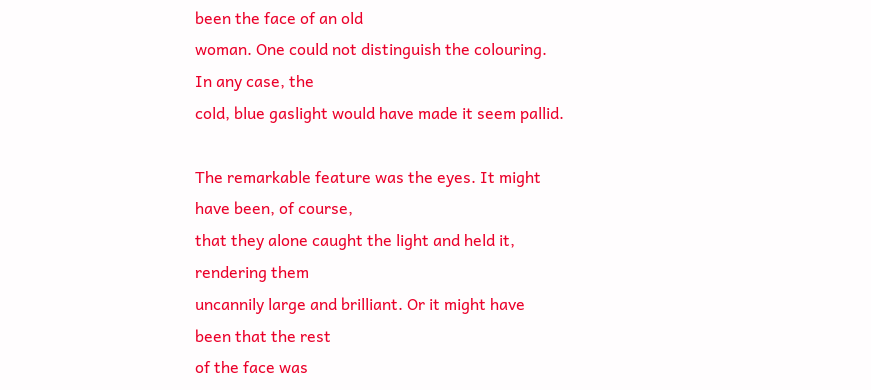been the face of an old
woman. One could not distinguish the colouring. In any case, the
cold, blue gaslight would have made it seem pallid.

The remarkable feature was the eyes. It might have been, of course,
that they alone caught the light and held it, rendering them
uncannily large and brilliant. Or it might have been that the rest
of the face was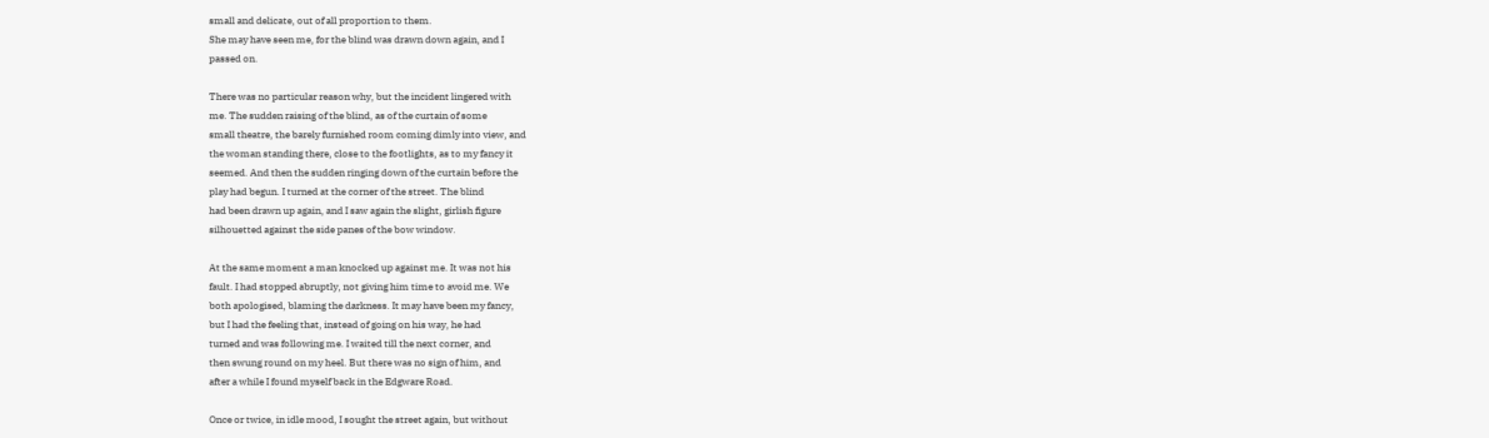small and delicate, out of all proportion to them.
She may have seen me, for the blind was drawn down again, and I
passed on.

There was no particular reason why, but the incident lingered with
me. The sudden raising of the blind, as of the curtain of some
small theatre, the barely furnished room coming dimly into view, and
the woman standing there, close to the footlights, as to my fancy it
seemed. And then the sudden ringing down of the curtain before the
play had begun. I turned at the corner of the street. The blind
had been drawn up again, and I saw again the slight, girlish figure
silhouetted against the side panes of the bow window.

At the same moment a man knocked up against me. It was not his
fault. I had stopped abruptly, not giving him time to avoid me. We
both apologised, blaming the darkness. It may have been my fancy,
but I had the feeling that, instead of going on his way, he had
turned and was following me. I waited till the next corner, and
then swung round on my heel. But there was no sign of him, and
after a while I found myself back in the Edgware Road.

Once or twice, in idle mood, I sought the street again, but without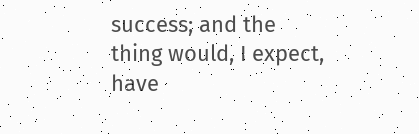success; and the thing would, I expect, have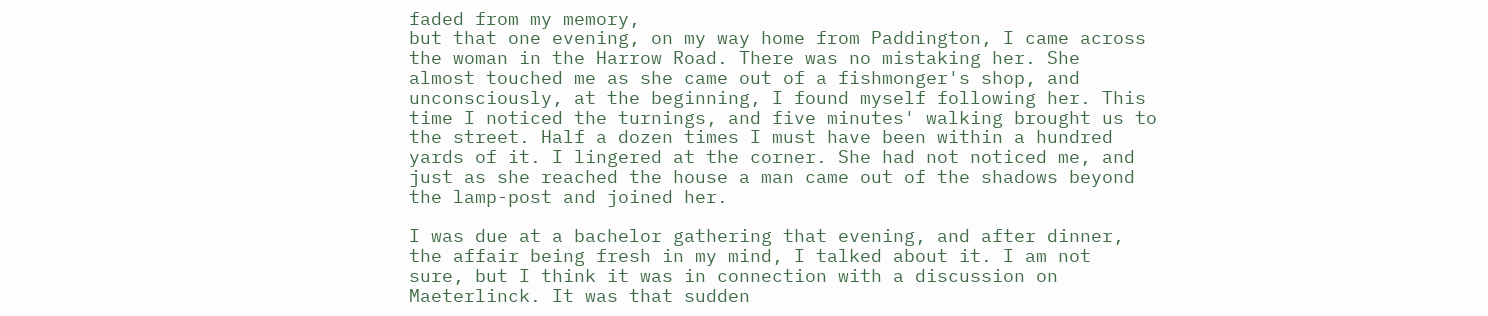faded from my memory,
but that one evening, on my way home from Paddington, I came across
the woman in the Harrow Road. There was no mistaking her. She
almost touched me as she came out of a fishmonger's shop, and
unconsciously, at the beginning, I found myself following her. This
time I noticed the turnings, and five minutes' walking brought us to
the street. Half a dozen times I must have been within a hundred
yards of it. I lingered at the corner. She had not noticed me, and
just as she reached the house a man came out of the shadows beyond
the lamp-post and joined her.

I was due at a bachelor gathering that evening, and after dinner,
the affair being fresh in my mind, I talked about it. I am not
sure, but I think it was in connection with a discussion on
Maeterlinck. It was that sudden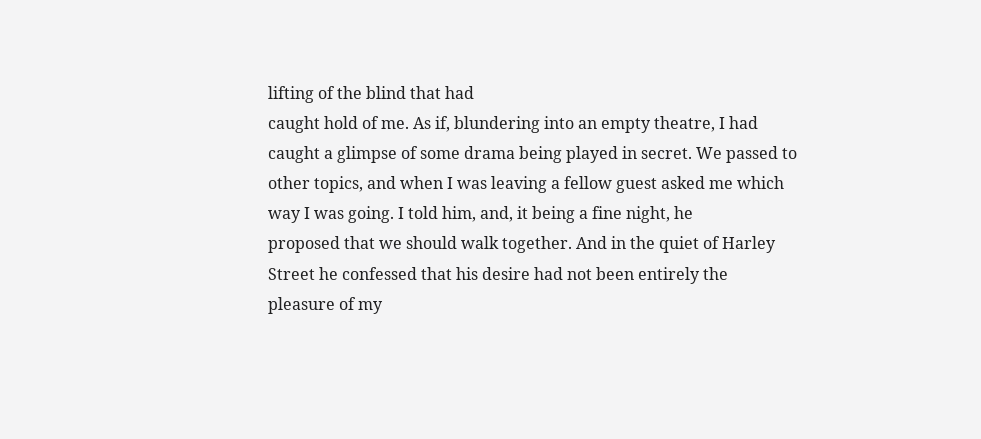lifting of the blind that had
caught hold of me. As if, blundering into an empty theatre, I had
caught a glimpse of some drama being played in secret. We passed to
other topics, and when I was leaving a fellow guest asked me which
way I was going. I told him, and, it being a fine night, he
proposed that we should walk together. And in the quiet of Harley
Street he confessed that his desire had not been entirely the
pleasure of my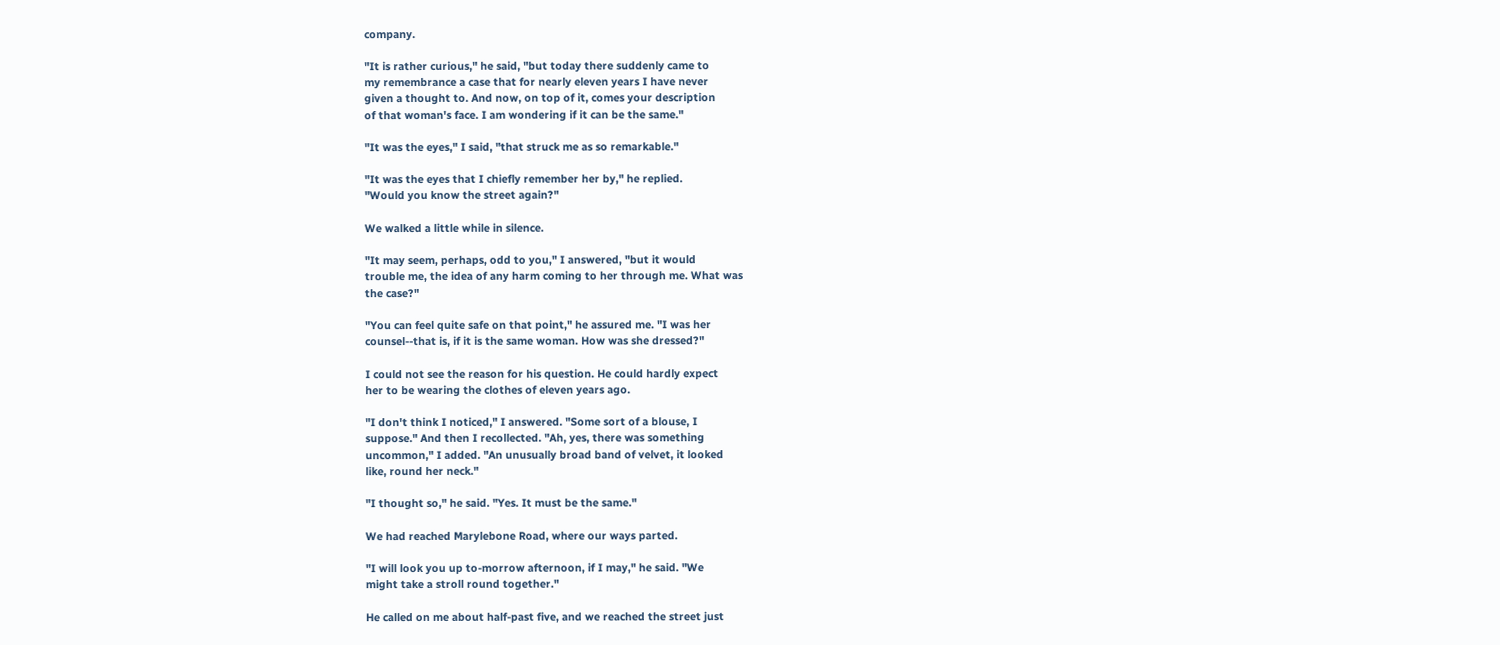company.

"It is rather curious," he said, "but today there suddenly came to
my remembrance a case that for nearly eleven years I have never
given a thought to. And now, on top of it, comes your description
of that woman's face. I am wondering if it can be the same."

"It was the eyes," I said, "that struck me as so remarkable."

"It was the eyes that I chiefly remember her by," he replied.
"Would you know the street again?"

We walked a little while in silence.

"It may seem, perhaps, odd to you," I answered, "but it would
trouble me, the idea of any harm coming to her through me. What was
the case?"

"You can feel quite safe on that point," he assured me. "I was her
counsel--that is, if it is the same woman. How was she dressed?"

I could not see the reason for his question. He could hardly expect
her to be wearing the clothes of eleven years ago.

"I don't think I noticed," I answered. "Some sort of a blouse, I
suppose." And then I recollected. "Ah, yes, there was something
uncommon," I added. "An unusually broad band of velvet, it looked
like, round her neck."

"I thought so," he said. "Yes. It must be the same."

We had reached Marylebone Road, where our ways parted.

"I will look you up to-morrow afternoon, if I may," he said. "We
might take a stroll round together."

He called on me about half-past five, and we reached the street just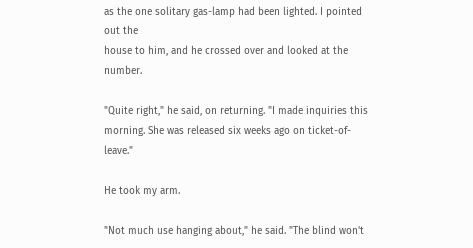as the one solitary gas-lamp had been lighted. I pointed out the
house to him, and he crossed over and looked at the number.

"Quite right," he said, on returning. "I made inquiries this
morning. She was released six weeks ago on ticket-of-leave."

He took my arm.

"Not much use hanging about," he said. "The blind won't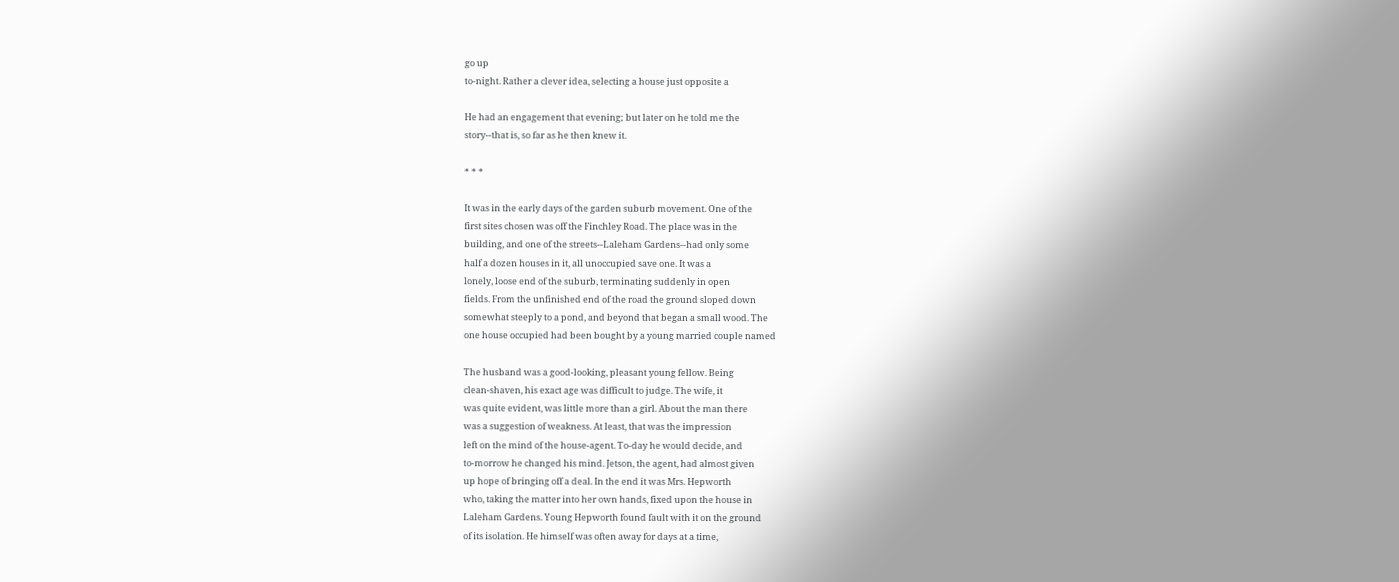go up
to-night. Rather a clever idea, selecting a house just opposite a

He had an engagement that evening; but later on he told me the
story--that is, so far as he then knew it.

* * *

It was in the early days of the garden suburb movement. One of the
first sites chosen was off the Finchley Road. The place was in the
building, and one of the streets--Laleham Gardens--had only some
half a dozen houses in it, all unoccupied save one. It was a
lonely, loose end of the suburb, terminating suddenly in open
fields. From the unfinished end of the road the ground sloped down
somewhat steeply to a pond, and beyond that began a small wood. The
one house occupied had been bought by a young married couple named

The husband was a good-looking, pleasant young fellow. Being
clean-shaven, his exact age was difficult to judge. The wife, it
was quite evident, was little more than a girl. About the man there
was a suggestion of weakness. At least, that was the impression
left on the mind of the house-agent. To-day he would decide, and
to-morrow he changed his mind. Jetson, the agent, had almost given
up hope of bringing off a deal. In the end it was Mrs. Hepworth
who, taking the matter into her own hands, fixed upon the house in
Laleham Gardens. Young Hepworth found fault with it on the ground
of its isolation. He himself was often away for days at a time,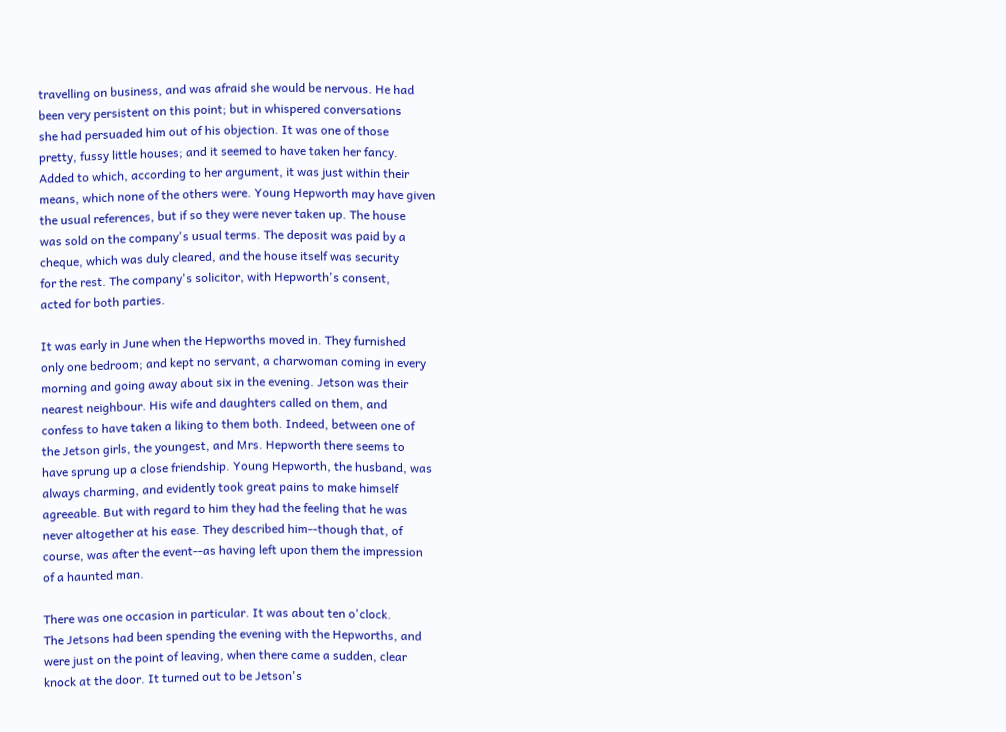travelling on business, and was afraid she would be nervous. He had
been very persistent on this point; but in whispered conversations
she had persuaded him out of his objection. It was one of those
pretty, fussy little houses; and it seemed to have taken her fancy.
Added to which, according to her argument, it was just within their
means, which none of the others were. Young Hepworth may have given
the usual references, but if so they were never taken up. The house
was sold on the company's usual terms. The deposit was paid by a
cheque, which was duly cleared, and the house itself was security
for the rest. The company's solicitor, with Hepworth's consent,
acted for both parties.

It was early in June when the Hepworths moved in. They furnished
only one bedroom; and kept no servant, a charwoman coming in every
morning and going away about six in the evening. Jetson was their
nearest neighbour. His wife and daughters called on them, and
confess to have taken a liking to them both. Indeed, between one of
the Jetson girls, the youngest, and Mrs. Hepworth there seems to
have sprung up a close friendship. Young Hepworth, the husband, was
always charming, and evidently took great pains to make himself
agreeable. But with regard to him they had the feeling that he was
never altogether at his ease. They described him--though that, of
course, was after the event--as having left upon them the impression
of a haunted man.

There was one occasion in particular. It was about ten o'clock.
The Jetsons had been spending the evening with the Hepworths, and
were just on the point of leaving, when there came a sudden, clear
knock at the door. It turned out to be Jetson's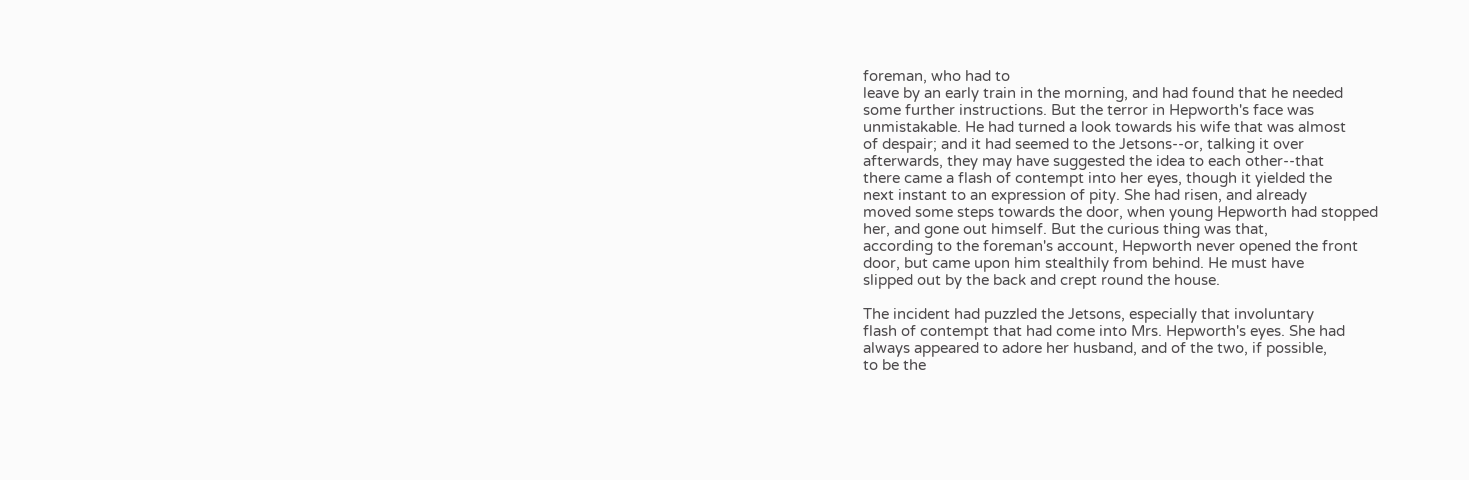foreman, who had to
leave by an early train in the morning, and had found that he needed
some further instructions. But the terror in Hepworth's face was
unmistakable. He had turned a look towards his wife that was almost
of despair; and it had seemed to the Jetsons--or, talking it over
afterwards, they may have suggested the idea to each other--that
there came a flash of contempt into her eyes, though it yielded the
next instant to an expression of pity. She had risen, and already
moved some steps towards the door, when young Hepworth had stopped
her, and gone out himself. But the curious thing was that,
according to the foreman's account, Hepworth never opened the front
door, but came upon him stealthily from behind. He must have
slipped out by the back and crept round the house.

The incident had puzzled the Jetsons, especially that involuntary
flash of contempt that had come into Mrs. Hepworth's eyes. She had
always appeared to adore her husband, and of the two, if possible,
to be the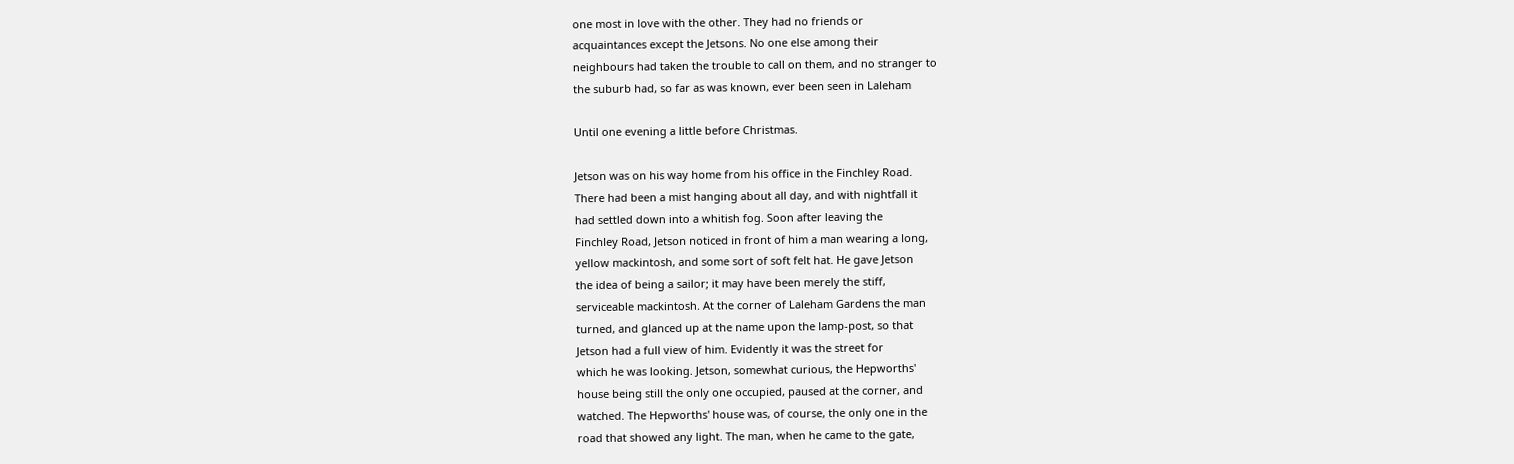one most in love with the other. They had no friends or
acquaintances except the Jetsons. No one else among their
neighbours had taken the trouble to call on them, and no stranger to
the suburb had, so far as was known, ever been seen in Laleham

Until one evening a little before Christmas.

Jetson was on his way home from his office in the Finchley Road.
There had been a mist hanging about all day, and with nightfall it
had settled down into a whitish fog. Soon after leaving the
Finchley Road, Jetson noticed in front of him a man wearing a long,
yellow mackintosh, and some sort of soft felt hat. He gave Jetson
the idea of being a sailor; it may have been merely the stiff,
serviceable mackintosh. At the corner of Laleham Gardens the man
turned, and glanced up at the name upon the lamp-post, so that
Jetson had a full view of him. Evidently it was the street for
which he was looking. Jetson, somewhat curious, the Hepworths'
house being still the only one occupied, paused at the corner, and
watched. The Hepworths' house was, of course, the only one in the
road that showed any light. The man, when he came to the gate,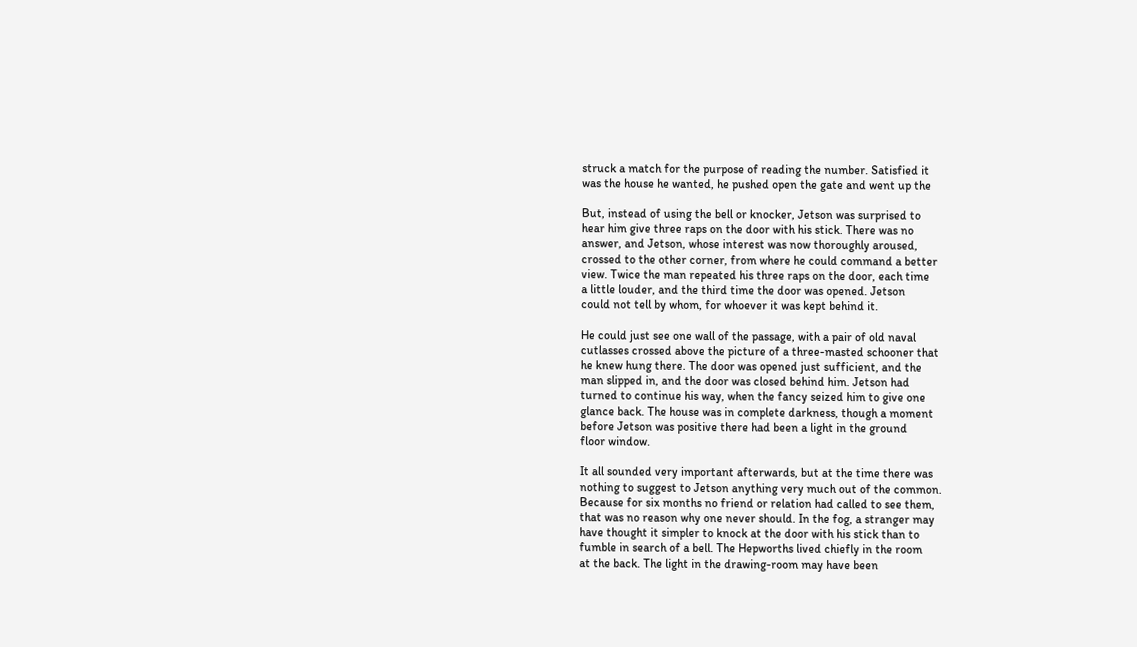struck a match for the purpose of reading the number. Satisfied it
was the house he wanted, he pushed open the gate and went up the

But, instead of using the bell or knocker, Jetson was surprised to
hear him give three raps on the door with his stick. There was no
answer, and Jetson, whose interest was now thoroughly aroused,
crossed to the other corner, from where he could command a better
view. Twice the man repeated his three raps on the door, each time
a little louder, and the third time the door was opened. Jetson
could not tell by whom, for whoever it was kept behind it.

He could just see one wall of the passage, with a pair of old naval
cutlasses crossed above the picture of a three-masted schooner that
he knew hung there. The door was opened just sufficient, and the
man slipped in, and the door was closed behind him. Jetson had
turned to continue his way, when the fancy seized him to give one
glance back. The house was in complete darkness, though a moment
before Jetson was positive there had been a light in the ground
floor window.

It all sounded very important afterwards, but at the time there was
nothing to suggest to Jetson anything very much out of the common.
Because for six months no friend or relation had called to see them,
that was no reason why one never should. In the fog, a stranger may
have thought it simpler to knock at the door with his stick than to
fumble in search of a bell. The Hepworths lived chiefly in the room
at the back. The light in the drawing-room may have been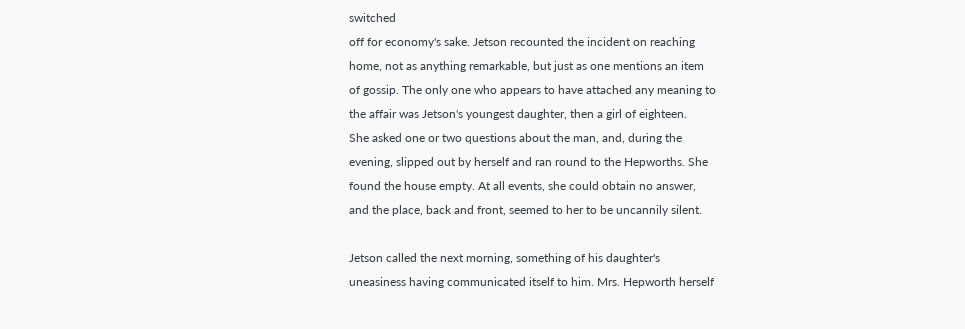switched
off for economy's sake. Jetson recounted the incident on reaching
home, not as anything remarkable, but just as one mentions an item
of gossip. The only one who appears to have attached any meaning to
the affair was Jetson's youngest daughter, then a girl of eighteen.
She asked one or two questions about the man, and, during the
evening, slipped out by herself and ran round to the Hepworths. She
found the house empty. At all events, she could obtain no answer,
and the place, back and front, seemed to her to be uncannily silent.

Jetson called the next morning, something of his daughter's
uneasiness having communicated itself to him. Mrs. Hepworth herself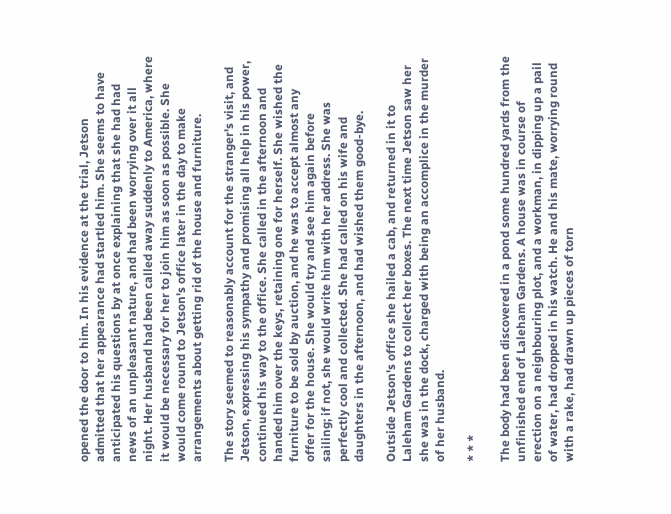opened the door to him. In his evidence at the trial, Jetson
admitted that her appearance had startled him. She seems to have
anticipated his questions by at once explaining that she had had
news of an unpleasant nature, and had been worrying over it all
night. Her husband had been called away suddenly to America, where
it would be necessary for her to join him as soon as possible. She
would come round to Jetson's office later in the day to make
arrangements about getting rid of the house and furniture.

The story seemed to reasonably account for the stranger's visit, and
Jetson, expressing his sympathy and promising all help in his power,
continued his way to the office. She called in the afternoon and
handed him over the keys, retaining one for herself. She wished the
furniture to be sold by auction, and he was to accept almost any
offer for the house. She would try and see him again before
sailing; if not, she would write him with her address. She was
perfectly cool and collected. She had called on his wife and
daughters in the afternoon, and had wished them good-bye.

Outside Jetson's office she hailed a cab, and returned in it to
Laleham Gardens to collect her boxes. The next time Jetson saw her
she was in the dock, charged with being an accomplice in the murder
of her husband.

* * *

The body had been discovered in a pond some hundred yards from the
unfinished end of Laleham Gardens. A house was in course of
erection on a neighbouring plot, and a workman, in dipping up a pail
of water, had dropped in his watch. He and his mate, worrying round
with a rake, had drawn up pieces of torn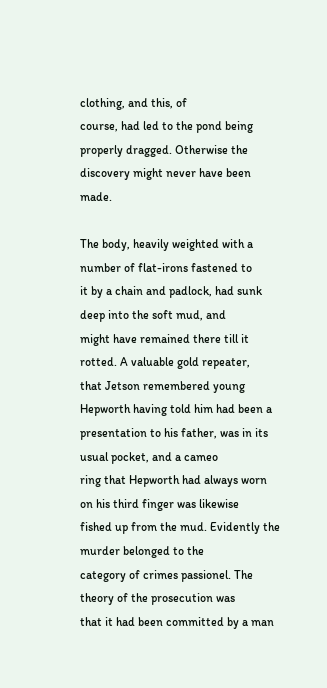clothing, and this, of
course, had led to the pond being properly dragged. Otherwise the
discovery might never have been made.

The body, heavily weighted with a number of flat-irons fastened to
it by a chain and padlock, had sunk deep into the soft mud, and
might have remained there till it rotted. A valuable gold repeater,
that Jetson remembered young Hepworth having told him had been a
presentation to his father, was in its usual pocket, and a cameo
ring that Hepworth had always worn on his third finger was likewise
fished up from the mud. Evidently the murder belonged to the
category of crimes passionel. The theory of the prosecution was
that it had been committed by a man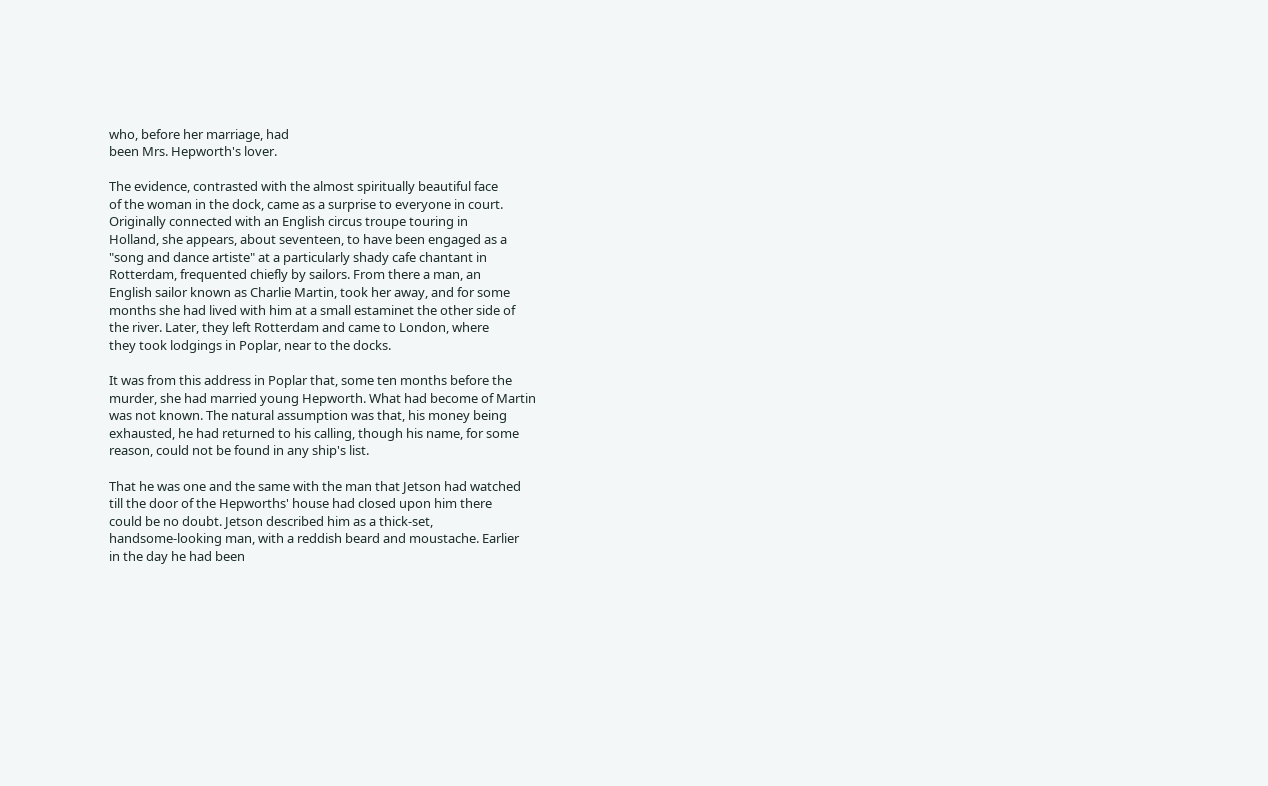who, before her marriage, had
been Mrs. Hepworth's lover.

The evidence, contrasted with the almost spiritually beautiful face
of the woman in the dock, came as a surprise to everyone in court.
Originally connected with an English circus troupe touring in
Holland, she appears, about seventeen, to have been engaged as a
"song and dance artiste" at a particularly shady cafe chantant in
Rotterdam, frequented chiefly by sailors. From there a man, an
English sailor known as Charlie Martin, took her away, and for some
months she had lived with him at a small estaminet the other side of
the river. Later, they left Rotterdam and came to London, where
they took lodgings in Poplar, near to the docks.

It was from this address in Poplar that, some ten months before the
murder, she had married young Hepworth. What had become of Martin
was not known. The natural assumption was that, his money being
exhausted, he had returned to his calling, though his name, for some
reason, could not be found in any ship's list.

That he was one and the same with the man that Jetson had watched
till the door of the Hepworths' house had closed upon him there
could be no doubt. Jetson described him as a thick-set,
handsome-looking man, with a reddish beard and moustache. Earlier
in the day he had been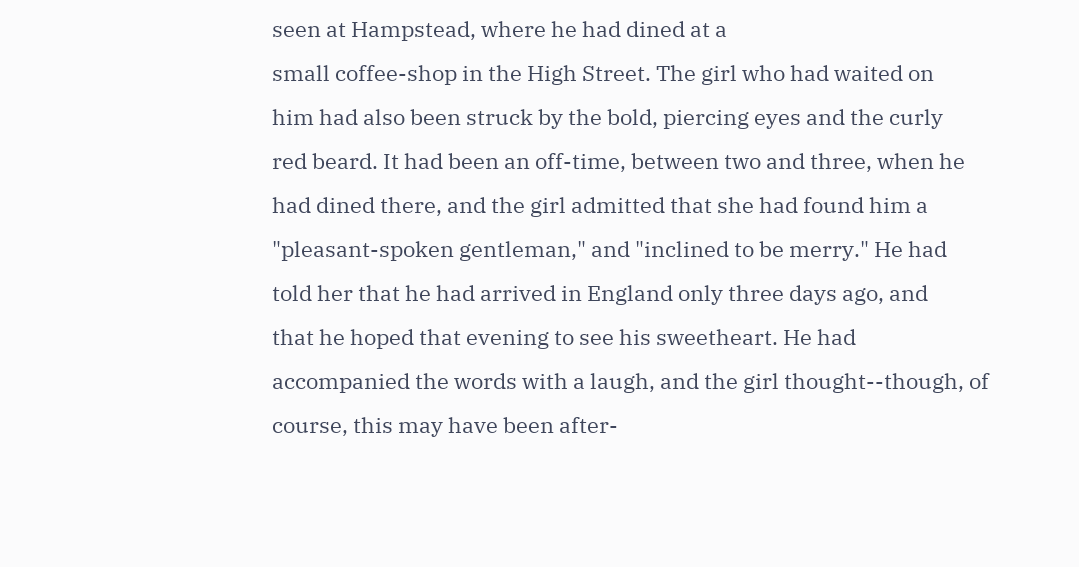seen at Hampstead, where he had dined at a
small coffee-shop in the High Street. The girl who had waited on
him had also been struck by the bold, piercing eyes and the curly
red beard. It had been an off-time, between two and three, when he
had dined there, and the girl admitted that she had found him a
"pleasant-spoken gentleman," and "inclined to be merry." He had
told her that he had arrived in England only three days ago, and
that he hoped that evening to see his sweetheart. He had
accompanied the words with a laugh, and the girl thought--though, of
course, this may have been after-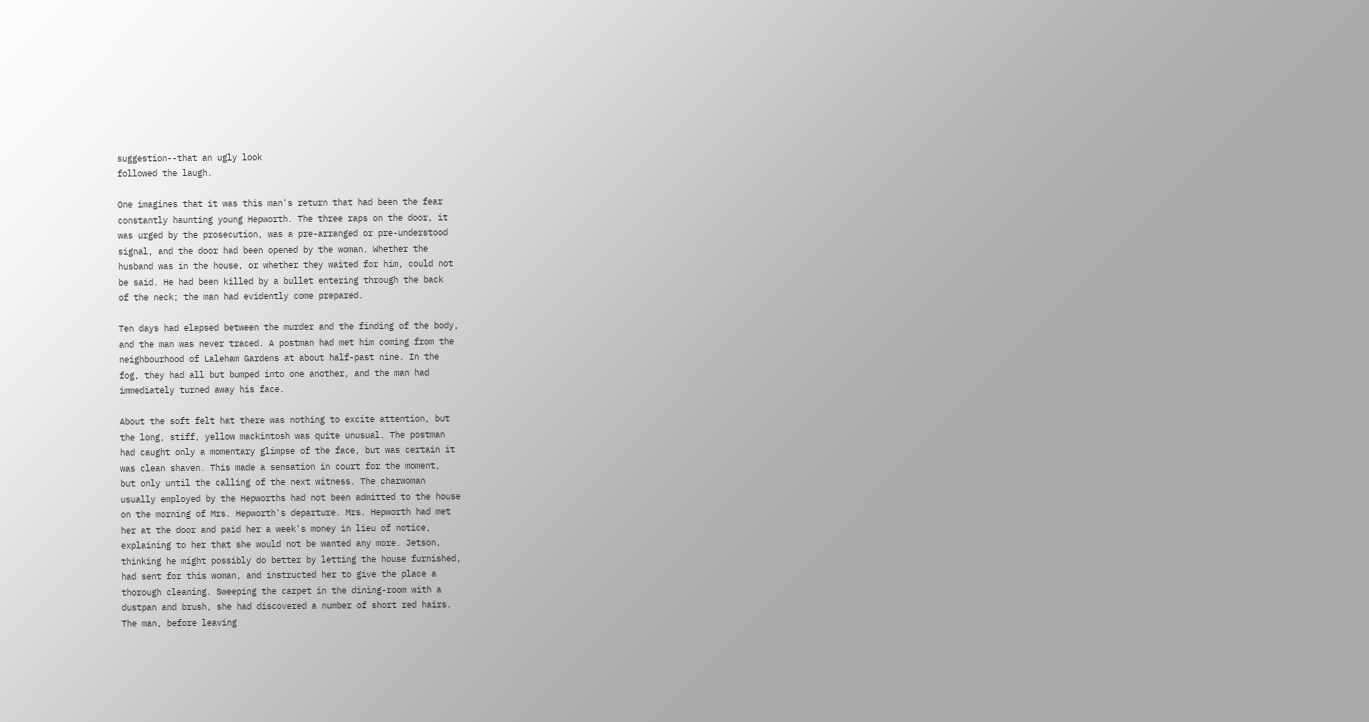suggestion--that an ugly look
followed the laugh.

One imagines that it was this man's return that had been the fear
constantly haunting young Hepworth. The three raps on the door, it
was urged by the prosecution, was a pre-arranged or pre-understood
signal, and the door had been opened by the woman. Whether the
husband was in the house, or whether they waited for him, could not
be said. He had been killed by a bullet entering through the back
of the neck; the man had evidently come prepared.

Ten days had elapsed between the murder and the finding of the body,
and the man was never traced. A postman had met him coming from the
neighbourhood of Laleham Gardens at about half-past nine. In the
fog, they had all but bumped into one another, and the man had
immediately turned away his face.

About the soft felt hat there was nothing to excite attention, but
the long, stiff, yellow mackintosh was quite unusual. The postman
had caught only a momentary glimpse of the face, but was certain it
was clean shaven. This made a sensation in court for the moment,
but only until the calling of the next witness. The charwoman
usually employed by the Hepworths had not been admitted to the house
on the morning of Mrs. Hepworth's departure. Mrs. Hepworth had met
her at the door and paid her a week's money in lieu of notice,
explaining to her that she would not be wanted any more. Jetson,
thinking he might possibly do better by letting the house furnished,
had sent for this woman, and instructed her to give the place a
thorough cleaning. Sweeping the carpet in the dining-room with a
dustpan and brush, she had discovered a number of short red hairs.
The man, before leaving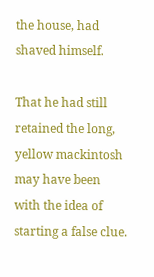the house, had shaved himself.

That he had still retained the long, yellow mackintosh may have been
with the idea of starting a false clue.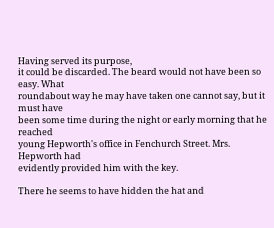Having served its purpose,
it could be discarded. The beard would not have been so easy. What
roundabout way he may have taken one cannot say, but it must have
been some time during the night or early morning that he reached
young Hepworth's office in Fenchurch Street. Mrs. Hepworth had
evidently provided him with the key.

There he seems to have hidden the hat and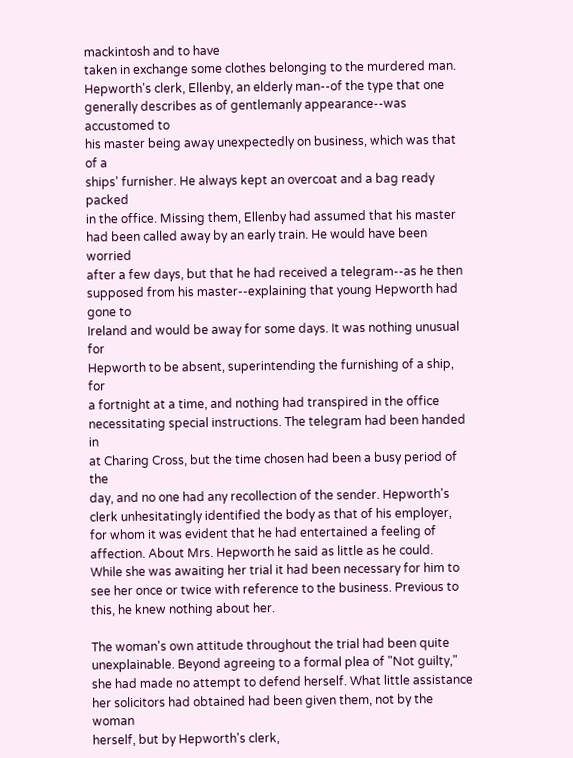mackintosh and to have
taken in exchange some clothes belonging to the murdered man.
Hepworth's clerk, Ellenby, an elderly man--of the type that one
generally describes as of gentlemanly appearance--was accustomed to
his master being away unexpectedly on business, which was that of a
ships' furnisher. He always kept an overcoat and a bag ready packed
in the office. Missing them, Ellenby had assumed that his master
had been called away by an early train. He would have been worried
after a few days, but that he had received a telegram--as he then
supposed from his master--explaining that young Hepworth had gone to
Ireland and would be away for some days. It was nothing unusual for
Hepworth to be absent, superintending the furnishing of a ship, for
a fortnight at a time, and nothing had transpired in the office
necessitating special instructions. The telegram had been handed in
at Charing Cross, but the time chosen had been a busy period of the
day, and no one had any recollection of the sender. Hepworth's
clerk unhesitatingly identified the body as that of his employer,
for whom it was evident that he had entertained a feeling of
affection. About Mrs. Hepworth he said as little as he could.
While she was awaiting her trial it had been necessary for him to
see her once or twice with reference to the business. Previous to
this, he knew nothing about her.

The woman's own attitude throughout the trial had been quite
unexplainable. Beyond agreeing to a formal plea of "Not guilty,"
she had made no attempt to defend herself. What little assistance
her solicitors had obtained had been given them, not by the woman
herself, but by Hepworth's clerk,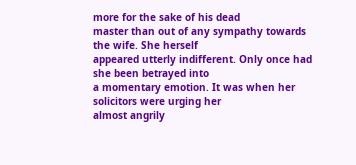more for the sake of his dead
master than out of any sympathy towards the wife. She herself
appeared utterly indifferent. Only once had she been betrayed into
a momentary emotion. It was when her solicitors were urging her
almost angrily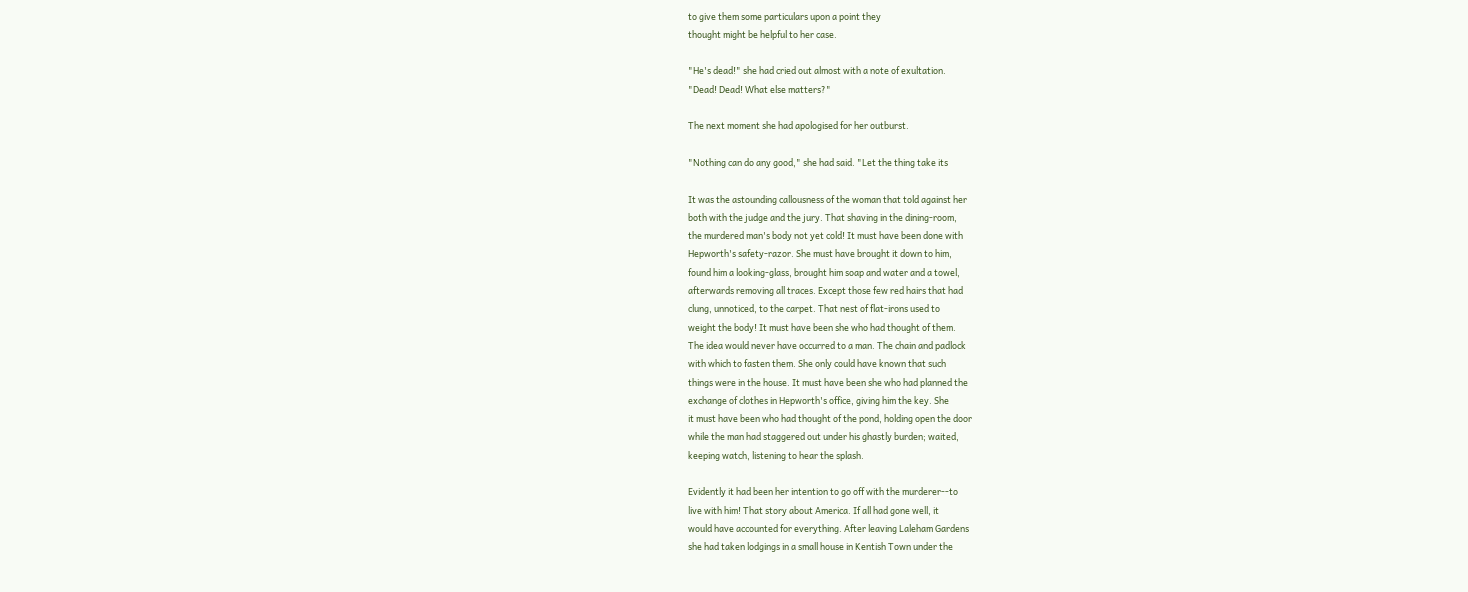to give them some particulars upon a point they
thought might be helpful to her case.

"He's dead!" she had cried out almost with a note of exultation.
"Dead! Dead! What else matters?"

The next moment she had apologised for her outburst.

"Nothing can do any good," she had said. "Let the thing take its

It was the astounding callousness of the woman that told against her
both with the judge and the jury. That shaving in the dining-room,
the murdered man's body not yet cold! It must have been done with
Hepworth's safety-razor. She must have brought it down to him,
found him a looking-glass, brought him soap and water and a towel,
afterwards removing all traces. Except those few red hairs that had
clung, unnoticed, to the carpet. That nest of flat-irons used to
weight the body! It must have been she who had thought of them.
The idea would never have occurred to a man. The chain and padlock
with which to fasten them. She only could have known that such
things were in the house. It must have been she who had planned the
exchange of clothes in Hepworth's office, giving him the key. She
it must have been who had thought of the pond, holding open the door
while the man had staggered out under his ghastly burden; waited,
keeping watch, listening to hear the splash.

Evidently it had been her intention to go off with the murderer--to
live with him! That story about America. If all had gone well, it
would have accounted for everything. After leaving Laleham Gardens
she had taken lodgings in a small house in Kentish Town under the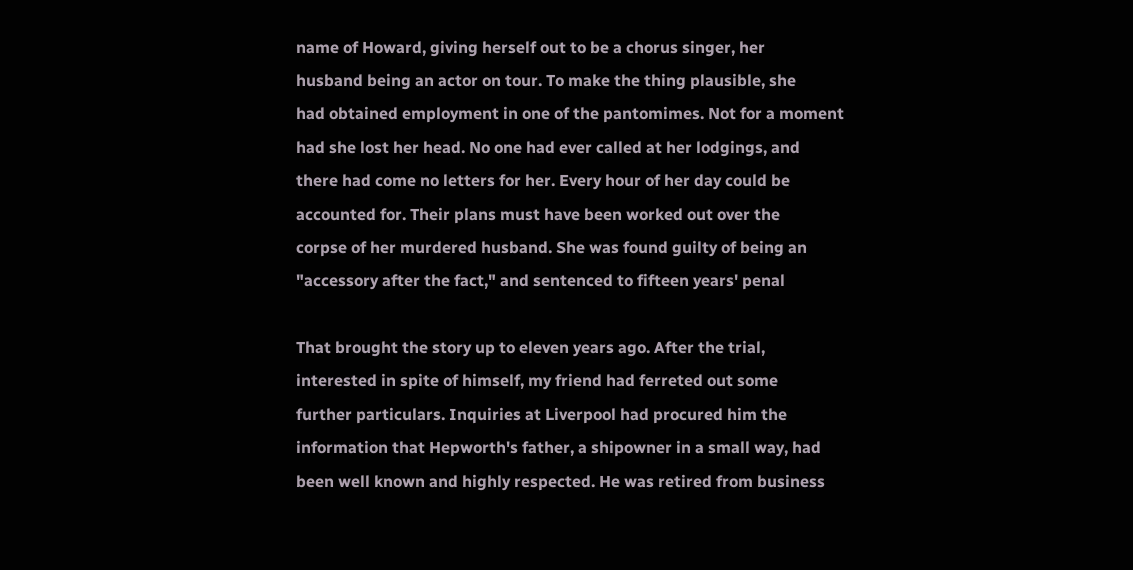name of Howard, giving herself out to be a chorus singer, her
husband being an actor on tour. To make the thing plausible, she
had obtained employment in one of the pantomimes. Not for a moment
had she lost her head. No one had ever called at her lodgings, and
there had come no letters for her. Every hour of her day could be
accounted for. Their plans must have been worked out over the
corpse of her murdered husband. She was found guilty of being an
"accessory after the fact," and sentenced to fifteen years' penal

That brought the story up to eleven years ago. After the trial,
interested in spite of himself, my friend had ferreted out some
further particulars. Inquiries at Liverpool had procured him the
information that Hepworth's father, a shipowner in a small way, had
been well known and highly respected. He was retired from business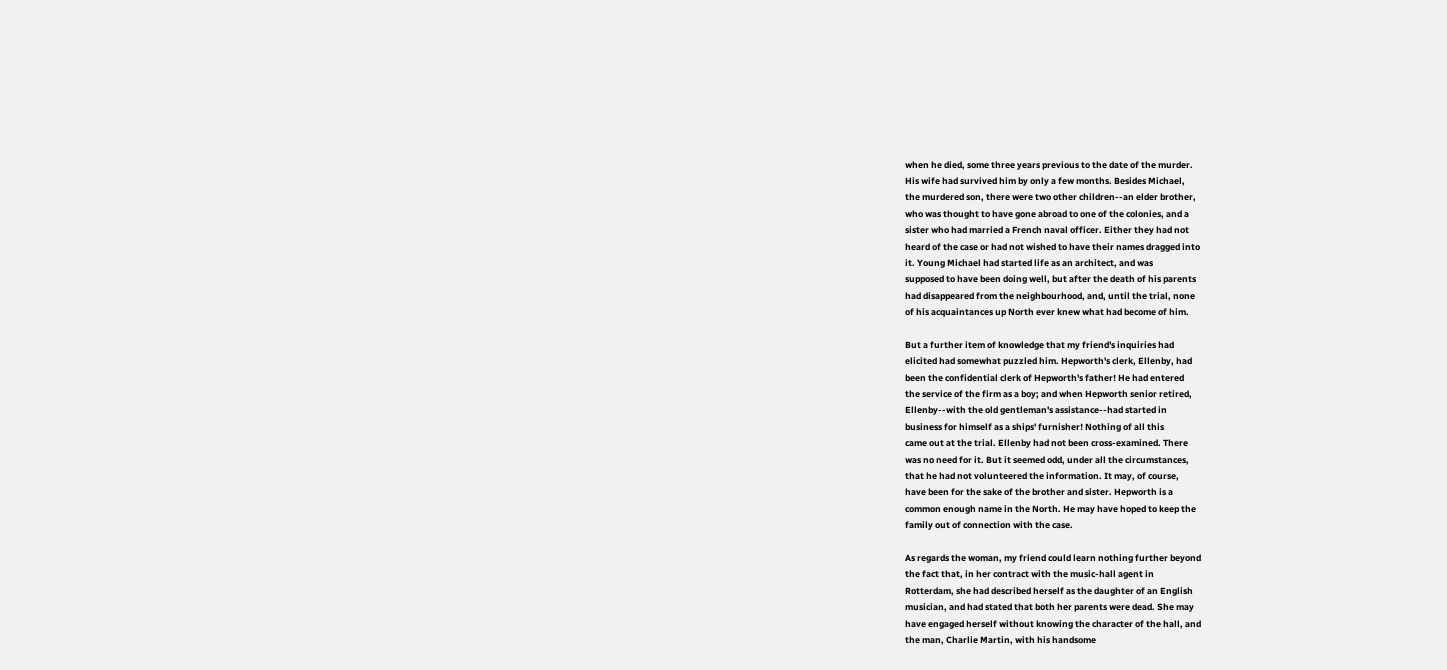when he died, some three years previous to the date of the murder.
His wife had survived him by only a few months. Besides Michael,
the murdered son, there were two other children--an elder brother,
who was thought to have gone abroad to one of the colonies, and a
sister who had married a French naval officer. Either they had not
heard of the case or had not wished to have their names dragged into
it. Young Michael had started life as an architect, and was
supposed to have been doing well, but after the death of his parents
had disappeared from the neighbourhood, and, until the trial, none
of his acquaintances up North ever knew what had become of him.

But a further item of knowledge that my friend's inquiries had
elicited had somewhat puzzled him. Hepworth's clerk, Ellenby, had
been the confidential clerk of Hepworth's father! He had entered
the service of the firm as a boy; and when Hepworth senior retired,
Ellenby--with the old gentleman's assistance--had started in
business for himself as a ships' furnisher! Nothing of all this
came out at the trial. Ellenby had not been cross-examined. There
was no need for it. But it seemed odd, under all the circumstances,
that he had not volunteered the information. It may, of course,
have been for the sake of the brother and sister. Hepworth is a
common enough name in the North. He may have hoped to keep the
family out of connection with the case.

As regards the woman, my friend could learn nothing further beyond
the fact that, in her contract with the music-hall agent in
Rotterdam, she had described herself as the daughter of an English
musician, and had stated that both her parents were dead. She may
have engaged herself without knowing the character of the hall, and
the man, Charlie Martin, with his handsome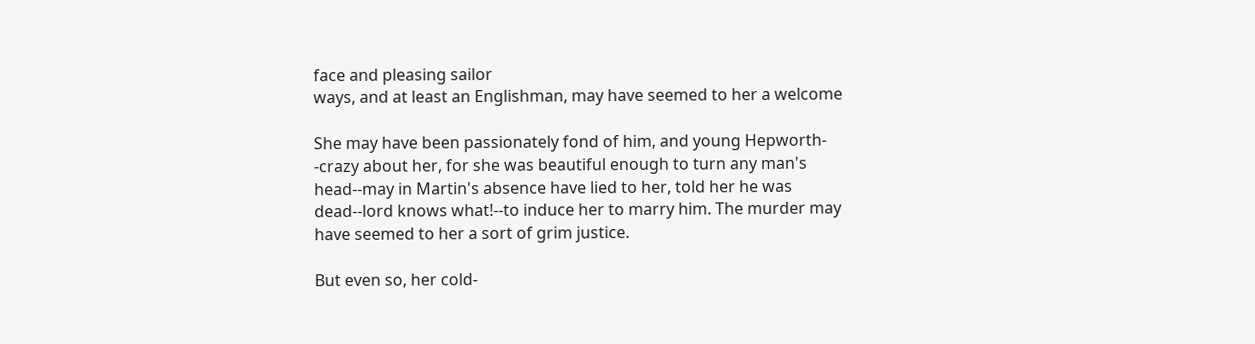face and pleasing sailor
ways, and at least an Englishman, may have seemed to her a welcome

She may have been passionately fond of him, and young Hepworth-
-crazy about her, for she was beautiful enough to turn any man's
head--may in Martin's absence have lied to her, told her he was
dead--lord knows what!--to induce her to marry him. The murder may
have seemed to her a sort of grim justice.

But even so, her cold-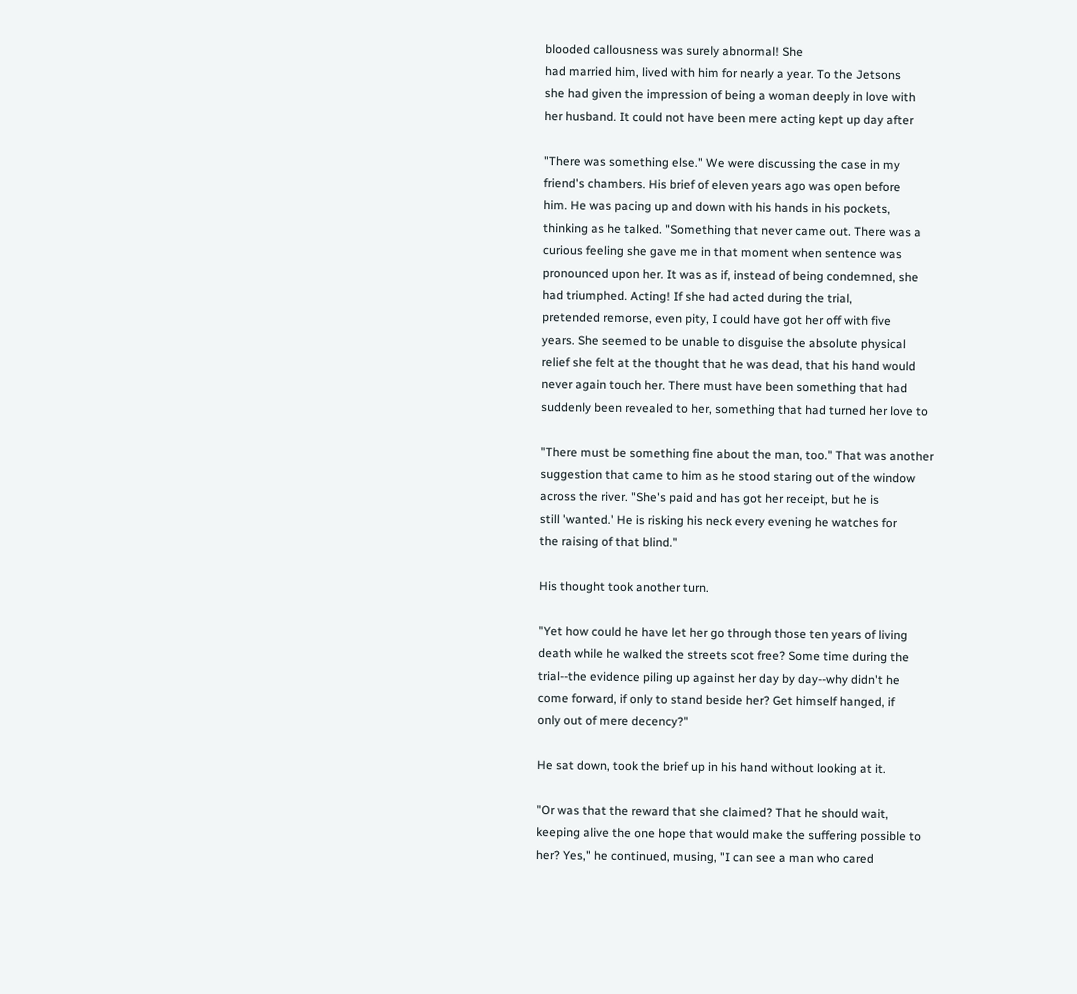blooded callousness was surely abnormal! She
had married him, lived with him for nearly a year. To the Jetsons
she had given the impression of being a woman deeply in love with
her husband. It could not have been mere acting kept up day after

"There was something else." We were discussing the case in my
friend's chambers. His brief of eleven years ago was open before
him. He was pacing up and down with his hands in his pockets,
thinking as he talked. "Something that never came out. There was a
curious feeling she gave me in that moment when sentence was
pronounced upon her. It was as if, instead of being condemned, she
had triumphed. Acting! If she had acted during the trial,
pretended remorse, even pity, I could have got her off with five
years. She seemed to be unable to disguise the absolute physical
relief she felt at the thought that he was dead, that his hand would
never again touch her. There must have been something that had
suddenly been revealed to her, something that had turned her love to

"There must be something fine about the man, too." That was another
suggestion that came to him as he stood staring out of the window
across the river. "She's paid and has got her receipt, but he is
still 'wanted.' He is risking his neck every evening he watches for
the raising of that blind."

His thought took another turn.

"Yet how could he have let her go through those ten years of living
death while he walked the streets scot free? Some time during the
trial--the evidence piling up against her day by day--why didn't he
come forward, if only to stand beside her? Get himself hanged, if
only out of mere decency?"

He sat down, took the brief up in his hand without looking at it.

"Or was that the reward that she claimed? That he should wait,
keeping alive the one hope that would make the suffering possible to
her? Yes," he continued, musing, "I can see a man who cared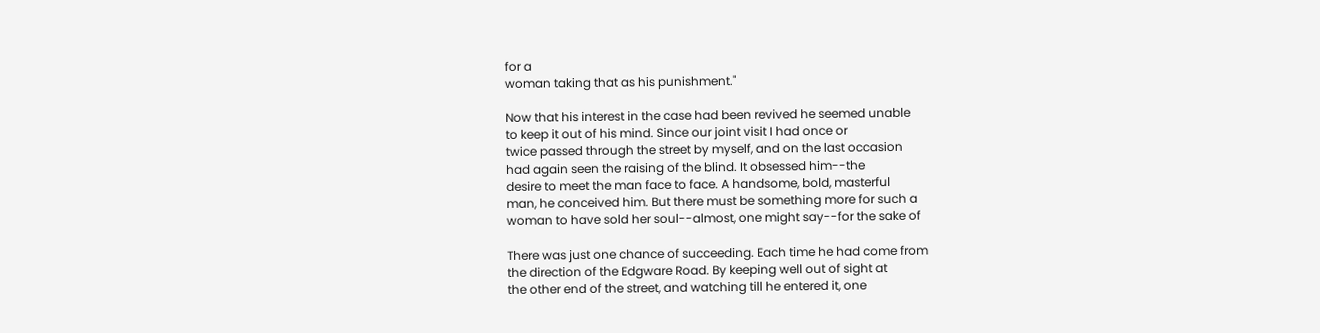for a
woman taking that as his punishment."

Now that his interest in the case had been revived he seemed unable
to keep it out of his mind. Since our joint visit I had once or
twice passed through the street by myself, and on the last occasion
had again seen the raising of the blind. It obsessed him--the
desire to meet the man face to face. A handsome, bold, masterful
man, he conceived him. But there must be something more for such a
woman to have sold her soul--almost, one might say--for the sake of

There was just one chance of succeeding. Each time he had come from
the direction of the Edgware Road. By keeping well out of sight at
the other end of the street, and watching till he entered it, one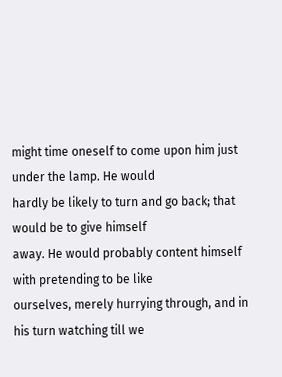might time oneself to come upon him just under the lamp. He would
hardly be likely to turn and go back; that would be to give himself
away. He would probably content himself with pretending to be like
ourselves, merely hurrying through, and in his turn watching till we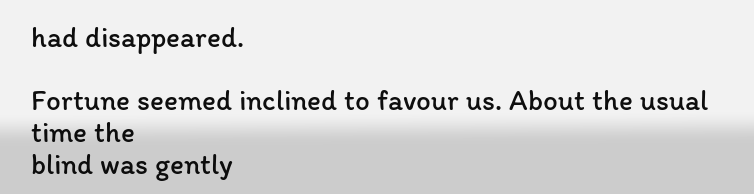had disappeared.

Fortune seemed inclined to favour us. About the usual time the
blind was gently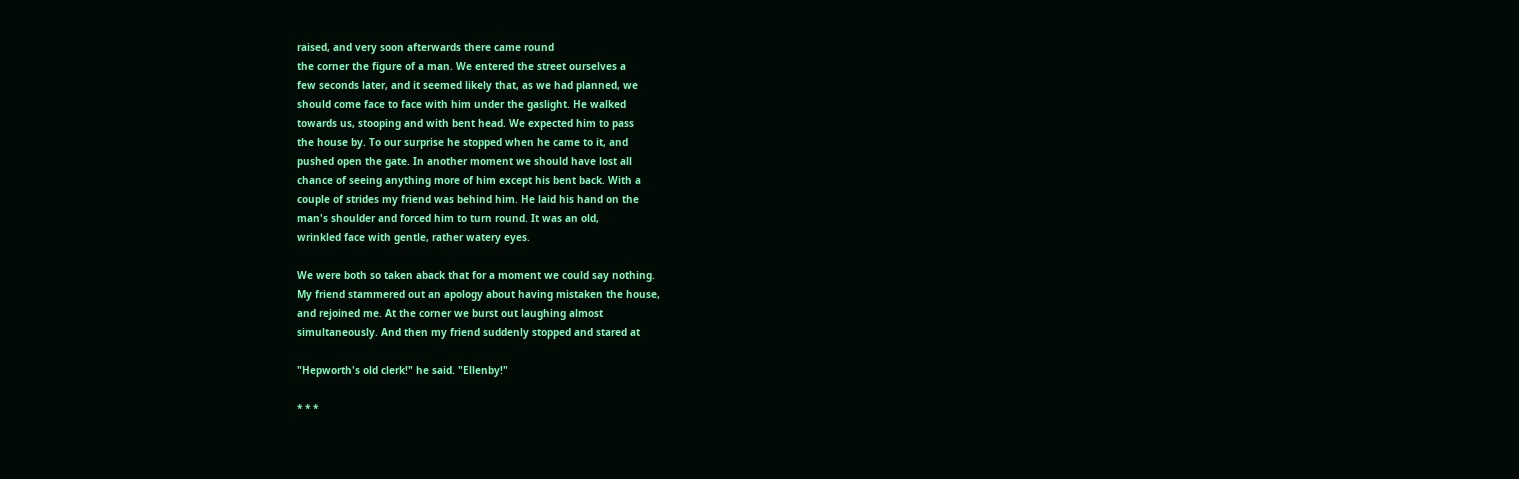raised, and very soon afterwards there came round
the corner the figure of a man. We entered the street ourselves a
few seconds later, and it seemed likely that, as we had planned, we
should come face to face with him under the gaslight. He walked
towards us, stooping and with bent head. We expected him to pass
the house by. To our surprise he stopped when he came to it, and
pushed open the gate. In another moment we should have lost all
chance of seeing anything more of him except his bent back. With a
couple of strides my friend was behind him. He laid his hand on the
man's shoulder and forced him to turn round. It was an old,
wrinkled face with gentle, rather watery eyes.

We were both so taken aback that for a moment we could say nothing.
My friend stammered out an apology about having mistaken the house,
and rejoined me. At the corner we burst out laughing almost
simultaneously. And then my friend suddenly stopped and stared at

"Hepworth's old clerk!" he said. "Ellenby!"

* * *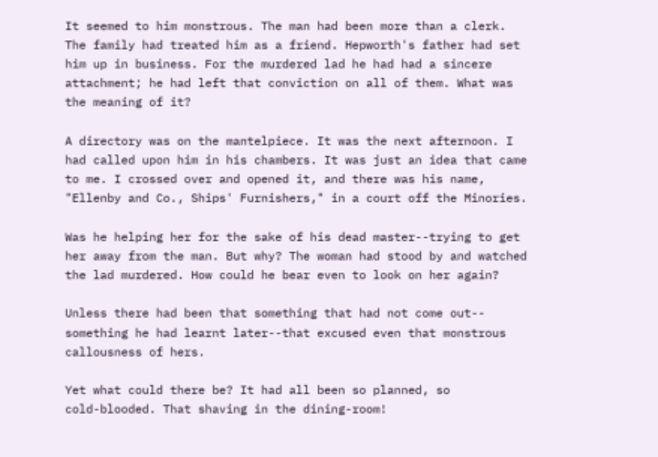It seemed to him monstrous. The man had been more than a clerk.
The family had treated him as a friend. Hepworth's father had set
him up in business. For the murdered lad he had had a sincere
attachment; he had left that conviction on all of them. What was
the meaning of it?

A directory was on the mantelpiece. It was the next afternoon. I
had called upon him in his chambers. It was just an idea that came
to me. I crossed over and opened it, and there was his name,
"Ellenby and Co., Ships' Furnishers," in a court off the Minories.

Was he helping her for the sake of his dead master--trying to get
her away from the man. But why? The woman had stood by and watched
the lad murdered. How could he bear even to look on her again?

Unless there had been that something that had not come out--
something he had learnt later--that excused even that monstrous
callousness of hers.

Yet what could there be? It had all been so planned, so
cold-blooded. That shaving in the dining-room!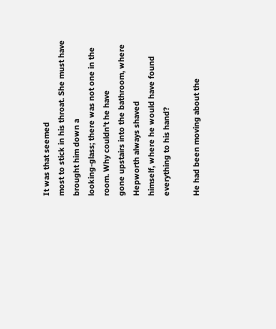It was that seemed
most to stick in his throat. She must have brought him down a
looking-glass; there was not one in the room. Why couldn't he have
gone upstairs into the bathroom, where Hepworth always shaved
himself, where he would have found everything to his hand?

He had been moving about the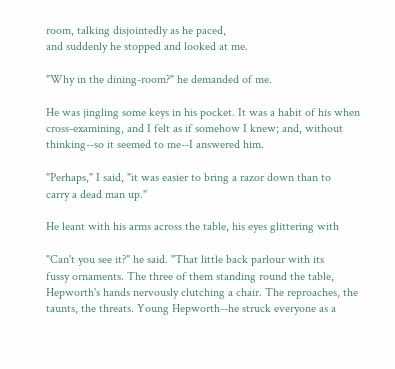room, talking disjointedly as he paced,
and suddenly he stopped and looked at me.

"Why in the dining-room?" he demanded of me.

He was jingling some keys in his pocket. It was a habit of his when
cross-examining, and I felt as if somehow I knew; and, without
thinking--so it seemed to me--I answered him.

"Perhaps," I said, "it was easier to bring a razor down than to
carry a dead man up."

He leant with his arms across the table, his eyes glittering with

"Can't you see it?" he said. "That little back parlour with its
fussy ornaments. The three of them standing round the table,
Hepworth's hands nervously clutching a chair. The reproaches, the
taunts, the threats. Young Hepworth--he struck everyone as a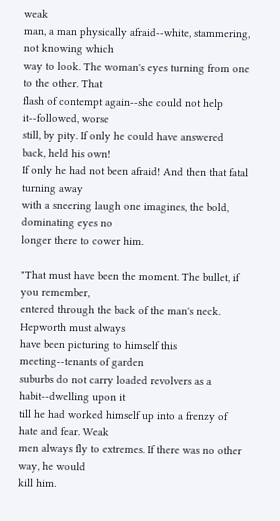weak
man, a man physically afraid--white, stammering, not knowing which
way to look. The woman's eyes turning from one to the other. That
flash of contempt again--she could not help it--followed, worse
still, by pity. If only he could have answered back, held his own!
If only he had not been afraid! And then that fatal turning away
with a sneering laugh one imagines, the bold, dominating eyes no
longer there to cower him.

"That must have been the moment. The bullet, if you remember,
entered through the back of the man's neck. Hepworth must always
have been picturing to himself this meeting--tenants of garden
suburbs do not carry loaded revolvers as a habit--dwelling upon it
till he had worked himself up into a frenzy of hate and fear. Weak
men always fly to extremes. If there was no other way, he would
kill him.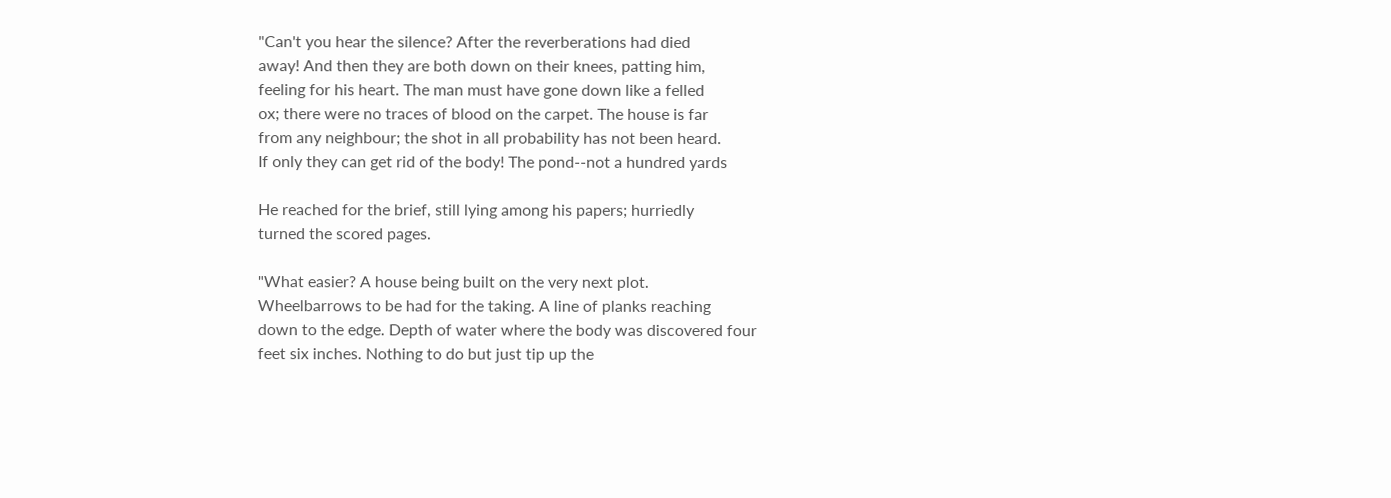"Can't you hear the silence? After the reverberations had died
away! And then they are both down on their knees, patting him,
feeling for his heart. The man must have gone down like a felled
ox; there were no traces of blood on the carpet. The house is far
from any neighbour; the shot in all probability has not been heard.
If only they can get rid of the body! The pond--not a hundred yards

He reached for the brief, still lying among his papers; hurriedly
turned the scored pages.

"What easier? A house being built on the very next plot.
Wheelbarrows to be had for the taking. A line of planks reaching
down to the edge. Depth of water where the body was discovered four
feet six inches. Nothing to do but just tip up the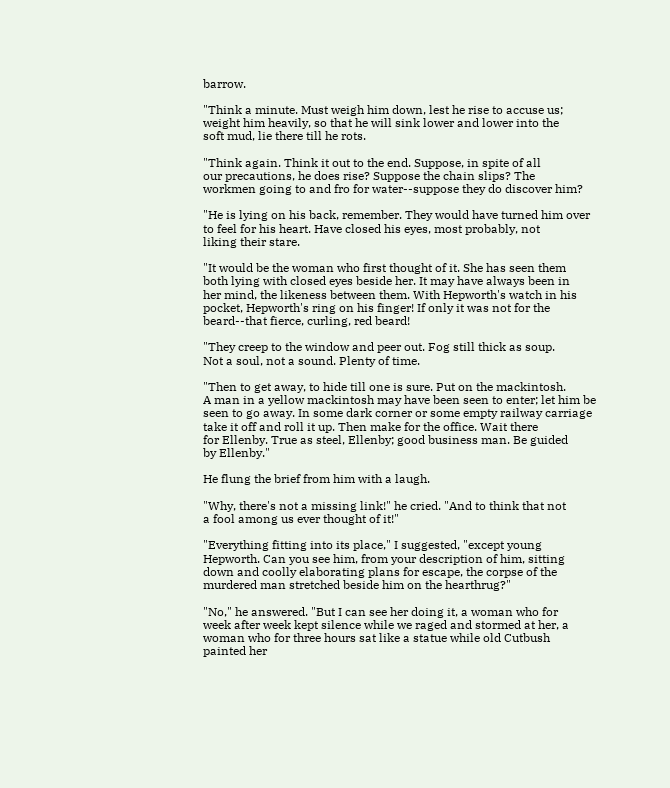barrow.

"Think a minute. Must weigh him down, lest he rise to accuse us;
weight him heavily, so that he will sink lower and lower into the
soft mud, lie there till he rots.

"Think again. Think it out to the end. Suppose, in spite of all
our precautions, he does rise? Suppose the chain slips? The
workmen going to and fro for water--suppose they do discover him?

"He is lying on his back, remember. They would have turned him over
to feel for his heart. Have closed his eyes, most probably, not
liking their stare.

"It would be the woman who first thought of it. She has seen them
both lying with closed eyes beside her. It may have always been in
her mind, the likeness between them. With Hepworth's watch in his
pocket, Hepworth's ring on his finger! If only it was not for the
beard--that fierce, curling, red beard!

"They creep to the window and peer out. Fog still thick as soup.
Not a soul, not a sound. Plenty of time.

"Then to get away, to hide till one is sure. Put on the mackintosh.
A man in a yellow mackintosh may have been seen to enter; let him be
seen to go away. In some dark corner or some empty railway carriage
take it off and roll it up. Then make for the office. Wait there
for Ellenby. True as steel, Ellenby; good business man. Be guided
by Ellenby."

He flung the brief from him with a laugh.

"Why, there's not a missing link!" he cried. "And to think that not
a fool among us ever thought of it!"

"Everything fitting into its place," I suggested, "except young
Hepworth. Can you see him, from your description of him, sitting
down and coolly elaborating plans for escape, the corpse of the
murdered man stretched beside him on the hearthrug?"

"No," he answered. "But I can see her doing it, a woman who for
week after week kept silence while we raged and stormed at her, a
woman who for three hours sat like a statue while old Cutbush
painted her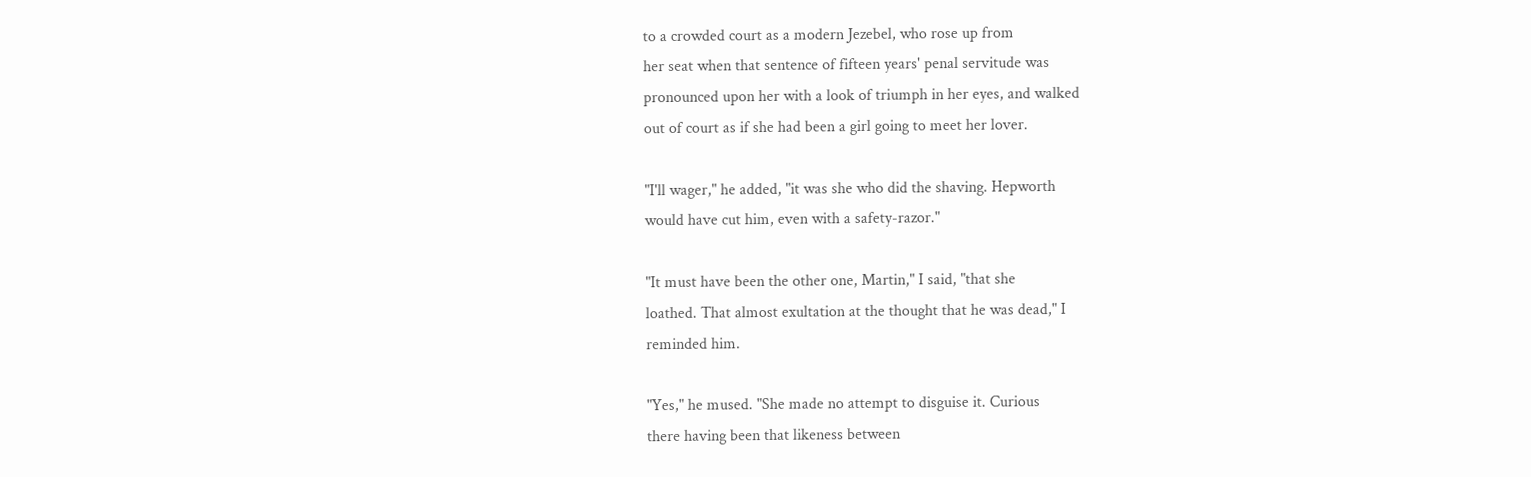to a crowded court as a modern Jezebel, who rose up from
her seat when that sentence of fifteen years' penal servitude was
pronounced upon her with a look of triumph in her eyes, and walked
out of court as if she had been a girl going to meet her lover.

"I'll wager," he added, "it was she who did the shaving. Hepworth
would have cut him, even with a safety-razor."

"It must have been the other one, Martin," I said, "that she
loathed. That almost exultation at the thought that he was dead," I
reminded him.

"Yes," he mused. "She made no attempt to disguise it. Curious
there having been that likeness between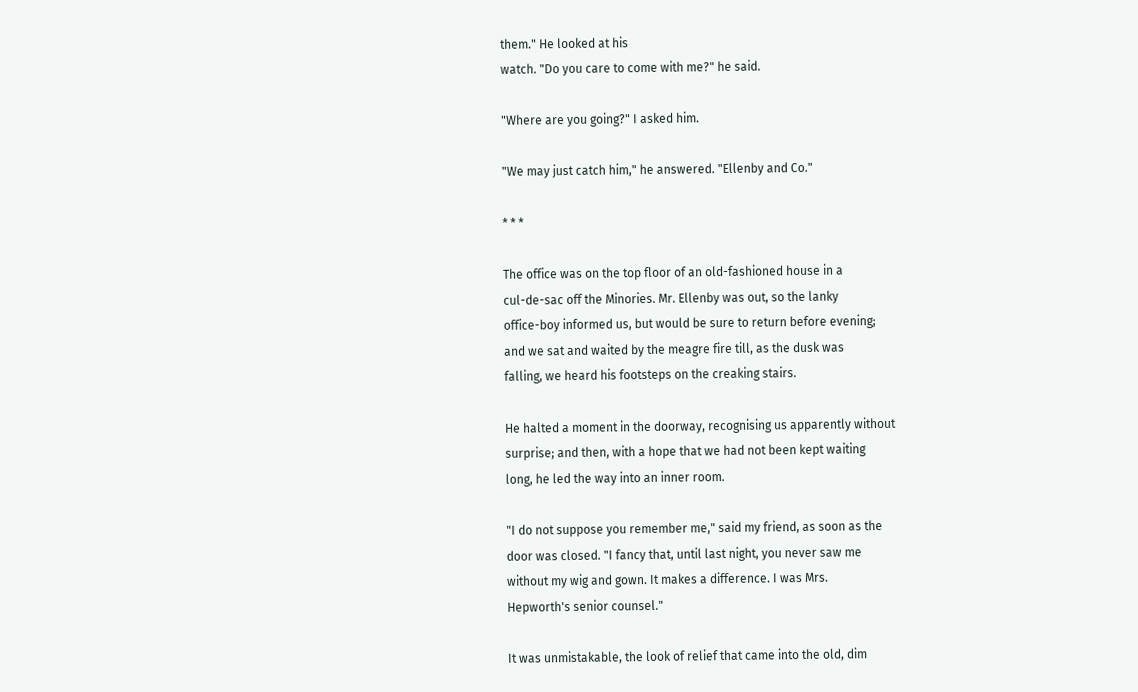them." He looked at his
watch. "Do you care to come with me?" he said.

"Where are you going?" I asked him.

"We may just catch him," he answered. "Ellenby and Co."

* * *

The office was on the top floor of an old-fashioned house in a
cul-de-sac off the Minories. Mr. Ellenby was out, so the lanky
office-boy informed us, but would be sure to return before evening;
and we sat and waited by the meagre fire till, as the dusk was
falling, we heard his footsteps on the creaking stairs.

He halted a moment in the doorway, recognising us apparently without
surprise; and then, with a hope that we had not been kept waiting
long, he led the way into an inner room.

"I do not suppose you remember me," said my friend, as soon as the
door was closed. "I fancy that, until last night, you never saw me
without my wig and gown. It makes a difference. I was Mrs.
Hepworth's senior counsel."

It was unmistakable, the look of relief that came into the old, dim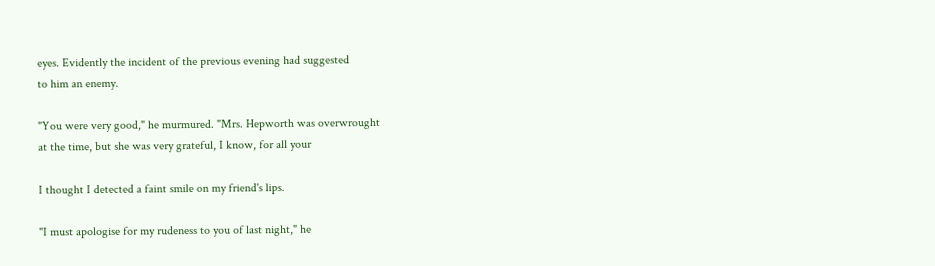eyes. Evidently the incident of the previous evening had suggested
to him an enemy.

"You were very good," he murmured. "Mrs. Hepworth was overwrought
at the time, but she was very grateful, I know, for all your

I thought I detected a faint smile on my friend's lips.

"I must apologise for my rudeness to you of last night," he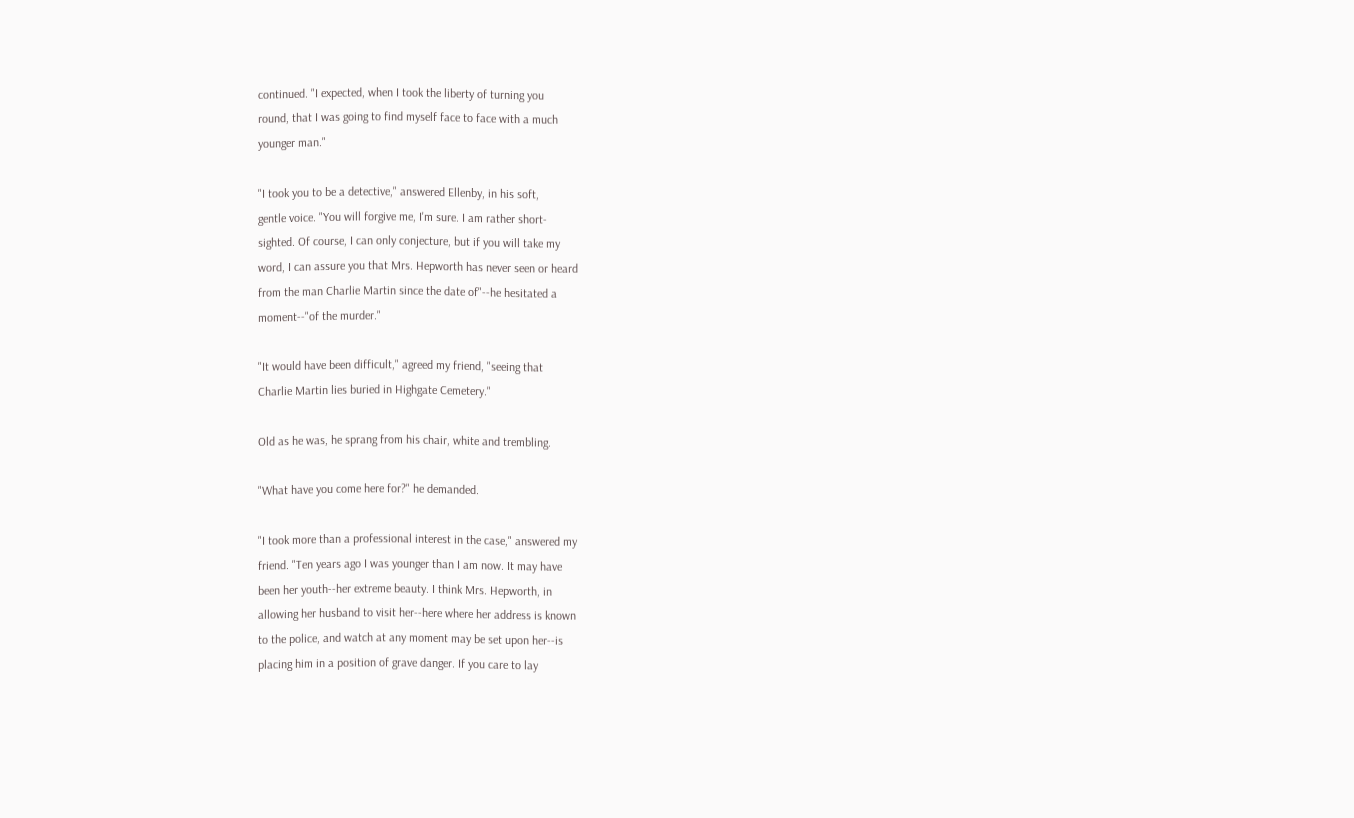continued. "I expected, when I took the liberty of turning you
round, that I was going to find myself face to face with a much
younger man."

"I took you to be a detective," answered Ellenby, in his soft,
gentle voice. "You will forgive me, I'm sure. I am rather short-
sighted. Of course, I can only conjecture, but if you will take my
word, I can assure you that Mrs. Hepworth has never seen or heard
from the man Charlie Martin since the date of"--he hesitated a
moment--"of the murder."

"It would have been difficult," agreed my friend, "seeing that
Charlie Martin lies buried in Highgate Cemetery."

Old as he was, he sprang from his chair, white and trembling.

"What have you come here for?" he demanded.

"I took more than a professional interest in the case," answered my
friend. "Ten years ago I was younger than I am now. It may have
been her youth--her extreme beauty. I think Mrs. Hepworth, in
allowing her husband to visit her--here where her address is known
to the police, and watch at any moment may be set upon her--is
placing him in a position of grave danger. If you care to lay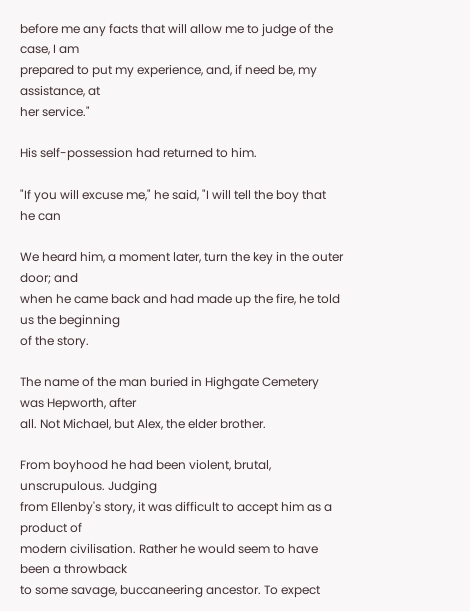before me any facts that will allow me to judge of the case, I am
prepared to put my experience, and, if need be, my assistance, at
her service."

His self-possession had returned to him.

"If you will excuse me," he said, "I will tell the boy that he can

We heard him, a moment later, turn the key in the outer door; and
when he came back and had made up the fire, he told us the beginning
of the story.

The name of the man buried in Highgate Cemetery was Hepworth, after
all. Not Michael, but Alex, the elder brother.

From boyhood he had been violent, brutal, unscrupulous. Judging
from Ellenby's story, it was difficult to accept him as a product of
modern civilisation. Rather he would seem to have been a throwback
to some savage, buccaneering ancestor. To expect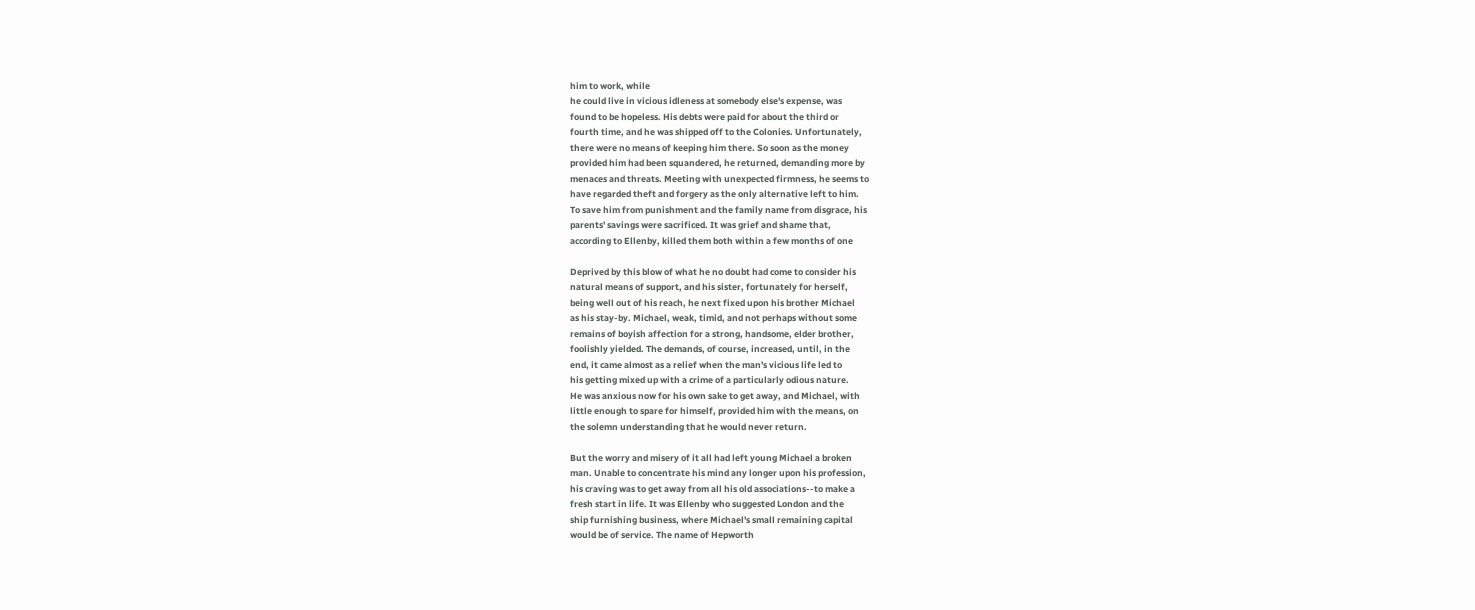him to work, while
he could live in vicious idleness at somebody else's expense, was
found to be hopeless. His debts were paid for about the third or
fourth time, and he was shipped off to the Colonies. Unfortunately,
there were no means of keeping him there. So soon as the money
provided him had been squandered, he returned, demanding more by
menaces and threats. Meeting with unexpected firmness, he seems to
have regarded theft and forgery as the only alternative left to him.
To save him from punishment and the family name from disgrace, his
parents' savings were sacrificed. It was grief and shame that,
according to Ellenby, killed them both within a few months of one

Deprived by this blow of what he no doubt had come to consider his
natural means of support, and his sister, fortunately for herself,
being well out of his reach, he next fixed upon his brother Michael
as his stay-by. Michael, weak, timid, and not perhaps without some
remains of boyish affection for a strong, handsome, elder brother,
foolishly yielded. The demands, of course, increased, until, in the
end, it came almost as a relief when the man's vicious life led to
his getting mixed up with a crime of a particularly odious nature.
He was anxious now for his own sake to get away, and Michael, with
little enough to spare for himself, provided him with the means, on
the solemn understanding that he would never return.

But the worry and misery of it all had left young Michael a broken
man. Unable to concentrate his mind any longer upon his profession,
his craving was to get away from all his old associations--to make a
fresh start in life. It was Ellenby who suggested London and the
ship furnishing business, where Michael's small remaining capital
would be of service. The name of Hepworth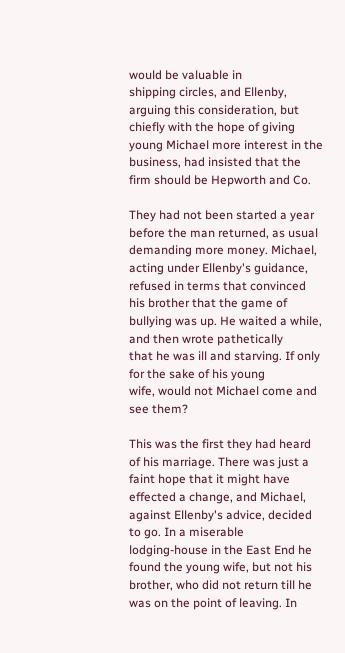would be valuable in
shipping circles, and Ellenby, arguing this consideration, but
chiefly with the hope of giving young Michael more interest in the
business, had insisted that the firm should be Hepworth and Co.

They had not been started a year before the man returned, as usual
demanding more money. Michael, acting under Ellenby's guidance,
refused in terms that convinced his brother that the game of
bullying was up. He waited a while, and then wrote pathetically
that he was ill and starving. If only for the sake of his young
wife, would not Michael come and see them?

This was the first they had heard of his marriage. There was just a
faint hope that it might have effected a change, and Michael,
against Ellenby's advice, decided to go. In a miserable
lodging-house in the East End he found the young wife, but not his
brother, who did not return till he was on the point of leaving. In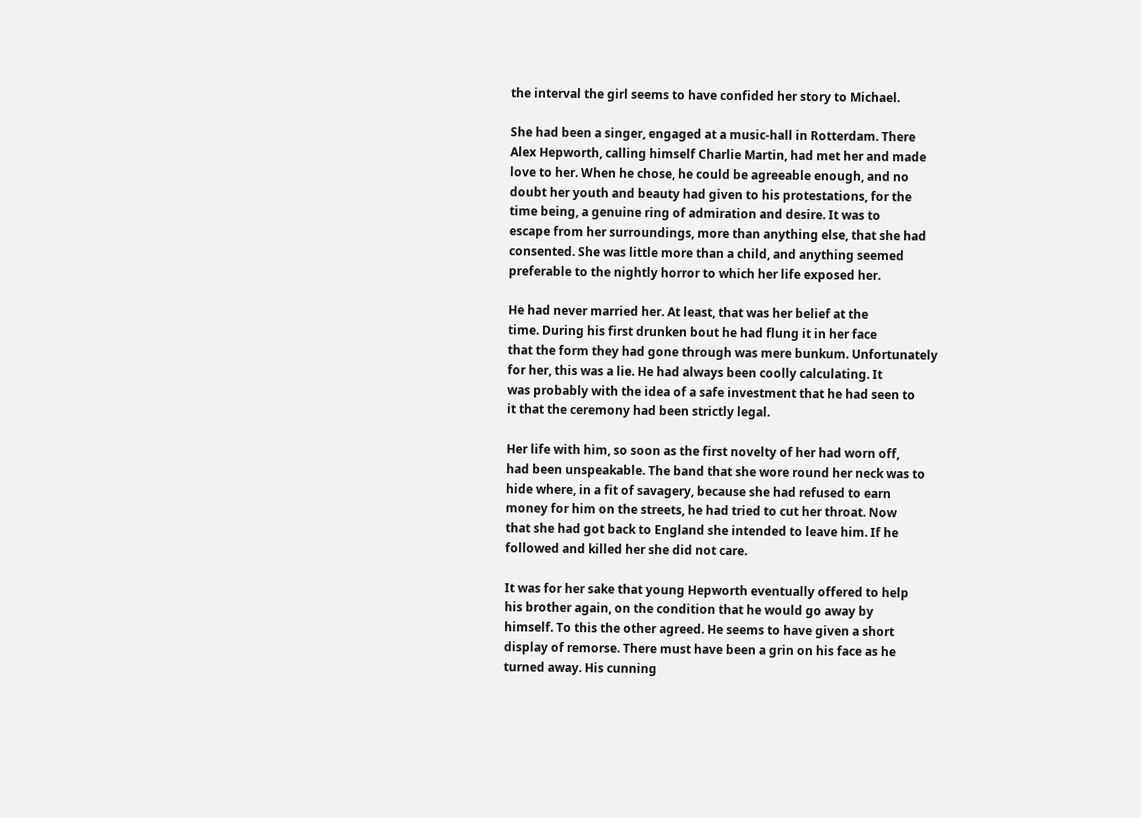the interval the girl seems to have confided her story to Michael.

She had been a singer, engaged at a music-hall in Rotterdam. There
Alex Hepworth, calling himself Charlie Martin, had met her and made
love to her. When he chose, he could be agreeable enough, and no
doubt her youth and beauty had given to his protestations, for the
time being, a genuine ring of admiration and desire. It was to
escape from her surroundings, more than anything else, that she had
consented. She was little more than a child, and anything seemed
preferable to the nightly horror to which her life exposed her.

He had never married her. At least, that was her belief at the
time. During his first drunken bout he had flung it in her face
that the form they had gone through was mere bunkum. Unfortunately
for her, this was a lie. He had always been coolly calculating. It
was probably with the idea of a safe investment that he had seen to
it that the ceremony had been strictly legal.

Her life with him, so soon as the first novelty of her had worn off,
had been unspeakable. The band that she wore round her neck was to
hide where, in a fit of savagery, because she had refused to earn
money for him on the streets, he had tried to cut her throat. Now
that she had got back to England she intended to leave him. If he
followed and killed her she did not care.

It was for her sake that young Hepworth eventually offered to help
his brother again, on the condition that he would go away by
himself. To this the other agreed. He seems to have given a short
display of remorse. There must have been a grin on his face as he
turned away. His cunning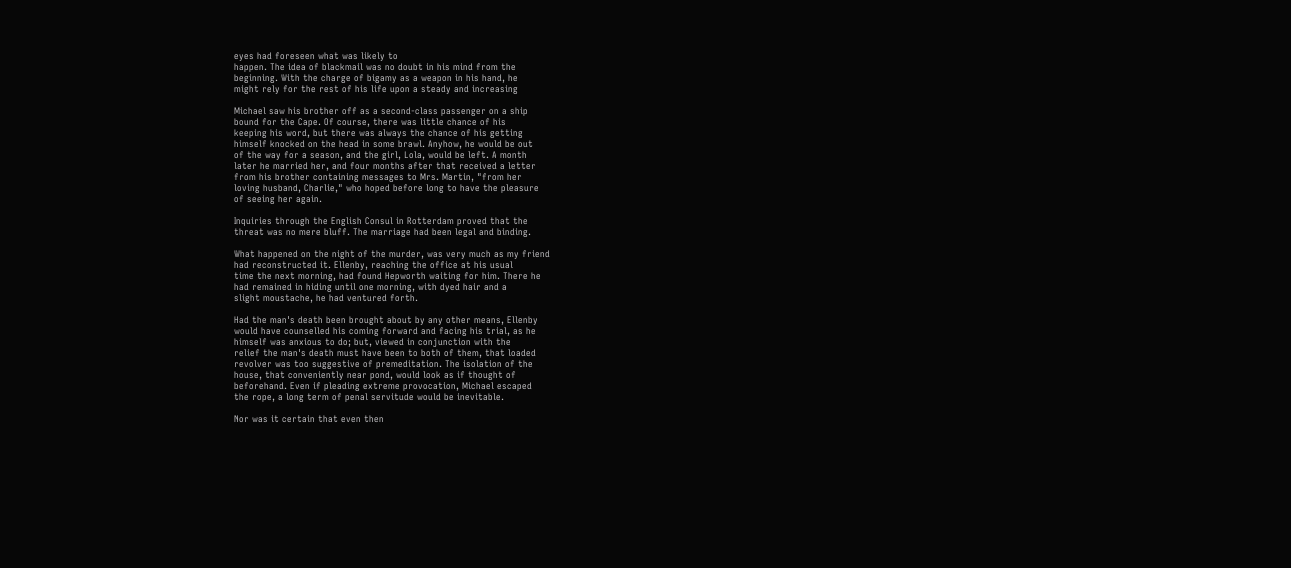eyes had foreseen what was likely to
happen. The idea of blackmail was no doubt in his mind from the
beginning. With the charge of bigamy as a weapon in his hand, he
might rely for the rest of his life upon a steady and increasing

Michael saw his brother off as a second-class passenger on a ship
bound for the Cape. Of course, there was little chance of his
keeping his word, but there was always the chance of his getting
himself knocked on the head in some brawl. Anyhow, he would be out
of the way for a season, and the girl, Lola, would be left. A month
later he married her, and four months after that received a letter
from his brother containing messages to Mrs. Martin, "from her
loving husband, Charlie," who hoped before long to have the pleasure
of seeing her again.

Inquiries through the English Consul in Rotterdam proved that the
threat was no mere bluff. The marriage had been legal and binding.

What happened on the night of the murder, was very much as my friend
had reconstructed it. Ellenby, reaching the office at his usual
time the next morning, had found Hepworth waiting for him. There he
had remained in hiding until one morning, with dyed hair and a
slight moustache, he had ventured forth.

Had the man's death been brought about by any other means, Ellenby
would have counselled his coming forward and facing his trial, as he
himself was anxious to do; but, viewed in conjunction with the
relief the man's death must have been to both of them, that loaded
revolver was too suggestive of premeditation. The isolation of the
house, that conveniently near pond, would look as if thought of
beforehand. Even if pleading extreme provocation, Michael escaped
the rope, a long term of penal servitude would be inevitable.

Nor was it certain that even then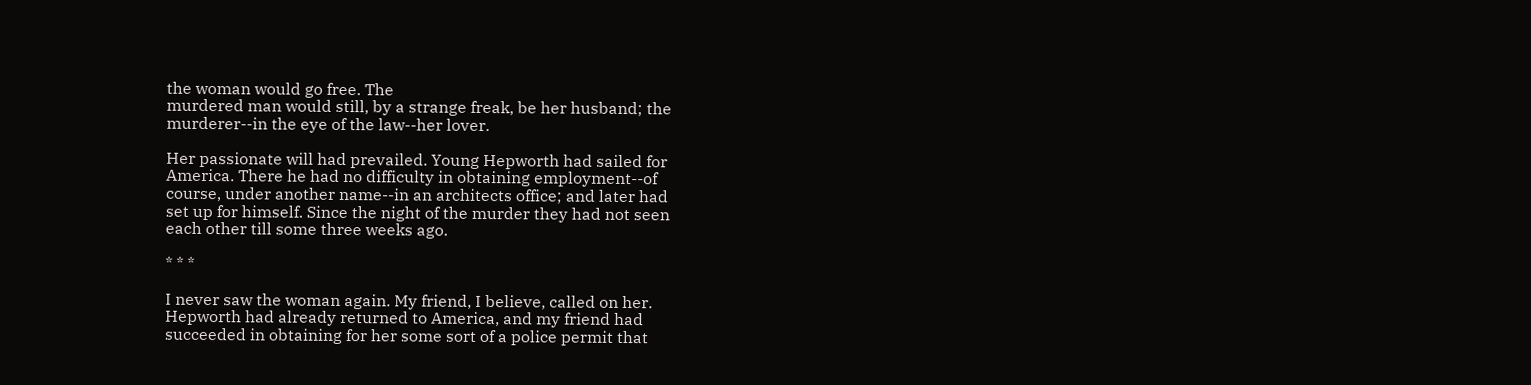the woman would go free. The
murdered man would still, by a strange freak, be her husband; the
murderer--in the eye of the law--her lover.

Her passionate will had prevailed. Young Hepworth had sailed for
America. There he had no difficulty in obtaining employment--of
course, under another name--in an architects office; and later had
set up for himself. Since the night of the murder they had not seen
each other till some three weeks ago.

* * *

I never saw the woman again. My friend, I believe, called on her.
Hepworth had already returned to America, and my friend had
succeeded in obtaining for her some sort of a police permit that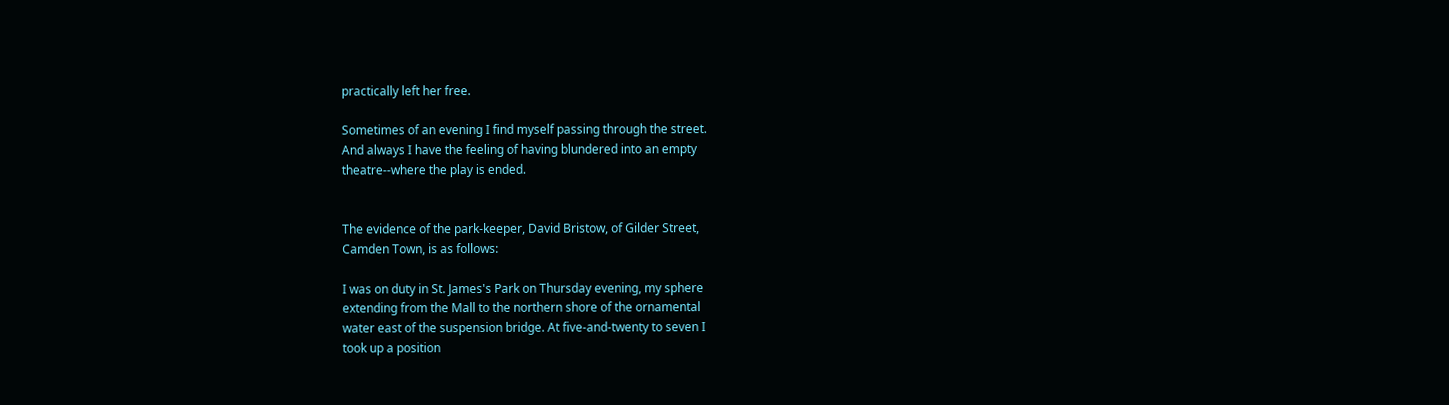practically left her free.

Sometimes of an evening I find myself passing through the street.
And always I have the feeling of having blundered into an empty
theatre--where the play is ended.


The evidence of the park-keeper, David Bristow, of Gilder Street,
Camden Town, is as follows:

I was on duty in St. James's Park on Thursday evening, my sphere
extending from the Mall to the northern shore of the ornamental
water east of the suspension bridge. At five-and-twenty to seven I
took up a position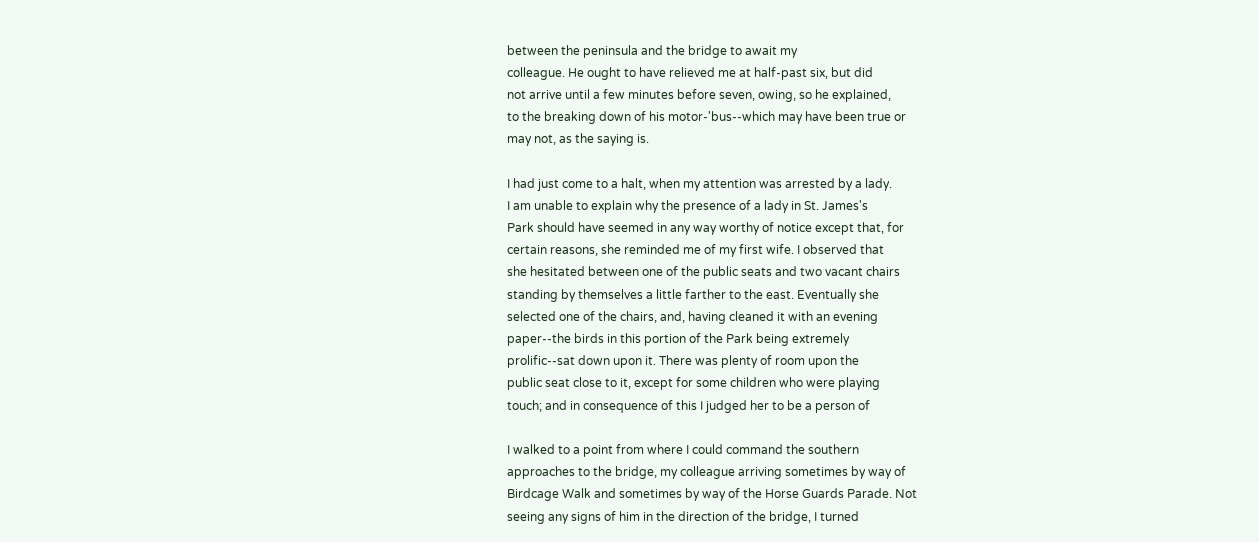between the peninsula and the bridge to await my
colleague. He ought to have relieved me at half-past six, but did
not arrive until a few minutes before seven, owing, so he explained,
to the breaking down of his motor-'bus--which may have been true or
may not, as the saying is.

I had just come to a halt, when my attention was arrested by a lady.
I am unable to explain why the presence of a lady in St. James's
Park should have seemed in any way worthy of notice except that, for
certain reasons, she reminded me of my first wife. I observed that
she hesitated between one of the public seats and two vacant chairs
standing by themselves a little farther to the east. Eventually she
selected one of the chairs, and, having cleaned it with an evening
paper--the birds in this portion of the Park being extremely
prolific--sat down upon it. There was plenty of room upon the
public seat close to it, except for some children who were playing
touch; and in consequence of this I judged her to be a person of

I walked to a point from where I could command the southern
approaches to the bridge, my colleague arriving sometimes by way of
Birdcage Walk and sometimes by way of the Horse Guards Parade. Not
seeing any signs of him in the direction of the bridge, I turned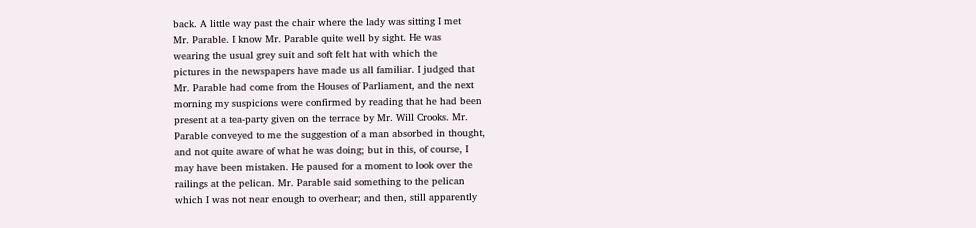back. A little way past the chair where the lady was sitting I met
Mr. Parable. I know Mr. Parable quite well by sight. He was
wearing the usual grey suit and soft felt hat with which the
pictures in the newspapers have made us all familiar. I judged that
Mr. Parable had come from the Houses of Parliament, and the next
morning my suspicions were confirmed by reading that he had been
present at a tea-party given on the terrace by Mr. Will Crooks. Mr.
Parable conveyed to me the suggestion of a man absorbed in thought,
and not quite aware of what he was doing; but in this, of course, I
may have been mistaken. He paused for a moment to look over the
railings at the pelican. Mr. Parable said something to the pelican
which I was not near enough to overhear; and then, still apparently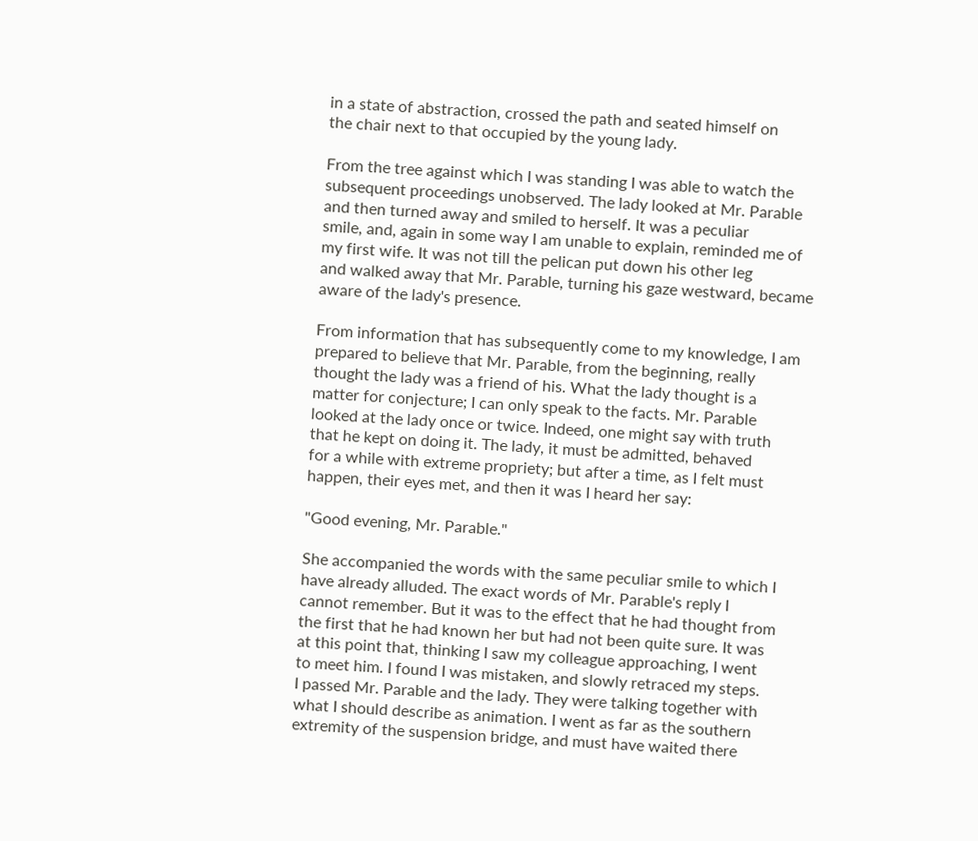in a state of abstraction, crossed the path and seated himself on
the chair next to that occupied by the young lady.

From the tree against which I was standing I was able to watch the
subsequent proceedings unobserved. The lady looked at Mr. Parable
and then turned away and smiled to herself. It was a peculiar
smile, and, again in some way I am unable to explain, reminded me of
my first wife. It was not till the pelican put down his other leg
and walked away that Mr. Parable, turning his gaze westward, became
aware of the lady's presence.

From information that has subsequently come to my knowledge, I am
prepared to believe that Mr. Parable, from the beginning, really
thought the lady was a friend of his. What the lady thought is a
matter for conjecture; I can only speak to the facts. Mr. Parable
looked at the lady once or twice. Indeed, one might say with truth
that he kept on doing it. The lady, it must be admitted, behaved
for a while with extreme propriety; but after a time, as I felt must
happen, their eyes met, and then it was I heard her say:

"Good evening, Mr. Parable."

She accompanied the words with the same peculiar smile to which I
have already alluded. The exact words of Mr. Parable's reply I
cannot remember. But it was to the effect that he had thought from
the first that he had known her but had not been quite sure. It was
at this point that, thinking I saw my colleague approaching, I went
to meet him. I found I was mistaken, and slowly retraced my steps.
I passed Mr. Parable and the lady. They were talking together with
what I should describe as animation. I went as far as the southern
extremity of the suspension bridge, and must have waited there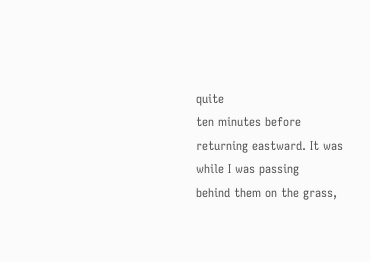quite
ten minutes before returning eastward. It was while I was passing
behind them on the grass,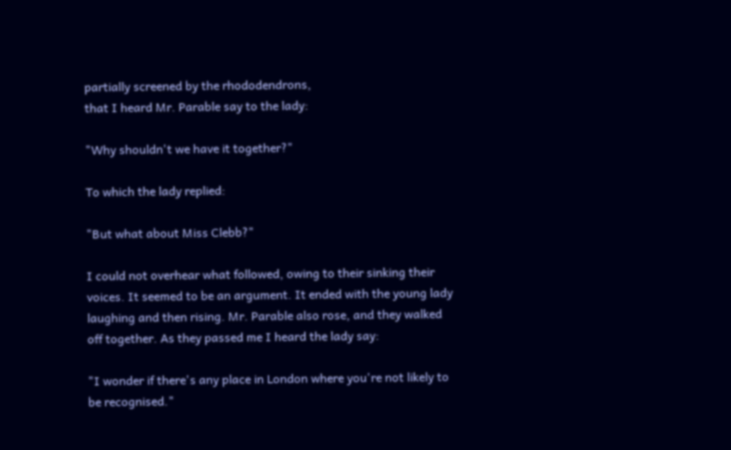partially screened by the rhododendrons,
that I heard Mr. Parable say to the lady:

"Why shouldn't we have it together?"

To which the lady replied:

"But what about Miss Clebb?"

I could not overhear what followed, owing to their sinking their
voices. It seemed to be an argument. It ended with the young lady
laughing and then rising. Mr. Parable also rose, and they walked
off together. As they passed me I heard the lady say:

"I wonder if there's any place in London where you're not likely to
be recognised."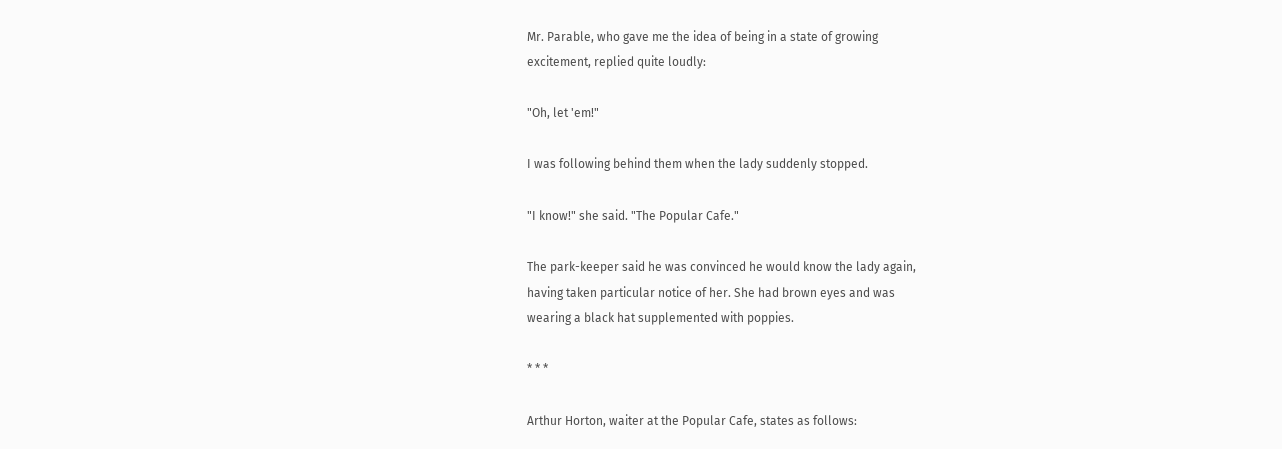Mr. Parable, who gave me the idea of being in a state of growing
excitement, replied quite loudly:

"Oh, let 'em!"

I was following behind them when the lady suddenly stopped.

"I know!" she said. "The Popular Cafe."

The park-keeper said he was convinced he would know the lady again,
having taken particular notice of her. She had brown eyes and was
wearing a black hat supplemented with poppies.

* * *

Arthur Horton, waiter at the Popular Cafe, states as follows: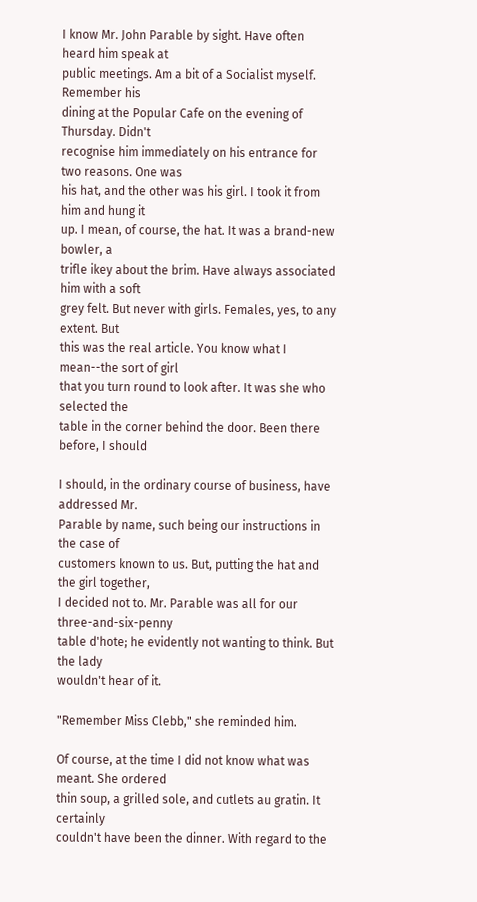I know Mr. John Parable by sight. Have often heard him speak at
public meetings. Am a bit of a Socialist myself. Remember his
dining at the Popular Cafe on the evening of Thursday. Didn't
recognise him immediately on his entrance for two reasons. One was
his hat, and the other was his girl. I took it from him and hung it
up. I mean, of course, the hat. It was a brand-new bowler, a
trifle ikey about the brim. Have always associated him with a soft
grey felt. But never with girls. Females, yes, to any extent. But
this was the real article. You know what I mean--the sort of girl
that you turn round to look after. It was she who selected the
table in the corner behind the door. Been there before, I should

I should, in the ordinary course of business, have addressed Mr.
Parable by name, such being our instructions in the case of
customers known to us. But, putting the hat and the girl together,
I decided not to. Mr. Parable was all for our three-and-six-penny
table d'hote; he evidently not wanting to think. But the lady
wouldn't hear of it.

"Remember Miss Clebb," she reminded him.

Of course, at the time I did not know what was meant. She ordered
thin soup, a grilled sole, and cutlets au gratin. It certainly
couldn't have been the dinner. With regard to the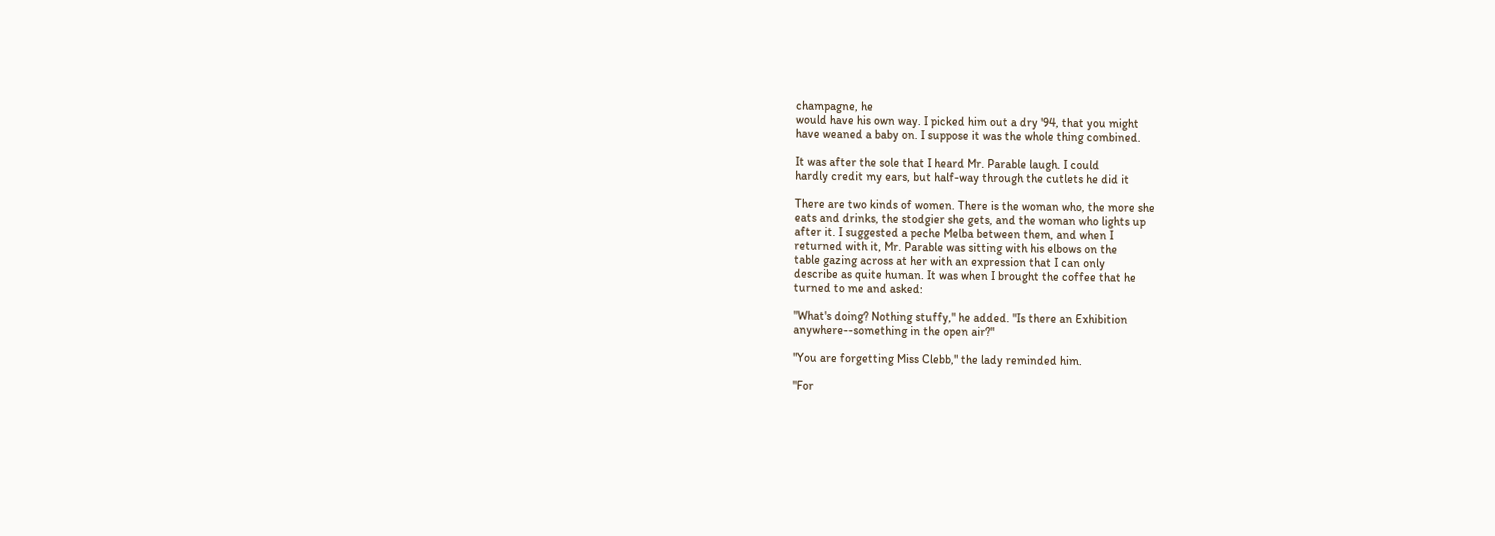champagne, he
would have his own way. I picked him out a dry '94, that you might
have weaned a baby on. I suppose it was the whole thing combined.

It was after the sole that I heard Mr. Parable laugh. I could
hardly credit my ears, but half-way through the cutlets he did it

There are two kinds of women. There is the woman who, the more she
eats and drinks, the stodgier she gets, and the woman who lights up
after it. I suggested a peche Melba between them, and when I
returned with it, Mr. Parable was sitting with his elbows on the
table gazing across at her with an expression that I can only
describe as quite human. It was when I brought the coffee that he
turned to me and asked:

"What's doing? Nothing stuffy," he added. "Is there an Exhibition
anywhere--something in the open air?"

"You are forgetting Miss Clebb," the lady reminded him.

"For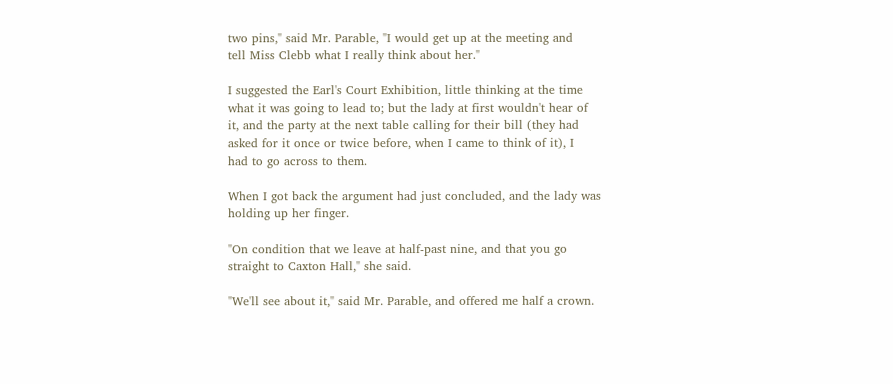two pins," said Mr. Parable, "I would get up at the meeting and
tell Miss Clebb what I really think about her."

I suggested the Earl's Court Exhibition, little thinking at the time
what it was going to lead to; but the lady at first wouldn't hear of
it, and the party at the next table calling for their bill (they had
asked for it once or twice before, when I came to think of it), I
had to go across to them.

When I got back the argument had just concluded, and the lady was
holding up her finger.

"On condition that we leave at half-past nine, and that you go
straight to Caxton Hall," she said.

"We'll see about it," said Mr. Parable, and offered me half a crown.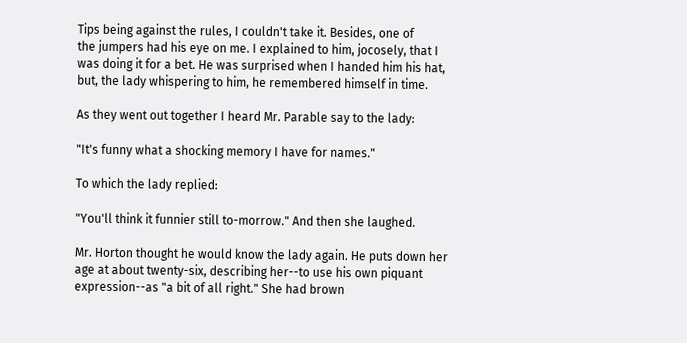Tips being against the rules, I couldn't take it. Besides, one of
the jumpers had his eye on me. I explained to him, jocosely, that I
was doing it for a bet. He was surprised when I handed him his hat,
but, the lady whispering to him, he remembered himself in time.

As they went out together I heard Mr. Parable say to the lady:

"It's funny what a shocking memory I have for names."

To which the lady replied:

"You'll think it funnier still to-morrow." And then she laughed.

Mr. Horton thought he would know the lady again. He puts down her
age at about twenty-six, describing her--to use his own piquant
expression--as "a bit of all right." She had brown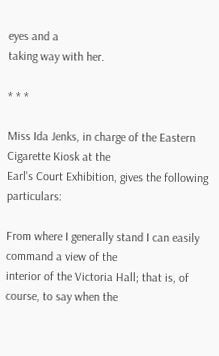eyes and a
taking way with her.

* * *

Miss Ida Jenks, in charge of the Eastern Cigarette Kiosk at the
Earl's Court Exhibition, gives the following particulars:

From where I generally stand I can easily command a view of the
interior of the Victoria Hall; that is, of course, to say when the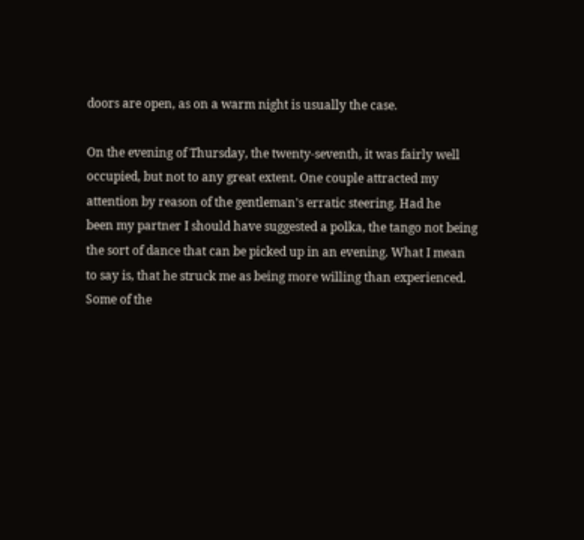doors are open, as on a warm night is usually the case.

On the evening of Thursday, the twenty-seventh, it was fairly well
occupied, but not to any great extent. One couple attracted my
attention by reason of the gentleman's erratic steering. Had he
been my partner I should have suggested a polka, the tango not being
the sort of dance that can be picked up in an evening. What I mean
to say is, that he struck me as being more willing than experienced.
Some of the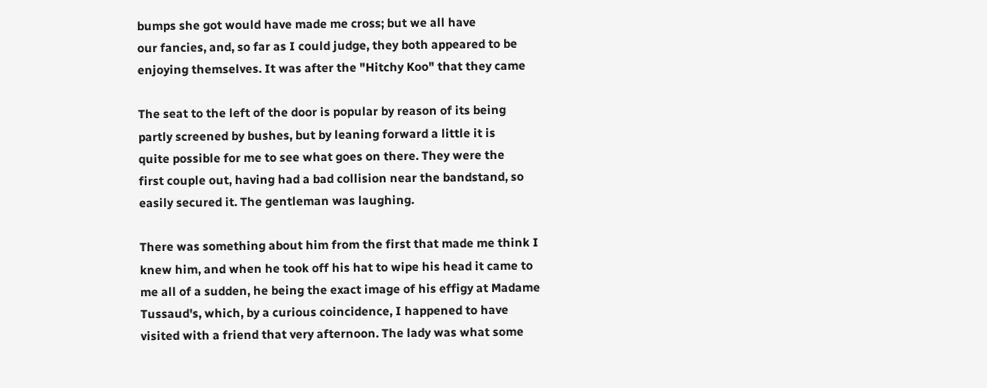bumps she got would have made me cross; but we all have
our fancies, and, so far as I could judge, they both appeared to be
enjoying themselves. It was after the "Hitchy Koo" that they came

The seat to the left of the door is popular by reason of its being
partly screened by bushes, but by leaning forward a little it is
quite possible for me to see what goes on there. They were the
first couple out, having had a bad collision near the bandstand, so
easily secured it. The gentleman was laughing.

There was something about him from the first that made me think I
knew him, and when he took off his hat to wipe his head it came to
me all of a sudden, he being the exact image of his effigy at Madame
Tussaud's, which, by a curious coincidence, I happened to have
visited with a friend that very afternoon. The lady was what some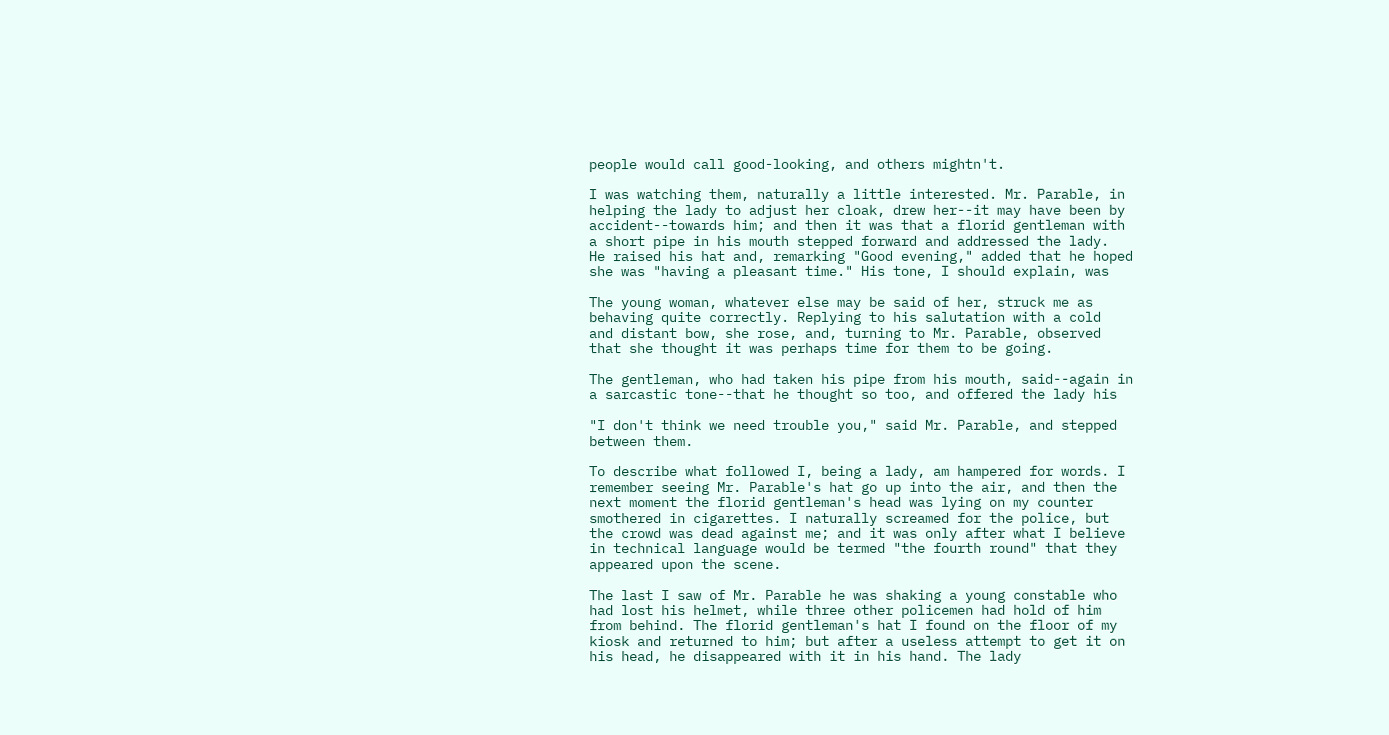people would call good-looking, and others mightn't.

I was watching them, naturally a little interested. Mr. Parable, in
helping the lady to adjust her cloak, drew her--it may have been by
accident--towards him; and then it was that a florid gentleman with
a short pipe in his mouth stepped forward and addressed the lady.
He raised his hat and, remarking "Good evening," added that he hoped
she was "having a pleasant time." His tone, I should explain, was

The young woman, whatever else may be said of her, struck me as
behaving quite correctly. Replying to his salutation with a cold
and distant bow, she rose, and, turning to Mr. Parable, observed
that she thought it was perhaps time for them to be going.

The gentleman, who had taken his pipe from his mouth, said--again in
a sarcastic tone--that he thought so too, and offered the lady his

"I don't think we need trouble you," said Mr. Parable, and stepped
between them.

To describe what followed I, being a lady, am hampered for words. I
remember seeing Mr. Parable's hat go up into the air, and then the
next moment the florid gentleman's head was lying on my counter
smothered in cigarettes. I naturally screamed for the police, but
the crowd was dead against me; and it was only after what I believe
in technical language would be termed "the fourth round" that they
appeared upon the scene.

The last I saw of Mr. Parable he was shaking a young constable who
had lost his helmet, while three other policemen had hold of him
from behind. The florid gentleman's hat I found on the floor of my
kiosk and returned to him; but after a useless attempt to get it on
his head, he disappeared with it in his hand. The lady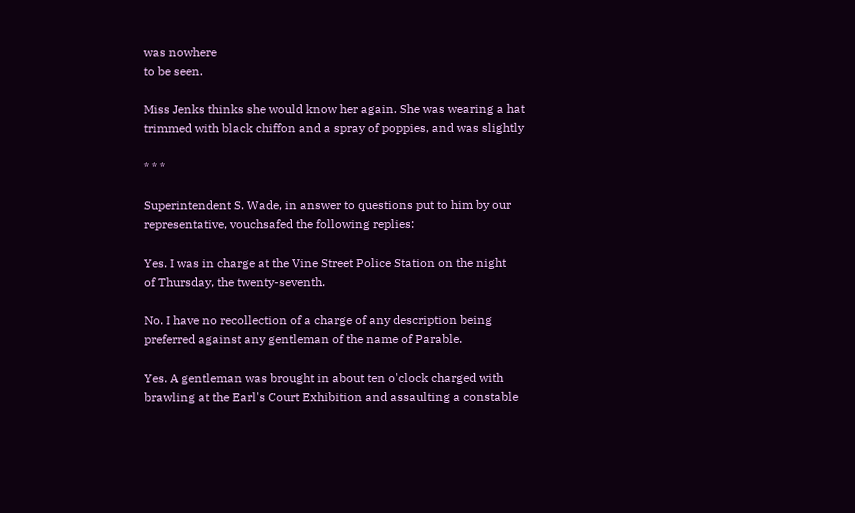was nowhere
to be seen.

Miss Jenks thinks she would know her again. She was wearing a hat
trimmed with black chiffon and a spray of poppies, and was slightly

* * *

Superintendent S. Wade, in answer to questions put to him by our
representative, vouchsafed the following replies:

Yes. I was in charge at the Vine Street Police Station on the night
of Thursday, the twenty-seventh.

No. I have no recollection of a charge of any description being
preferred against any gentleman of the name of Parable.

Yes. A gentleman was brought in about ten o'clock charged with
brawling at the Earl's Court Exhibition and assaulting a constable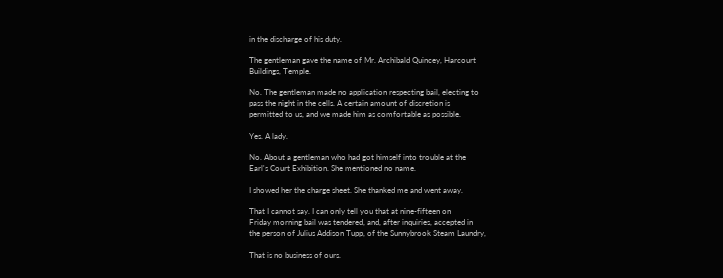in the discharge of his duty.

The gentleman gave the name of Mr. Archibald Quincey, Harcourt
Buildings, Temple.

No. The gentleman made no application respecting bail, electing to
pass the night in the cells. A certain amount of discretion is
permitted to us, and we made him as comfortable as possible.

Yes. A lady.

No. About a gentleman who had got himself into trouble at the
Earl's Court Exhibition. She mentioned no name.

I showed her the charge sheet. She thanked me and went away.

That I cannot say. I can only tell you that at nine-fifteen on
Friday morning bail was tendered, and, after inquiries, accepted in
the person of Julius Addison Tupp, of the Sunnybrook Steam Laundry,

That is no business of ours.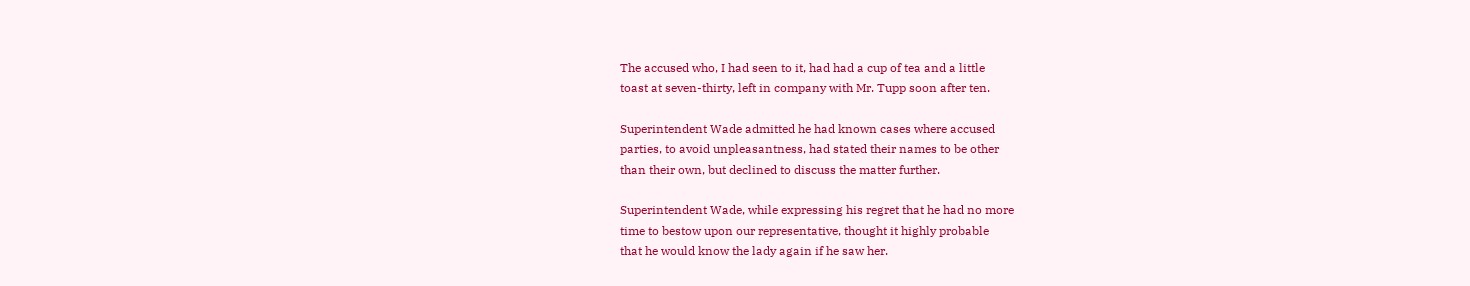The accused who, I had seen to it, had had a cup of tea and a little
toast at seven-thirty, left in company with Mr. Tupp soon after ten.

Superintendent Wade admitted he had known cases where accused
parties, to avoid unpleasantness, had stated their names to be other
than their own, but declined to discuss the matter further.

Superintendent Wade, while expressing his regret that he had no more
time to bestow upon our representative, thought it highly probable
that he would know the lady again if he saw her.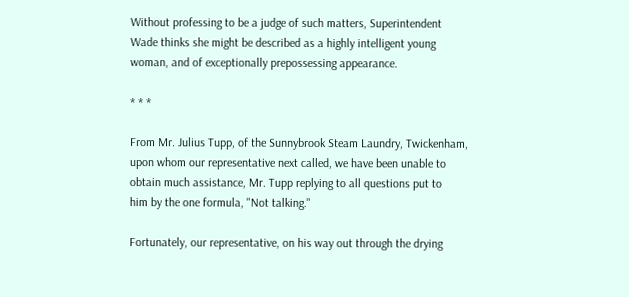Without professing to be a judge of such matters, Superintendent
Wade thinks she might be described as a highly intelligent young
woman, and of exceptionally prepossessing appearance.

* * *

From Mr. Julius Tupp, of the Sunnybrook Steam Laundry, Twickenham,
upon whom our representative next called, we have been unable to
obtain much assistance, Mr. Tupp replying to all questions put to
him by the one formula, "Not talking."

Fortunately, our representative, on his way out through the drying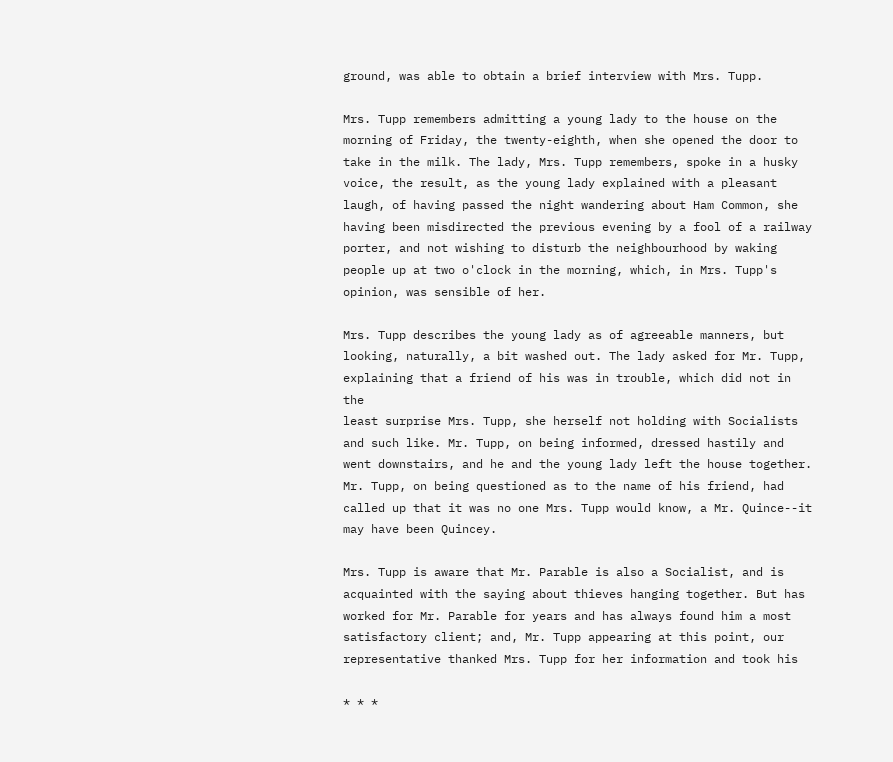ground, was able to obtain a brief interview with Mrs. Tupp.

Mrs. Tupp remembers admitting a young lady to the house on the
morning of Friday, the twenty-eighth, when she opened the door to
take in the milk. The lady, Mrs. Tupp remembers, spoke in a husky
voice, the result, as the young lady explained with a pleasant
laugh, of having passed the night wandering about Ham Common, she
having been misdirected the previous evening by a fool of a railway
porter, and not wishing to disturb the neighbourhood by waking
people up at two o'clock in the morning, which, in Mrs. Tupp's
opinion, was sensible of her.

Mrs. Tupp describes the young lady as of agreeable manners, but
looking, naturally, a bit washed out. The lady asked for Mr. Tupp,
explaining that a friend of his was in trouble, which did not in the
least surprise Mrs. Tupp, she herself not holding with Socialists
and such like. Mr. Tupp, on being informed, dressed hastily and
went downstairs, and he and the young lady left the house together.
Mr. Tupp, on being questioned as to the name of his friend, had
called up that it was no one Mrs. Tupp would know, a Mr. Quince--it
may have been Quincey.

Mrs. Tupp is aware that Mr. Parable is also a Socialist, and is
acquainted with the saying about thieves hanging together. But has
worked for Mr. Parable for years and has always found him a most
satisfactory client; and, Mr. Tupp appearing at this point, our
representative thanked Mrs. Tupp for her information and took his

* * *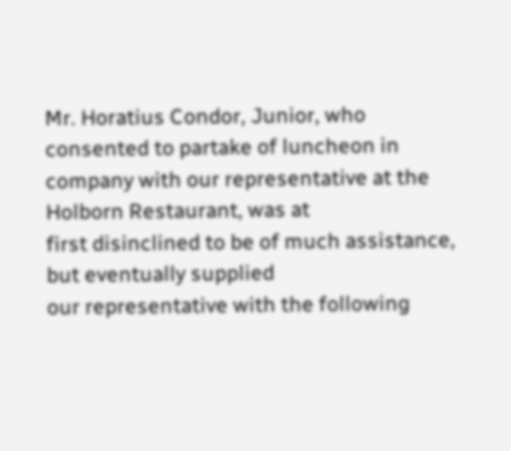Mr. Horatius Condor, Junior, who consented to partake of luncheon in
company with our representative at the Holborn Restaurant, was at
first disinclined to be of much assistance, but eventually supplied
our representative with the following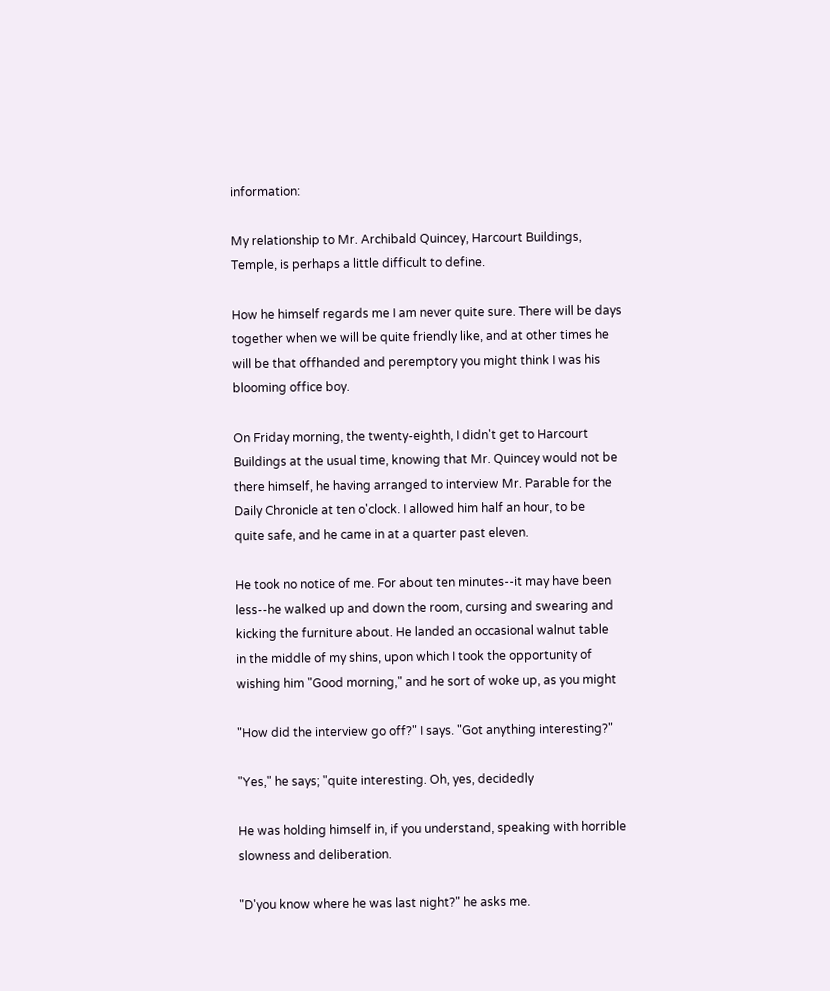information:

My relationship to Mr. Archibald Quincey, Harcourt Buildings,
Temple, is perhaps a little difficult to define.

How he himself regards me I am never quite sure. There will be days
together when we will be quite friendly like, and at other times he
will be that offhanded and peremptory you might think I was his
blooming office boy.

On Friday morning, the twenty-eighth, I didn't get to Harcourt
Buildings at the usual time, knowing that Mr. Quincey would not be
there himself, he having arranged to interview Mr. Parable for the
Daily Chronicle at ten o'clock. I allowed him half an hour, to be
quite safe, and he came in at a quarter past eleven.

He took no notice of me. For about ten minutes--it may have been
less--he walked up and down the room, cursing and swearing and
kicking the furniture about. He landed an occasional walnut table
in the middle of my shins, upon which I took the opportunity of
wishing him "Good morning," and he sort of woke up, as you might

"How did the interview go off?" I says. "Got anything interesting?"

"Yes," he says; "quite interesting. Oh, yes, decidedly

He was holding himself in, if you understand, speaking with horrible
slowness and deliberation.

"D'you know where he was last night?" he asks me.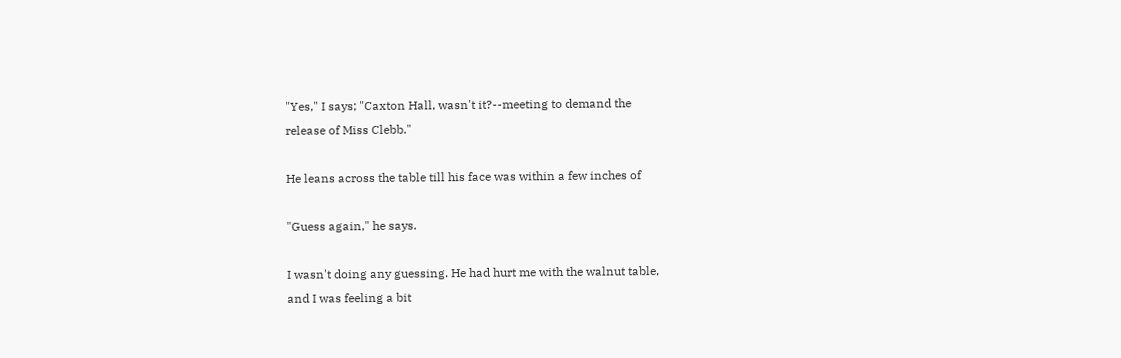"Yes," I says; "Caxton Hall, wasn't it?--meeting to demand the
release of Miss Clebb."

He leans across the table till his face was within a few inches of

"Guess again," he says.

I wasn't doing any guessing. He had hurt me with the walnut table,
and I was feeling a bit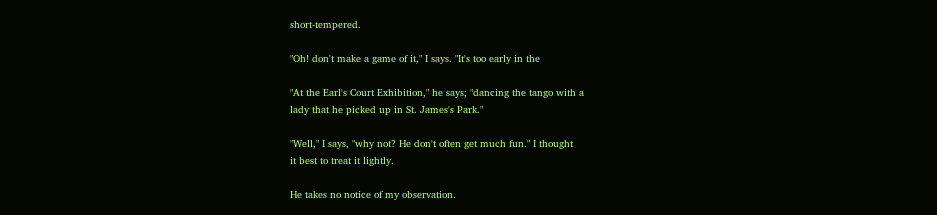short-tempered.

"Oh! don't make a game of it," I says. "It's too early in the

"At the Earl's Court Exhibition," he says; "dancing the tango with a
lady that he picked up in St. James's Park."

"Well," I says, "why not? He don't often get much fun." I thought
it best to treat it lightly.

He takes no notice of my observation.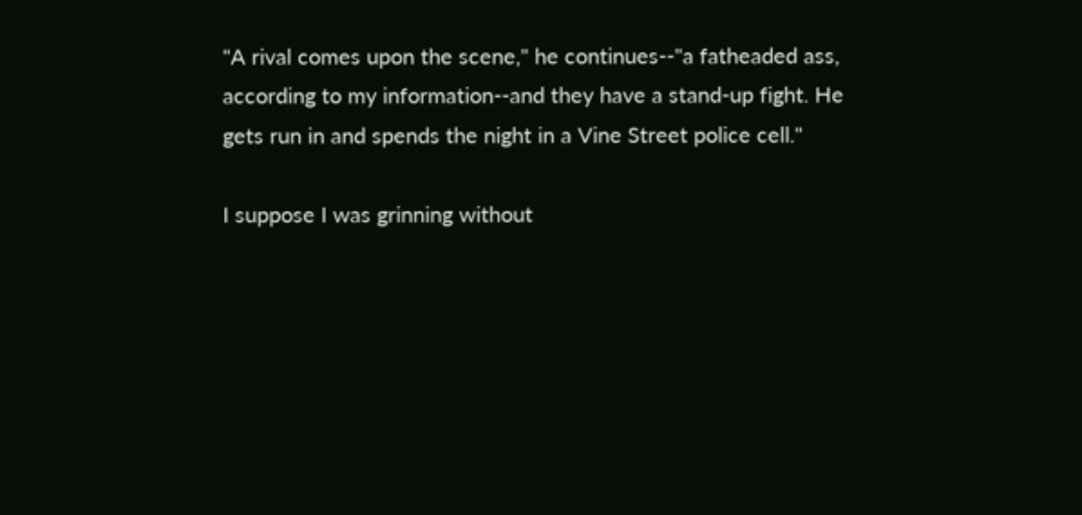"A rival comes upon the scene," he continues--"a fatheaded ass,
according to my information--and they have a stand-up fight. He
gets run in and spends the night in a Vine Street police cell."

I suppose I was grinning without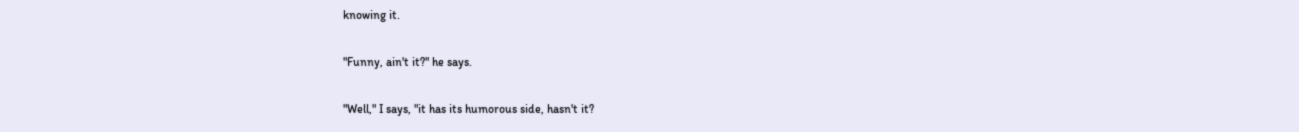knowing it.

"Funny, ain't it?" he says.

"Well," I says, "it has its humorous side, hasn't it?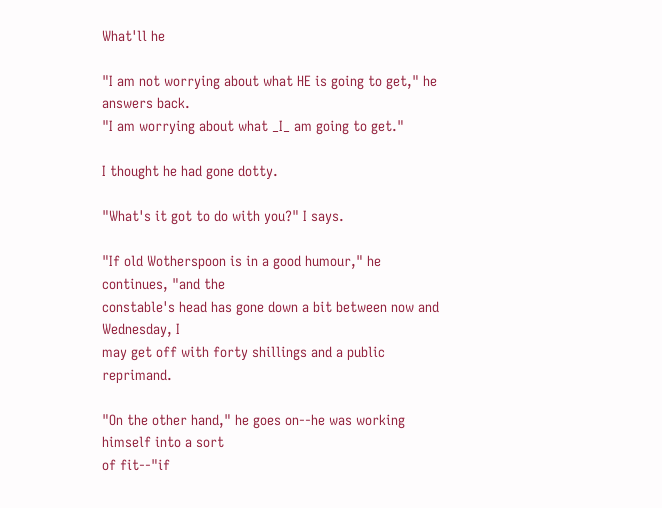What'll he

"I am not worrying about what HE is going to get," he answers back.
"I am worrying about what _I_ am going to get."

I thought he had gone dotty.

"What's it got to do with you?" I says.

"If old Wotherspoon is in a good humour," he continues, "and the
constable's head has gone down a bit between now and Wednesday, I
may get off with forty shillings and a public reprimand.

"On the other hand," he goes on--he was working himself into a sort
of fit--"if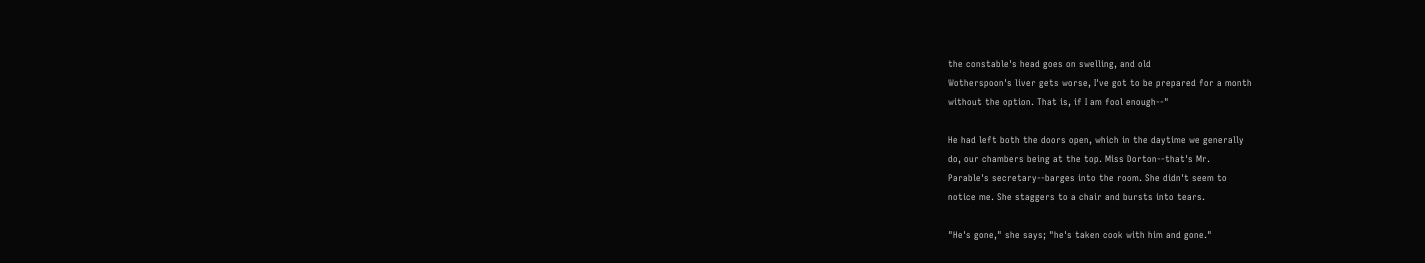the constable's head goes on swelling, and old
Wotherspoon's liver gets worse, I've got to be prepared for a month
without the option. That is, if I am fool enough--"

He had left both the doors open, which in the daytime we generally
do, our chambers being at the top. Miss Dorton--that's Mr.
Parable's secretary--barges into the room. She didn't seem to
notice me. She staggers to a chair and bursts into tears.

"He's gone," she says; "he's taken cook with him and gone."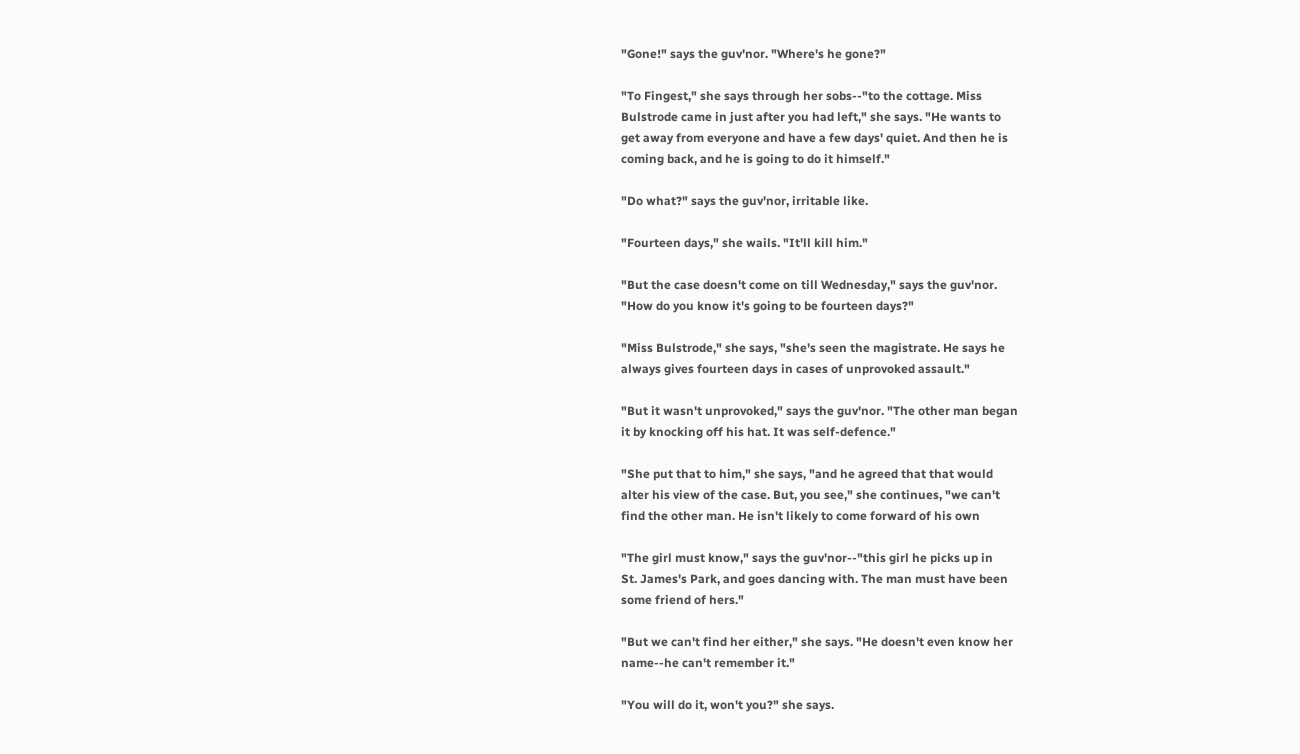"Gone!" says the guv'nor. "Where's he gone?"

"To Fingest," she says through her sobs--"to the cottage. Miss
Bulstrode came in just after you had left," she says. "He wants to
get away from everyone and have a few days' quiet. And then he is
coming back, and he is going to do it himself."

"Do what?" says the guv'nor, irritable like.

"Fourteen days," she wails. "It'll kill him."

"But the case doesn't come on till Wednesday," says the guv'nor.
"How do you know it's going to be fourteen days?"

"Miss Bulstrode," she says, "she's seen the magistrate. He says he
always gives fourteen days in cases of unprovoked assault."

"But it wasn't unprovoked," says the guv'nor. "The other man began
it by knocking off his hat. It was self-defence."

"She put that to him," she says, "and he agreed that that would
alter his view of the case. But, you see," she continues, "we can't
find the other man. He isn't likely to come forward of his own

"The girl must know," says the guv'nor--"this girl he picks up in
St. James's Park, and goes dancing with. The man must have been
some friend of hers."

"But we can't find her either," she says. "He doesn't even know her
name--he can't remember it."

"You will do it, won't you?" she says.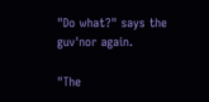"Do what?" says the guv'nor again.

"The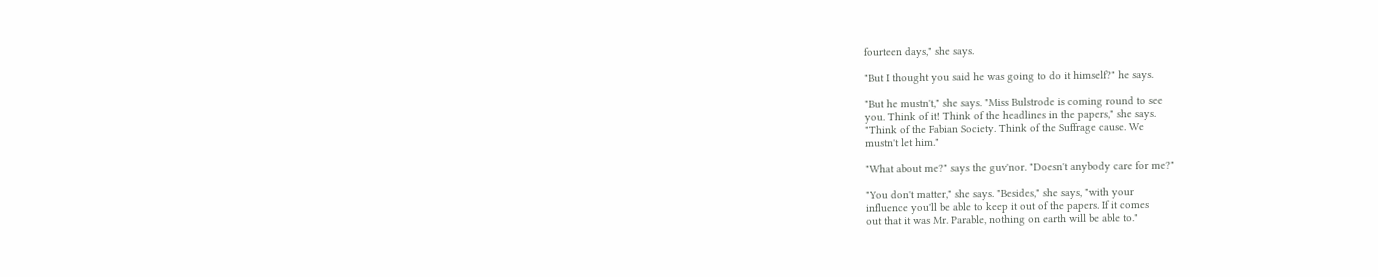fourteen days," she says.

"But I thought you said he was going to do it himself?" he says.

"But he mustn't," she says. "Miss Bulstrode is coming round to see
you. Think of it! Think of the headlines in the papers," she says.
"Think of the Fabian Society. Think of the Suffrage cause. We
mustn't let him."

"What about me?" says the guv'nor. "Doesn't anybody care for me?"

"You don't matter," she says. "Besides," she says, "with your
influence you'll be able to keep it out of the papers. If it comes
out that it was Mr. Parable, nothing on earth will be able to."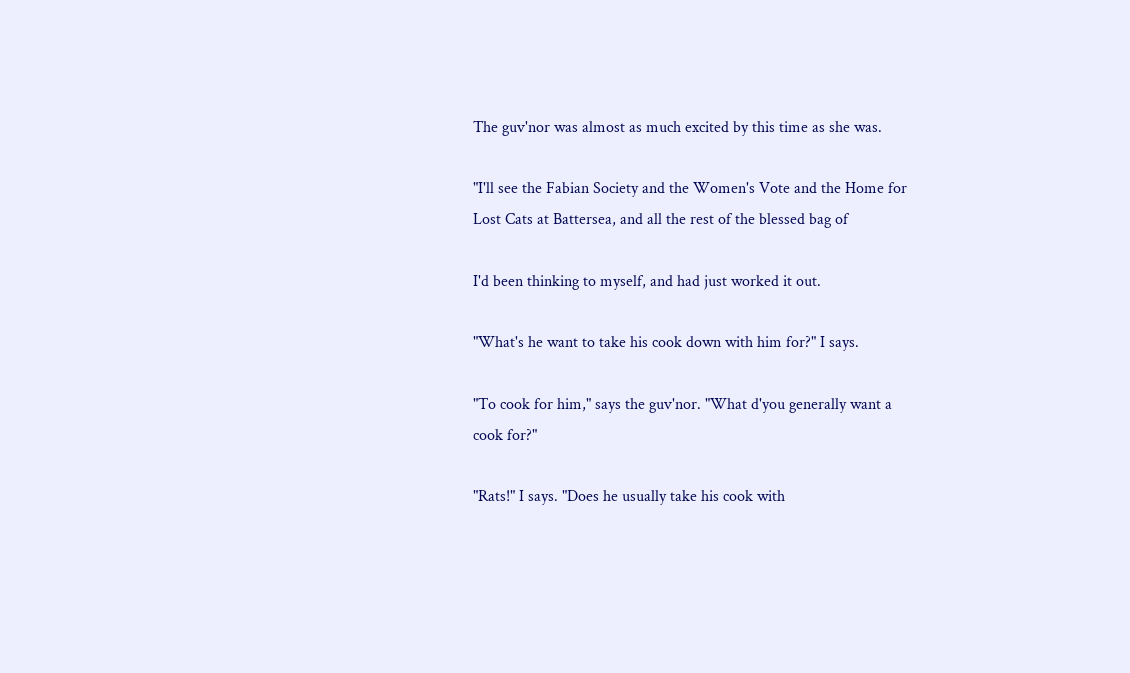The guv'nor was almost as much excited by this time as she was.

"I'll see the Fabian Society and the Women's Vote and the Home for
Lost Cats at Battersea, and all the rest of the blessed bag of

I'd been thinking to myself, and had just worked it out.

"What's he want to take his cook down with him for?" I says.

"To cook for him," says the guv'nor. "What d'you generally want a
cook for?"

"Rats!" I says. "Does he usually take his cook with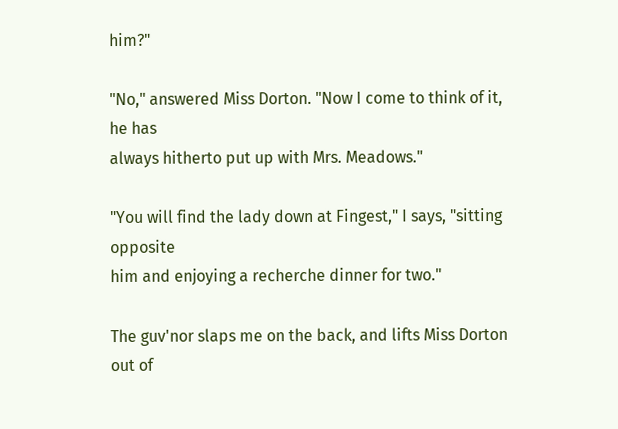him?"

"No," answered Miss Dorton. "Now I come to think of it, he has
always hitherto put up with Mrs. Meadows."

"You will find the lady down at Fingest," I says, "sitting opposite
him and enjoying a recherche dinner for two."

The guv'nor slaps me on the back, and lifts Miss Dorton out of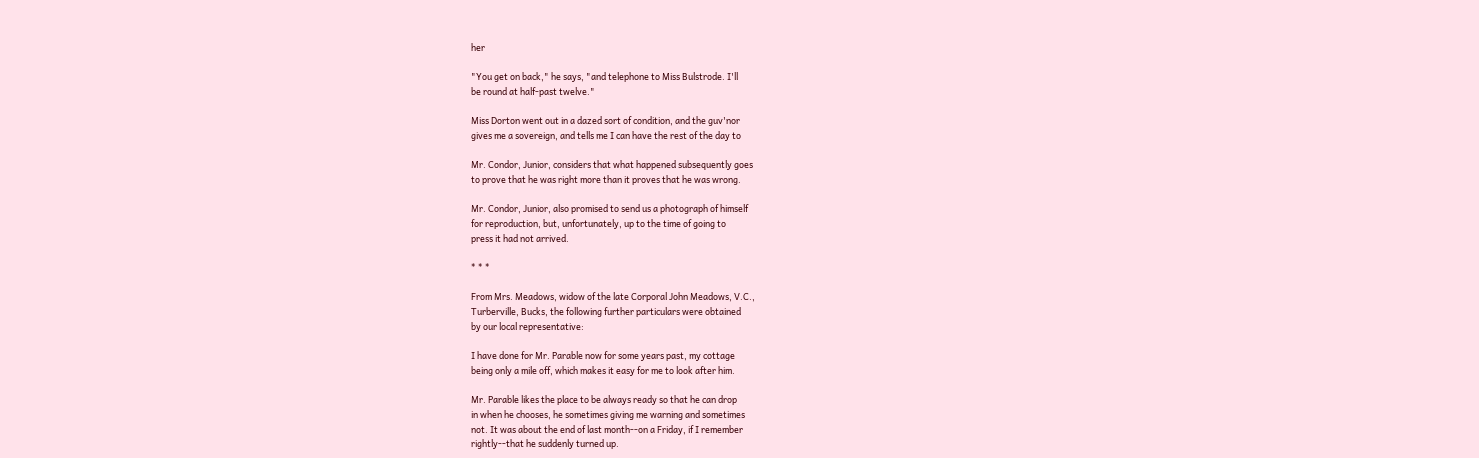her

"You get on back," he says, "and telephone to Miss Bulstrode. I'll
be round at half-past twelve."

Miss Dorton went out in a dazed sort of condition, and the guv'nor
gives me a sovereign, and tells me I can have the rest of the day to

Mr. Condor, Junior, considers that what happened subsequently goes
to prove that he was right more than it proves that he was wrong.

Mr. Condor, Junior, also promised to send us a photograph of himself
for reproduction, but, unfortunately, up to the time of going to
press it had not arrived.

* * *

From Mrs. Meadows, widow of the late Corporal John Meadows, V.C.,
Turberville, Bucks, the following further particulars were obtained
by our local representative:

I have done for Mr. Parable now for some years past, my cottage
being only a mile off, which makes it easy for me to look after him.

Mr. Parable likes the place to be always ready so that he can drop
in when he chooses, he sometimes giving me warning and sometimes
not. It was about the end of last month--on a Friday, if I remember
rightly--that he suddenly turned up.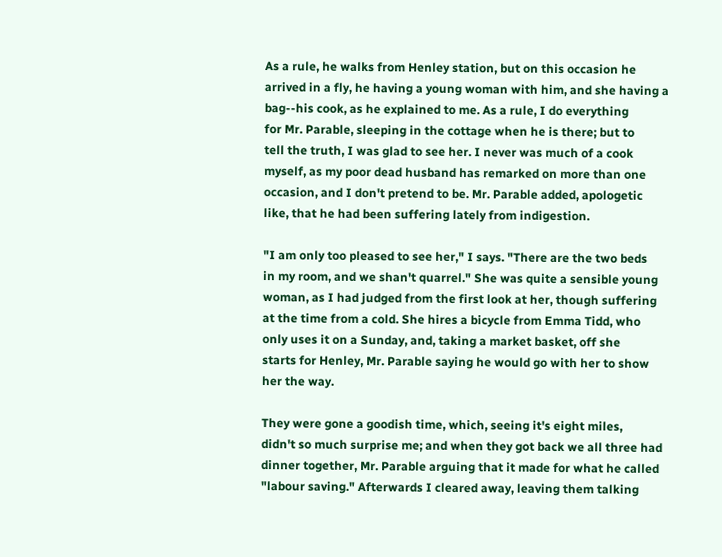As a rule, he walks from Henley station, but on this occasion he
arrived in a fly, he having a young woman with him, and she having a
bag--his cook, as he explained to me. As a rule, I do everything
for Mr. Parable, sleeping in the cottage when he is there; but to
tell the truth, I was glad to see her. I never was much of a cook
myself, as my poor dead husband has remarked on more than one
occasion, and I don't pretend to be. Mr. Parable added, apologetic
like, that he had been suffering lately from indigestion.

"I am only too pleased to see her," I says. "There are the two beds
in my room, and we shan't quarrel." She was quite a sensible young
woman, as I had judged from the first look at her, though suffering
at the time from a cold. She hires a bicycle from Emma Tidd, who
only uses it on a Sunday, and, taking a market basket, off she
starts for Henley, Mr. Parable saying he would go with her to show
her the way.

They were gone a goodish time, which, seeing it's eight miles,
didn't so much surprise me; and when they got back we all three had
dinner together, Mr. Parable arguing that it made for what he called
"labour saving." Afterwards I cleared away, leaving them talking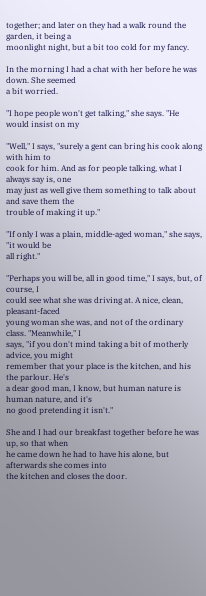together; and later on they had a walk round the garden, it being a
moonlight night, but a bit too cold for my fancy.

In the morning I had a chat with her before he was down. She seemed
a bit worried.

"I hope people won't get talking," she says. "He would insist on my

"Well," I says, "surely a gent can bring his cook along with him to
cook for him. And as for people talking, what I always say is, one
may just as well give them something to talk about and save them the
trouble of making it up."

"If only I was a plain, middle-aged woman," she says, "it would be
all right."

"Perhaps you will be, all in good time," I says, but, of course, I
could see what she was driving at. A nice, clean, pleasant-faced
young woman she was, and not of the ordinary class. "Meanwhile," I
says, "if you don't mind taking a bit of motherly advice, you might
remember that your place is the kitchen, and his the parlour. He's
a dear good man, I know, but human nature is human nature, and it's
no good pretending it isn't."

She and I had our breakfast together before he was up, so that when
he came down he had to have his alone, but afterwards she comes into
the kitchen and closes the door.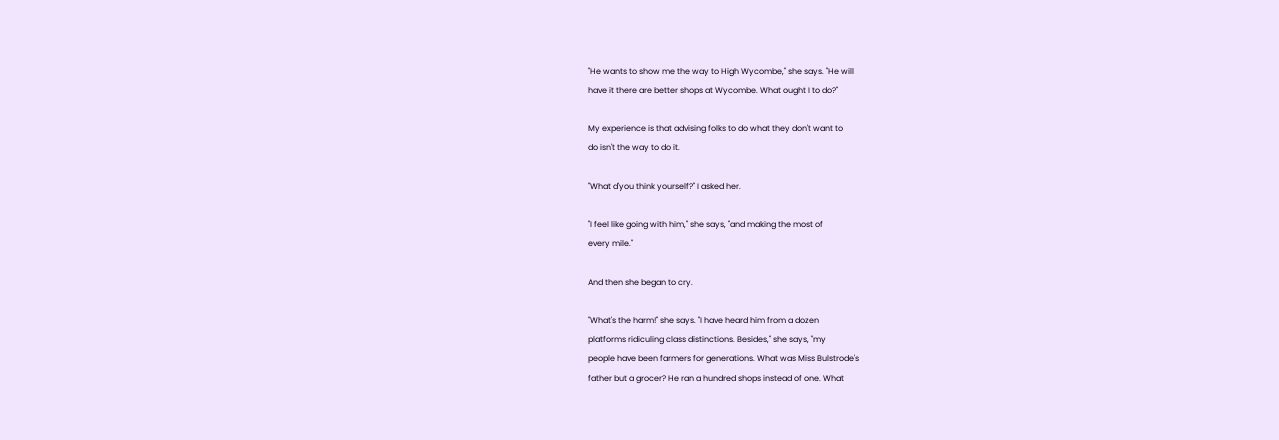"He wants to show me the way to High Wycombe," she says. "He will
have it there are better shops at Wycombe. What ought I to do?"

My experience is that advising folks to do what they don't want to
do isn't the way to do it.

"What d'you think yourself?" I asked her.

"I feel like going with him," she says, "and making the most of
every mile."

And then she began to cry.

"What's the harm!" she says. "I have heard him from a dozen
platforms ridiculing class distinctions. Besides," she says, "my
people have been farmers for generations. What was Miss Bulstrode's
father but a grocer? He ran a hundred shops instead of one. What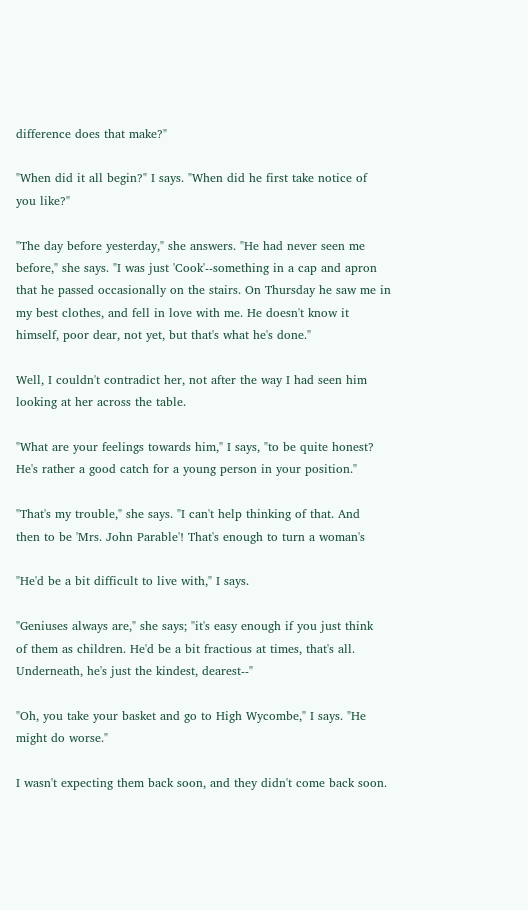difference does that make?"

"When did it all begin?" I says. "When did he first take notice of
you like?"

"The day before yesterday," she answers. "He had never seen me
before," she says. "I was just 'Cook'--something in a cap and apron
that he passed occasionally on the stairs. On Thursday he saw me in
my best clothes, and fell in love with me. He doesn't know it
himself, poor dear, not yet, but that's what he's done."

Well, I couldn't contradict her, not after the way I had seen him
looking at her across the table.

"What are your feelings towards him," I says, "to be quite honest?
He's rather a good catch for a young person in your position."

"That's my trouble," she says. "I can't help thinking of that. And
then to be 'Mrs. John Parable'! That's enough to turn a woman's

"He'd be a bit difficult to live with," I says.

"Geniuses always are," she says; "it's easy enough if you just think
of them as children. He'd be a bit fractious at times, that's all.
Underneath, he's just the kindest, dearest--"

"Oh, you take your basket and go to High Wycombe," I says. "He
might do worse."

I wasn't expecting them back soon, and they didn't come back soon.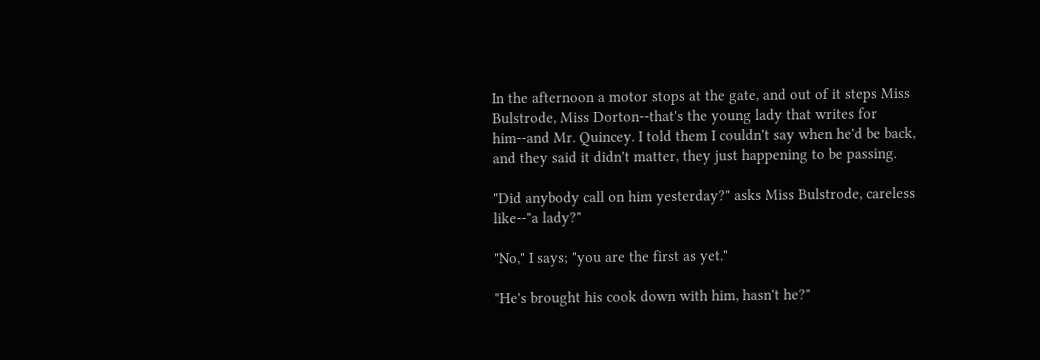In the afternoon a motor stops at the gate, and out of it steps Miss
Bulstrode, Miss Dorton--that's the young lady that writes for
him--and Mr. Quincey. I told them I couldn't say when he'd be back,
and they said it didn't matter, they just happening to be passing.

"Did anybody call on him yesterday?" asks Miss Bulstrode, careless
like--"a lady?"

"No," I says; "you are the first as yet."

"He's brought his cook down with him, hasn't he?"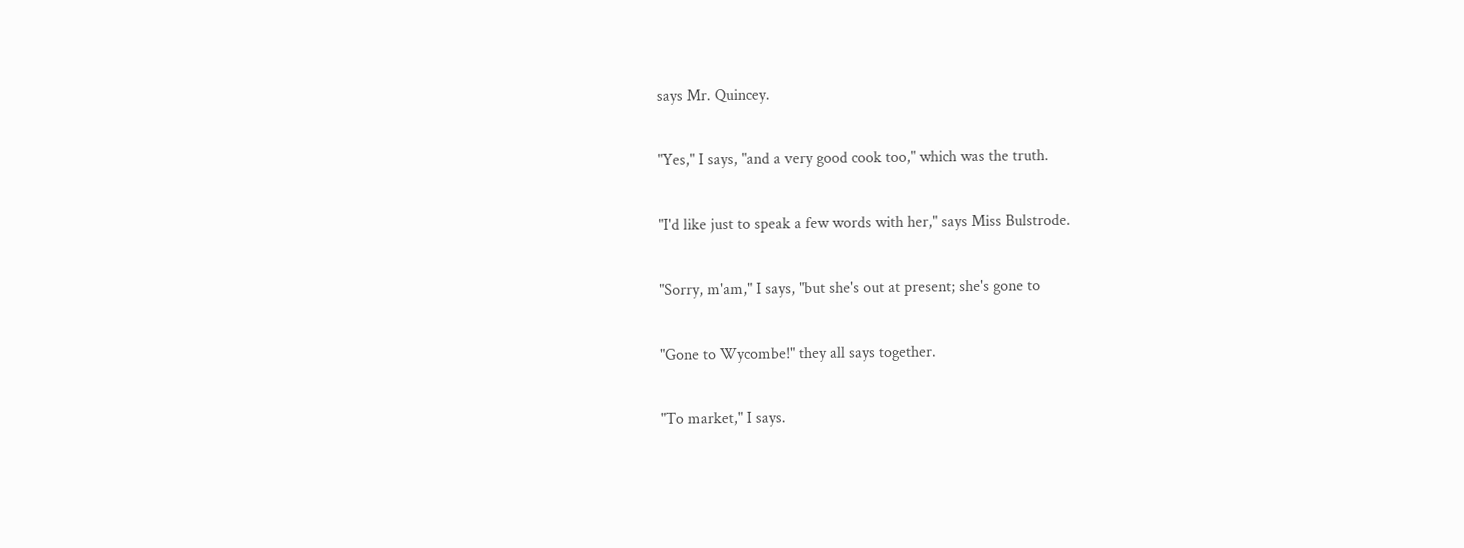says Mr. Quincey.

"Yes," I says, "and a very good cook too," which was the truth.

"I'd like just to speak a few words with her," says Miss Bulstrode.

"Sorry, m'am," I says, "but she's out at present; she's gone to

"Gone to Wycombe!" they all says together.

"To market," I says.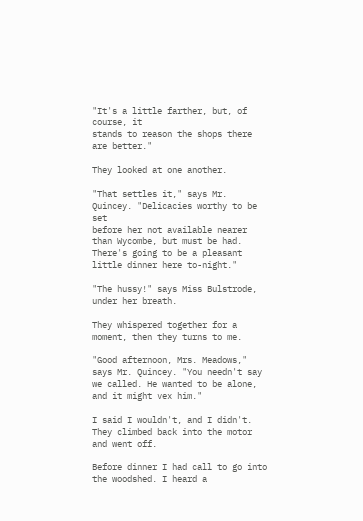"It's a little farther, but, of course, it
stands to reason the shops there are better."

They looked at one another.

"That settles it," says Mr. Quincey. "Delicacies worthy to be set
before her not available nearer than Wycombe, but must be had.
There's going to be a pleasant little dinner here to-night."

"The hussy!" says Miss Bulstrode, under her breath.

They whispered together for a moment, then they turns to me.

"Good afternoon, Mrs. Meadows," says Mr. Quincey. "You needn't say
we called. He wanted to be alone, and it might vex him."

I said I wouldn't, and I didn't. They climbed back into the motor
and went off.

Before dinner I had call to go into the woodshed. I heard a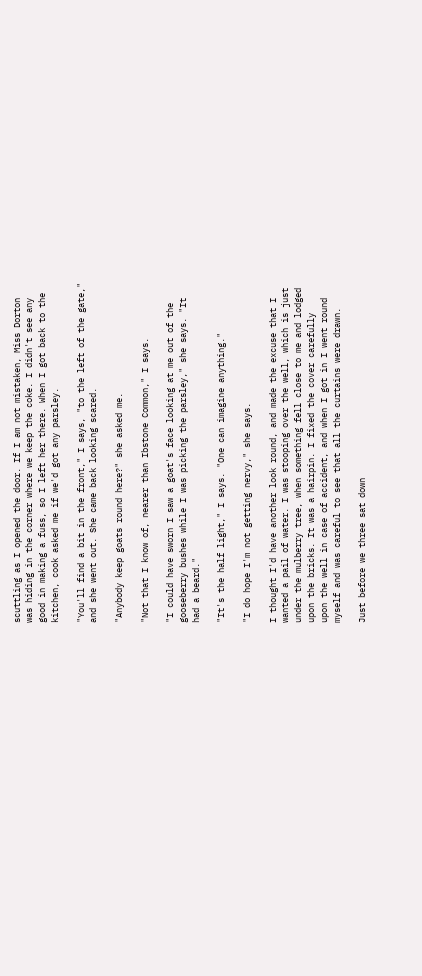scuttling as I opened the door. If I am not mistaken, Miss Dorton
was hiding in the corner where we keep the coke. I didn't see any
good in making a fuss, so I left her there. When I got back to the
kitchen, cook asked me if we'd got any parsley.

"You'll find a bit in the front," I says, "to the left of the gate,"
and she went out. She came back looking scared.

"Anybody keep goats round here?" she asked me.

"Not that I know of, nearer than Ibstone Common," I says.

"I could have sworn I saw a goat's face looking at me out of the
gooseberry bushes while I was picking the parsley," she says. "It
had a beard."

"It's the half light," I says. "One can imagine anything."

"I do hope I'm not getting nervy," she says.

I thought I'd have another look round, and made the excuse that I
wanted a pail of water. I was stooping over the well, which is just
under the mulberry tree, when something fell close to me and lodged
upon the bricks. It was a hairpin. I fixed the cover carefully
upon the well in case of accident, and when I got in I went round
myself and was careful to see that all the curtains were drawn.

Just before we three sat down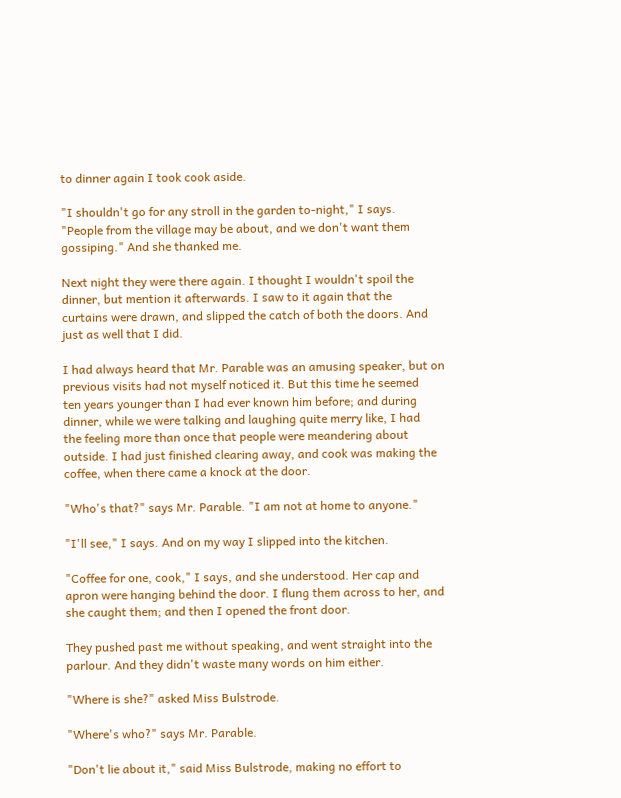to dinner again I took cook aside.

"I shouldn't go for any stroll in the garden to-night," I says.
"People from the village may be about, and we don't want them
gossiping." And she thanked me.

Next night they were there again. I thought I wouldn't spoil the
dinner, but mention it afterwards. I saw to it again that the
curtains were drawn, and slipped the catch of both the doors. And
just as well that I did.

I had always heard that Mr. Parable was an amusing speaker, but on
previous visits had not myself noticed it. But this time he seemed
ten years younger than I had ever known him before; and during
dinner, while we were talking and laughing quite merry like, I had
the feeling more than once that people were meandering about
outside. I had just finished clearing away, and cook was making the
coffee, when there came a knock at the door.

"Who's that?" says Mr. Parable. "I am not at home to anyone."

"I'll see," I says. And on my way I slipped into the kitchen.

"Coffee for one, cook," I says, and she understood. Her cap and
apron were hanging behind the door. I flung them across to her, and
she caught them; and then I opened the front door.

They pushed past me without speaking, and went straight into the
parlour. And they didn't waste many words on him either.

"Where is she?" asked Miss Bulstrode.

"Where's who?" says Mr. Parable.

"Don't lie about it," said Miss Bulstrode, making no effort to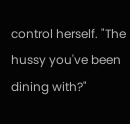control herself. "The hussy you've been dining with?"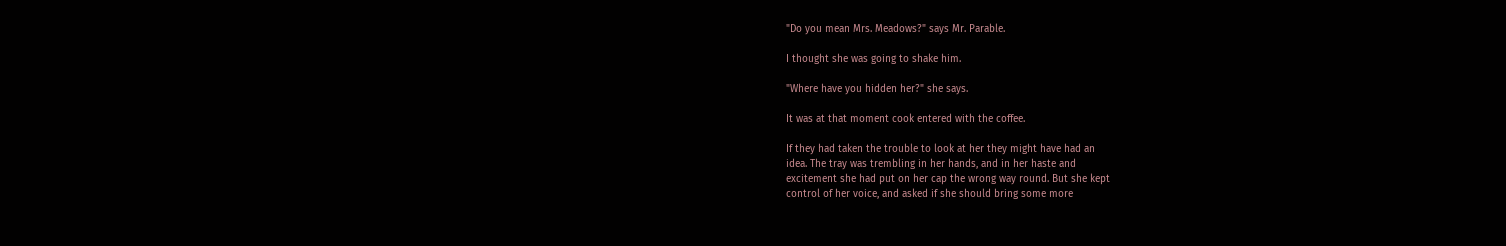"Do you mean Mrs. Meadows?" says Mr. Parable.

I thought she was going to shake him.

"Where have you hidden her?" she says.

It was at that moment cook entered with the coffee.

If they had taken the trouble to look at her they might have had an
idea. The tray was trembling in her hands, and in her haste and
excitement she had put on her cap the wrong way round. But she kept
control of her voice, and asked if she should bring some more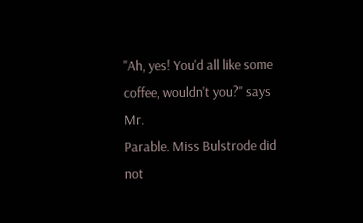"Ah, yes! You'd all like some coffee, wouldn't you?" says Mr.
Parable. Miss Bulstrode did not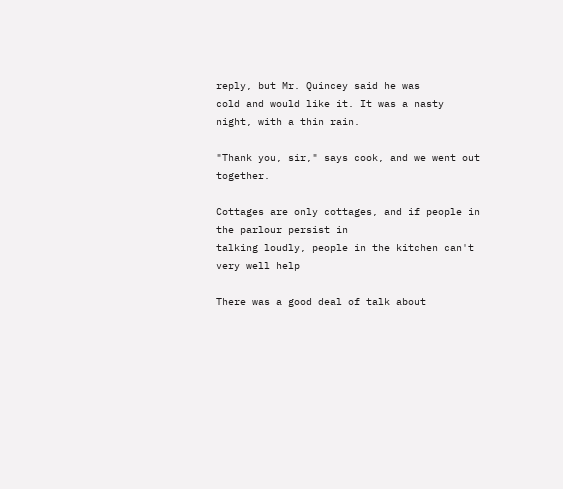reply, but Mr. Quincey said he was
cold and would like it. It was a nasty night, with a thin rain.

"Thank you, sir," says cook, and we went out together.

Cottages are only cottages, and if people in the parlour persist in
talking loudly, people in the kitchen can't very well help

There was a good deal of talk about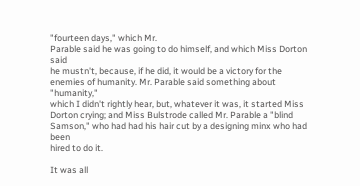"fourteen days," which Mr.
Parable said he was going to do himself, and which Miss Dorton said
he mustn't, because, if he did, it would be a victory for the
enemies of humanity. Mr. Parable said something about "humanity,"
which I didn't rightly hear, but, whatever it was, it started Miss
Dorton crying; and Miss Bulstrode called Mr. Parable a "blind
Samson," who had had his hair cut by a designing minx who had been
hired to do it.

It was all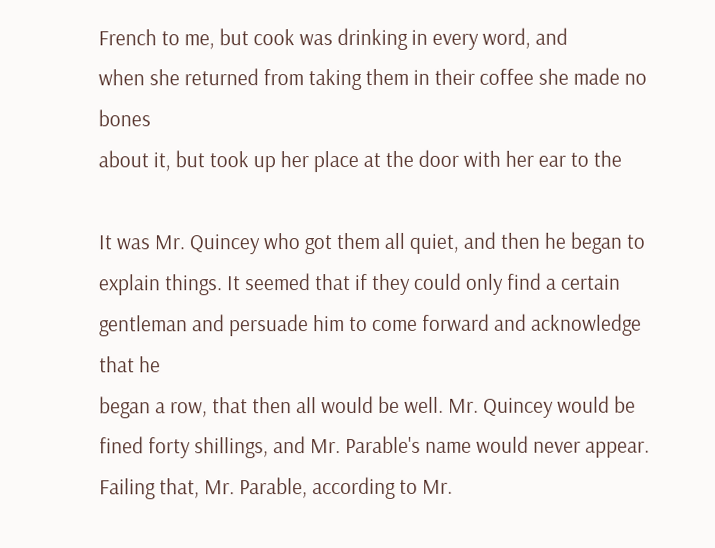French to me, but cook was drinking in every word, and
when she returned from taking them in their coffee she made no bones
about it, but took up her place at the door with her ear to the

It was Mr. Quincey who got them all quiet, and then he began to
explain things. It seemed that if they could only find a certain
gentleman and persuade him to come forward and acknowledge that he
began a row, that then all would be well. Mr. Quincey would be
fined forty shillings, and Mr. Parable's name would never appear.
Failing that, Mr. Parable, according to Mr.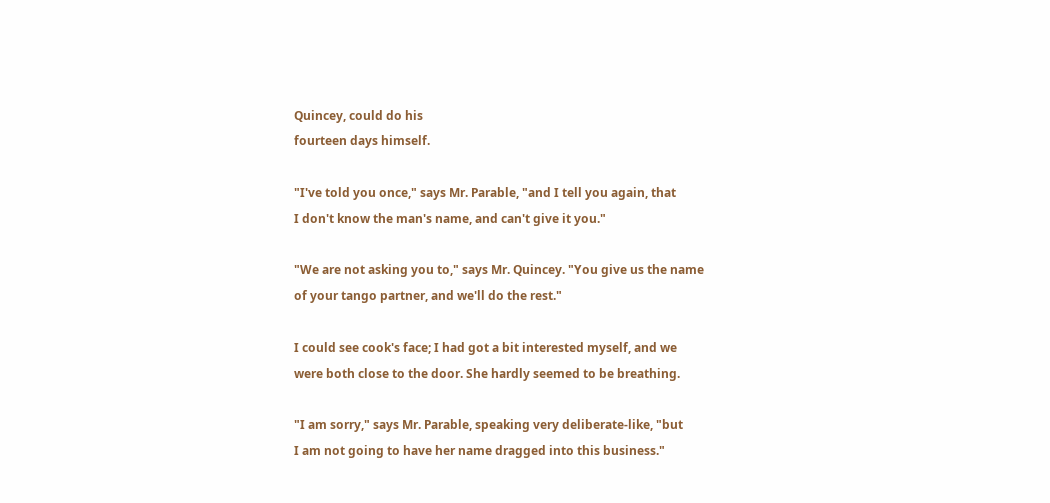Quincey, could do his
fourteen days himself.

"I've told you once," says Mr. Parable, "and I tell you again, that
I don't know the man's name, and can't give it you."

"We are not asking you to," says Mr. Quincey. "You give us the name
of your tango partner, and we'll do the rest."

I could see cook's face; I had got a bit interested myself, and we
were both close to the door. She hardly seemed to be breathing.

"I am sorry," says Mr. Parable, speaking very deliberate-like, "but
I am not going to have her name dragged into this business."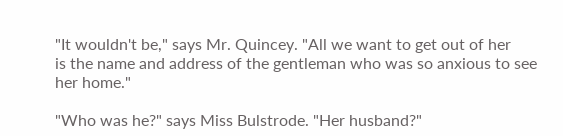"It wouldn't be," says Mr. Quincey. "All we want to get out of her
is the name and address of the gentleman who was so anxious to see
her home."

"Who was he?" says Miss Bulstrode. "Her husband?"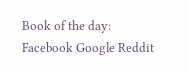Book of the day:
Facebook Google Reddit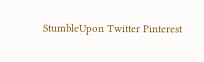StumbleUpon Twitter Pinterest